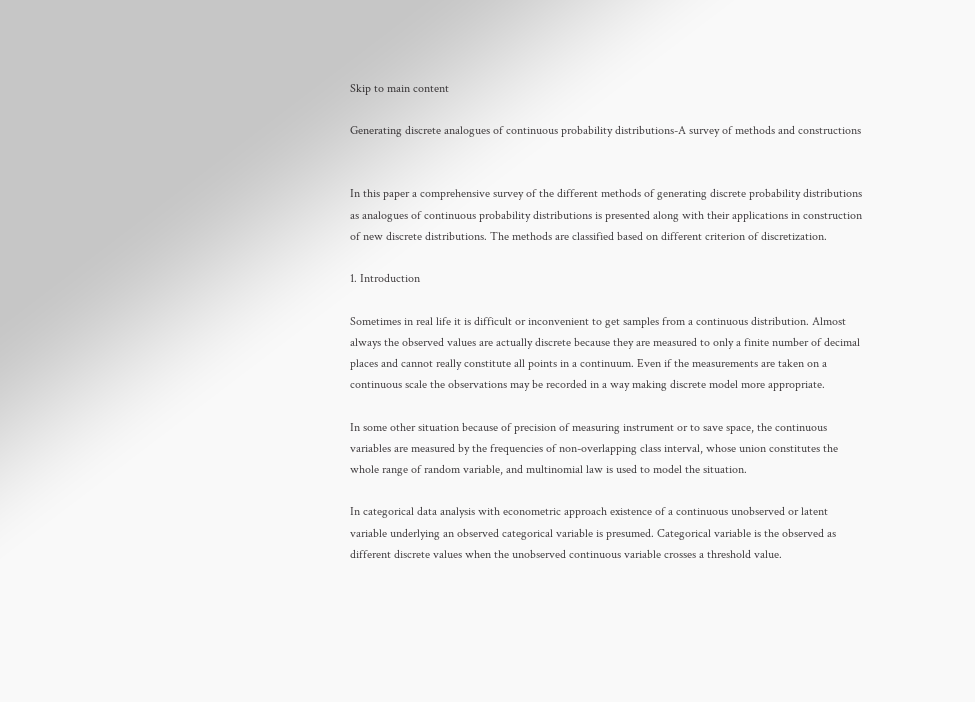Skip to main content

Generating discrete analogues of continuous probability distributions-A survey of methods and constructions


In this paper a comprehensive survey of the different methods of generating discrete probability distributions as analogues of continuous probability distributions is presented along with their applications in construction of new discrete distributions. The methods are classified based on different criterion of discretization.

1. Introduction

Sometimes in real life it is difficult or inconvenient to get samples from a continuous distribution. Almost always the observed values are actually discrete because they are measured to only a finite number of decimal places and cannot really constitute all points in a continuum. Even if the measurements are taken on a continuous scale the observations may be recorded in a way making discrete model more appropriate.

In some other situation because of precision of measuring instrument or to save space, the continuous variables are measured by the frequencies of non-overlapping class interval, whose union constitutes the whole range of random variable, and multinomial law is used to model the situation.

In categorical data analysis with econometric approach existence of a continuous unobserved or latent variable underlying an observed categorical variable is presumed. Categorical variable is the observed as different discrete values when the unobserved continuous variable crosses a threshold value.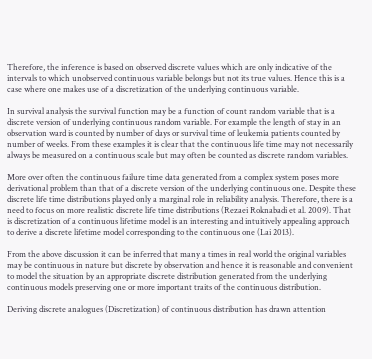Therefore, the inference is based on observed discrete values which are only indicative of the intervals to which unobserved continuous variable belongs but not its true values. Hence this is a case where one makes use of a discretization of the underlying continuous variable.

In survival analysis the survival function may be a function of count random variable that is a discrete version of underlying continuous random variable. For example the length of stay in an observation ward is counted by number of days or survival time of leukemia patients counted by number of weeks. From these examples it is clear that the continuous life time may not necessarily always be measured on a continuous scale but may often be counted as discrete random variables.

More over often the continuous failure time data generated from a complex system poses more derivational problem than that of a discrete version of the underlying continuous one. Despite these discrete life time distributions played only a marginal role in reliability analysis. Therefore, there is a need to focus on more realistic discrete life time distributions (Rezaei Roknabadi et al. 2009). That is discretization of a continuous lifetime model is an interesting and intuitively appealing approach to derive a discrete lifetime model corresponding to the continuous one (Lai 2013).

From the above discussion it can be inferred that many a times in real world the original variables may be continuous in nature but discrete by observation and hence it is reasonable and convenient to model the situation by an appropriate discrete distribution generated from the underlying continuous models preserving one or more important traits of the continuous distribution.

Deriving discrete analogues (Discretization) of continuous distribution has drawn attention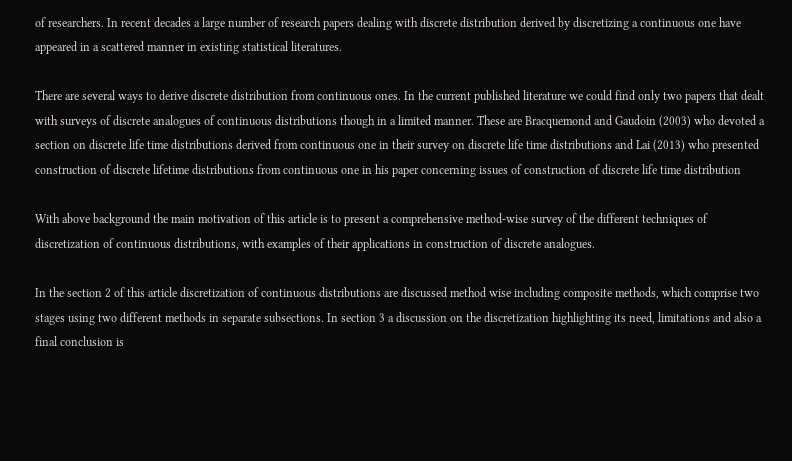of researchers. In recent decades a large number of research papers dealing with discrete distribution derived by discretizing a continuous one have appeared in a scattered manner in existing statistical literatures.

There are several ways to derive discrete distribution from continuous ones. In the current published literature we could find only two papers that dealt with surveys of discrete analogues of continuous distributions though in a limited manner. These are Bracquemond and Gaudoin (2003) who devoted a section on discrete life time distributions derived from continuous one in their survey on discrete life time distributions and Lai (2013) who presented construction of discrete lifetime distributions from continuous one in his paper concerning issues of construction of discrete life time distribution

With above background the main motivation of this article is to present a comprehensive method-wise survey of the different techniques of discretization of continuous distributions, with examples of their applications in construction of discrete analogues.

In the section 2 of this article discretization of continuous distributions are discussed method wise including composite methods, which comprise two stages using two different methods in separate subsections. In section 3 a discussion on the discretization highlighting its need, limitations and also a final conclusion is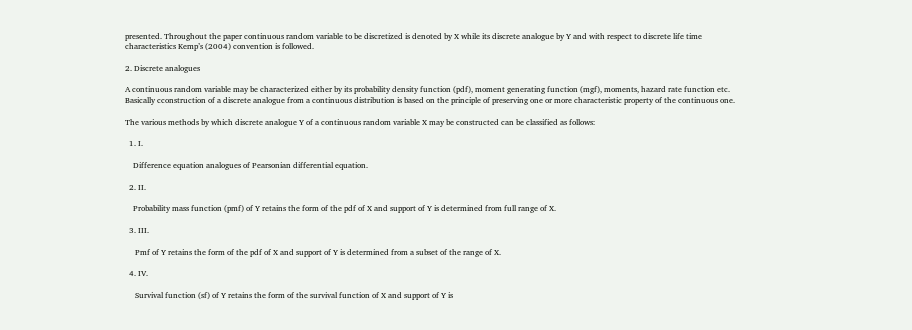presented. Throughout the paper continuous random variable to be discretized is denoted by X while its discrete analogue by Y and with respect to discrete life time characteristics Kemp’s (2004) convention is followed.

2. Discrete analogues

A continuous random variable may be characterized either by its probability density function (pdf), moment generating function (mgf), moments, hazard rate function etc. Basically cconstruction of a discrete analogue from a continuous distribution is based on the principle of preserving one or more characteristic property of the continuous one.

The various methods by which discrete analogue Y of a continuous random variable X may be constructed can be classified as follows:

  1. I.

    Difference equation analogues of Pearsonian differential equation.

  2. II.

    Probability mass function (pmf) of Y retains the form of the pdf of X and support of Y is determined from full range of X.

  3. III.

     Pmf of Y retains the form of the pdf of X and support of Y is determined from a subset of the range of X.

  4. IV.

     Survival function (sf) of Y retains the form of the survival function of X and support of Y is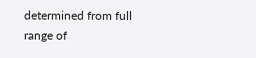determined from full range of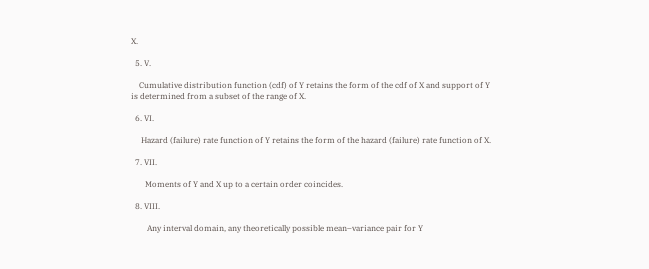X.

  5. V.

    Cumulative distribution function (cdf) of Y retains the form of the cdf of X and support of Y is determined from a subset of the range of X.

  6. VI.

     Hazard (failure) rate function of Y retains the form of the hazard (failure) rate function of X.

  7. VII.

       Moments of Y and X up to a certain order coincides.

  8. VIII.

        Any interval domain, any theoretically possible mean–variance pair for Y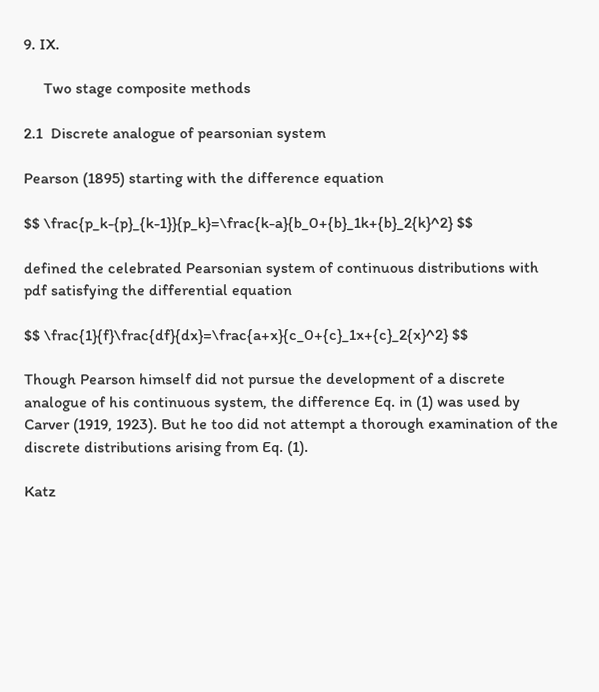9. IX.

     Two stage composite methods

2.1  Discrete analogue of pearsonian system

Pearson (1895) starting with the difference equation

$$ \frac{p_k-{p}_{k-1}}{p_k}=\frac{k-a}{b_0+{b}_1k+{b}_2{k}^2} $$

defined the celebrated Pearsonian system of continuous distributions with pdf satisfying the differential equation

$$ \frac{1}{f}\frac{df}{dx}=\frac{a+x}{c_0+{c}_1x+{c}_2{x}^2} $$

Though Pearson himself did not pursue the development of a discrete analogue of his continuous system, the difference Eq. in (1) was used by Carver (1919, 1923). But he too did not attempt a thorough examination of the discrete distributions arising from Eq. (1).

Katz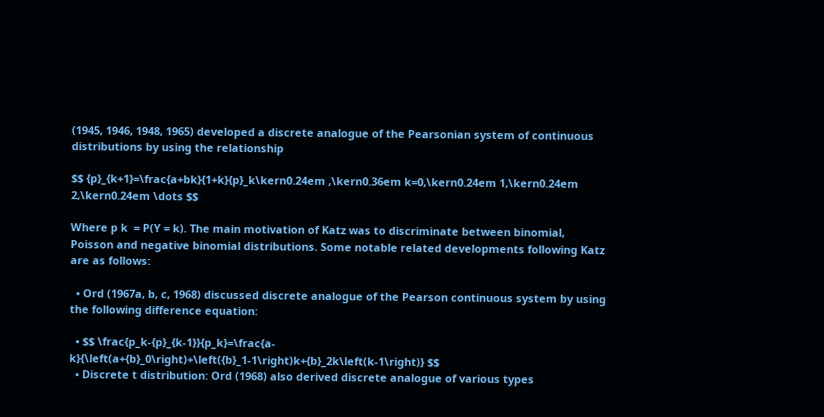(1945, 1946, 1948, 1965) developed a discrete analogue of the Pearsonian system of continuous distributions by using the relationship

$$ {p}_{k+1}=\frac{a+bk}{1+k}{p}_k\kern0.24em ,\kern0.36em k=0,\kern0.24em 1,\kern0.24em 2,\kern0.24em \dots $$

Where p k  = P(Y = k). The main motivation of Katz was to discriminate between binomial, Poisson and negative binomial distributions. Some notable related developments following Katz are as follows:

  • Ord (1967a, b, c, 1968) discussed discrete analogue of the Pearson continuous system by using the following difference equation:

  • $$ \frac{p_k-{p}_{k-1}}{p_k}=\frac{a-k}{\left(a+{b}_0\right)+\left({b}_1-1\right)k+{b}_2k\left(k-1\right)} $$
  • Discrete t distribution: Ord (1968) also derived discrete analogue of various types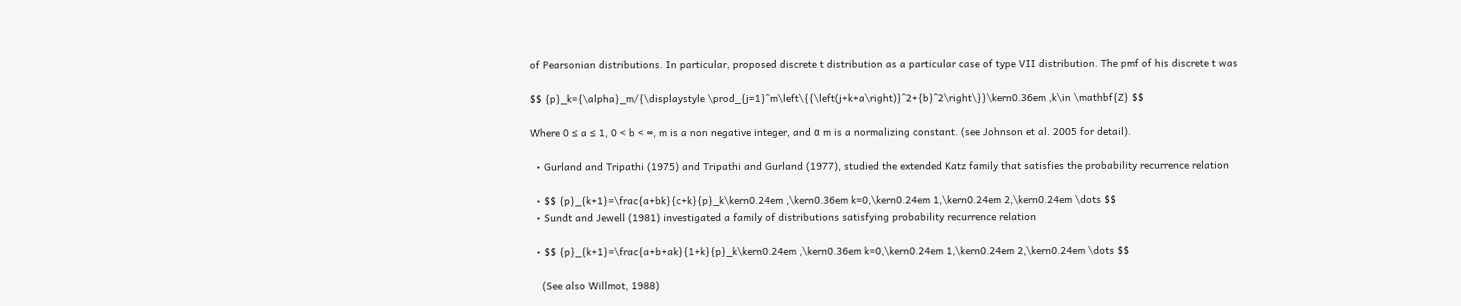of Pearsonian distributions. In particular, proposed discrete t distribution as a particular case of type VII distribution. The pmf of his discrete t was

$$ {p}_k={\alpha}_m/{\displaystyle \prod_{j=1}^m\left\{{\left(j+k+a\right)}^2+{b}^2\right\}}\kern0.36em ,k\in \mathbf{Z} $$

Where 0 ≤ a ≤ 1, 0 < b < ∞, m is a non negative integer, and α m is a normalizing constant. (see Johnson et al. 2005 for detail).

  • Gurland and Tripathi (1975) and Tripathi and Gurland (1977), studied the extended Katz family that satisfies the probability recurrence relation

  • $$ {p}_{k+1}=\frac{a+bk}{c+k}{p}_k\kern0.24em ,\kern0.36em k=0,\kern0.24em 1,\kern0.24em 2,\kern0.24em \dots $$
  • Sundt and Jewell (1981) investigated a family of distributions satisfying probability recurrence relation

  • $$ {p}_{k+1}=\frac{a+b+ak}{1+k}{p}_k\kern0.24em ,\kern0.36em k=0,\kern0.24em 1,\kern0.24em 2,\kern0.24em \dots $$

    (See also Willmot, 1988)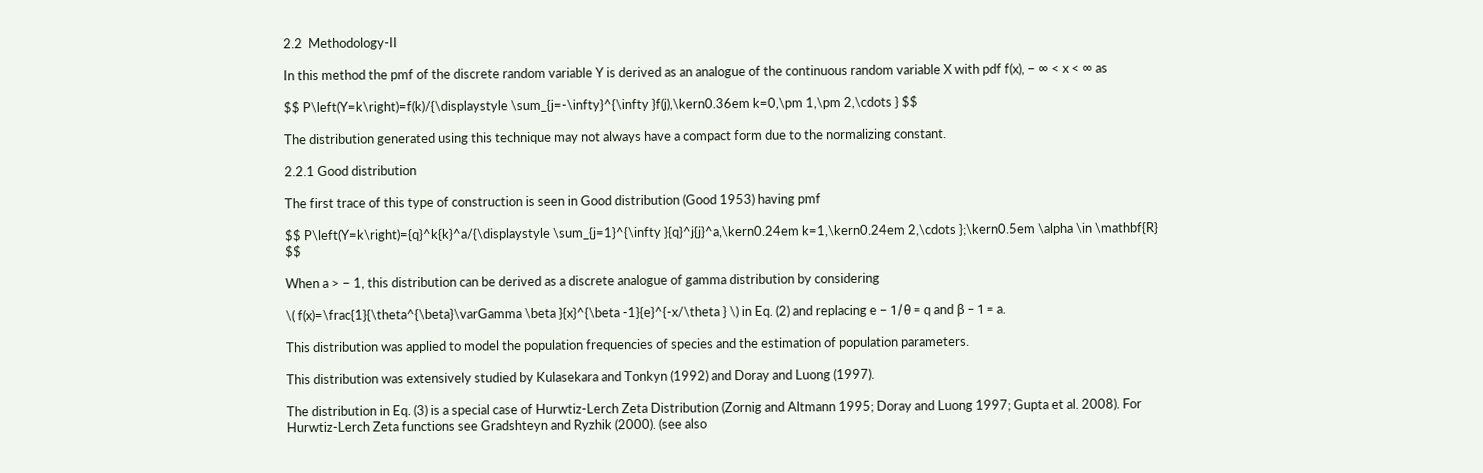2.2  Methodology-II

In this method the pmf of the discrete random variable Y is derived as an analogue of the continuous random variable X with pdf f(x), − ∞ < x < ∞ as

$$ P\left(Y=k\right)=f(k)/{\displaystyle \sum_{j=-\infty}^{\infty }f(j),\kern0.36em k=0,\pm 1,\pm 2,\cdots } $$

The distribution generated using this technique may not always have a compact form due to the normalizing constant.

2.2.1 Good distribution

The first trace of this type of construction is seen in Good distribution (Good 1953) having pmf

$$ P\left(Y=k\right)={q}^k{k}^a/{\displaystyle \sum_{j=1}^{\infty }{q}^j{j}^a,\kern0.24em k=1,\kern0.24em 2,\cdots };\kern0.5em \alpha \in \mathbf{R} $$

When a > − 1, this distribution can be derived as a discrete analogue of gamma distribution by considering

\( f(x)=\frac{1}{\theta^{\beta}\varGamma \beta }{x}^{\beta -1}{e}^{-x/\theta } \) in Eq. (2) and replacing e − 1/θ = q and β − 1 = a.

This distribution was applied to model the population frequencies of species and the estimation of population parameters.

This distribution was extensively studied by Kulasekara and Tonkyn (1992) and Doray and Luong (1997).

The distribution in Eq. (3) is a special case of Hurwtiz-Lerch Zeta Distribution (Zornig and Altmann 1995; Doray and Luong 1997; Gupta et al. 2008). For Hurwtiz-Lerch Zeta functions see Gradshteyn and Ryzhik (2000). (see also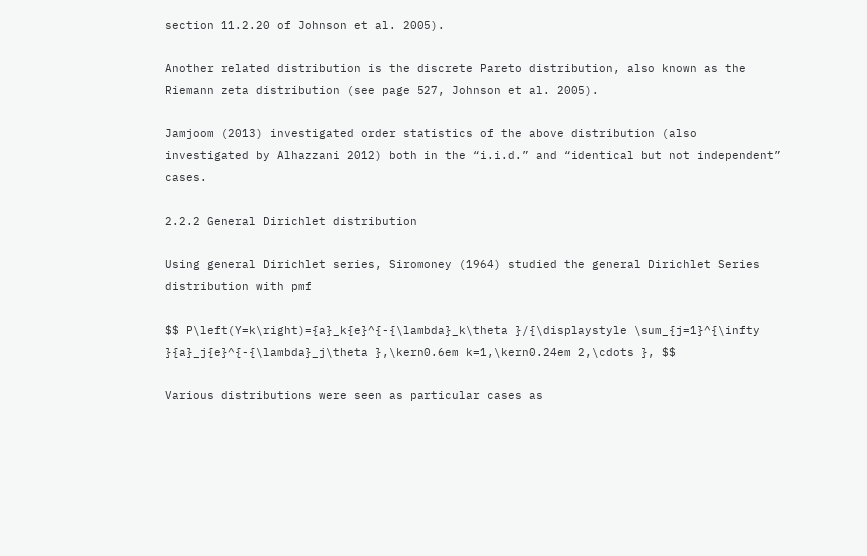section 11.2.20 of Johnson et al. 2005).

Another related distribution is the discrete Pareto distribution, also known as the Riemann zeta distribution (see page 527, Johnson et al. 2005).

Jamjoom (2013) investigated order statistics of the above distribution (also investigated by Alhazzani 2012) both in the “i.i.d.” and “identical but not independent” cases.

2.2.2 General Dirichlet distribution

Using general Dirichlet series, Siromoney (1964) studied the general Dirichlet Series distribution with pmf

$$ P\left(Y=k\right)={a}_k{e}^{-{\lambda}_k\theta }/{\displaystyle \sum_{j=1}^{\infty }{a}_j{e}^{-{\lambda}_j\theta },\kern0.6em k=1,\kern0.24em 2,\cdots }, $$

Various distributions were seen as particular cases as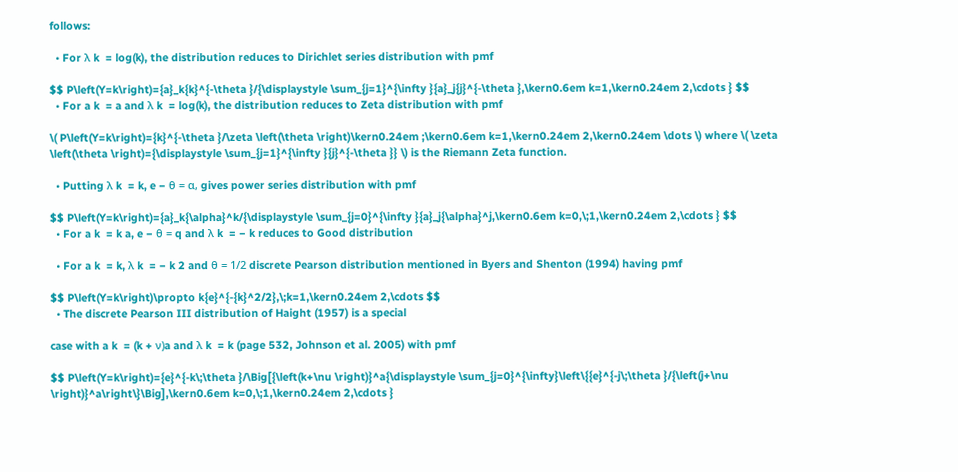follows:

  • For λ k  = log(k), the distribution reduces to Dirichlet series distribution with pmf

$$ P\left(Y=k\right)={a}_k{k}^{-\theta }/{\displaystyle \sum_{j=1}^{\infty }{a}_j{j}^{-\theta },\kern0.6em k=1,\kern0.24em 2,\cdots } $$
  • For a k  = a and λ k  = log(k), the distribution reduces to Zeta distribution with pmf

\( P\left(Y=k\right)={k}^{-\theta }/\zeta \left(\theta \right)\kern0.24em ;\kern0.6em k=1,\kern0.24em 2,\kern0.24em \dots \) where \( \zeta \left(\theta \right)={\displaystyle \sum_{j=1}^{\infty }{j}^{-\theta }} \) is the Riemann Zeta function.

  • Putting λ k  = k, e − θ = α, gives power series distribution with pmf

$$ P\left(Y=k\right)={a}_k{\alpha}^k/{\displaystyle \sum_{j=0}^{\infty }{a}_j{\alpha}^j,\kern0.6em k=0,\;1,\kern0.24em 2,\cdots } $$
  • For a k  = k a, e − θ = q and λ k  = − k reduces to Good distribution

  • For a k  = k, λ k  = − k 2 and θ = 1/2 discrete Pearson distribution mentioned in Byers and Shenton (1994) having pmf

$$ P\left(Y=k\right)\propto k{e}^{-{k}^2/2},\;k=1,\kern0.24em 2,\cdots $$
  • The discrete Pearson III distribution of Haight (1957) is a special

case with a k  = (k + ν)a and λ k  = k (page 532, Johnson et al. 2005) with pmf

$$ P\left(Y=k\right)={e}^{-k\;\theta }/\Big[{\left(k+\nu \right)}^a{\displaystyle \sum_{j=0}^{\infty}\left\{{e}^{-j\;\theta }/{\left(j+\nu \right)}^a\right\}\Big],\kern0.6em k=0,\;1,\kern0.24em 2,\cdots }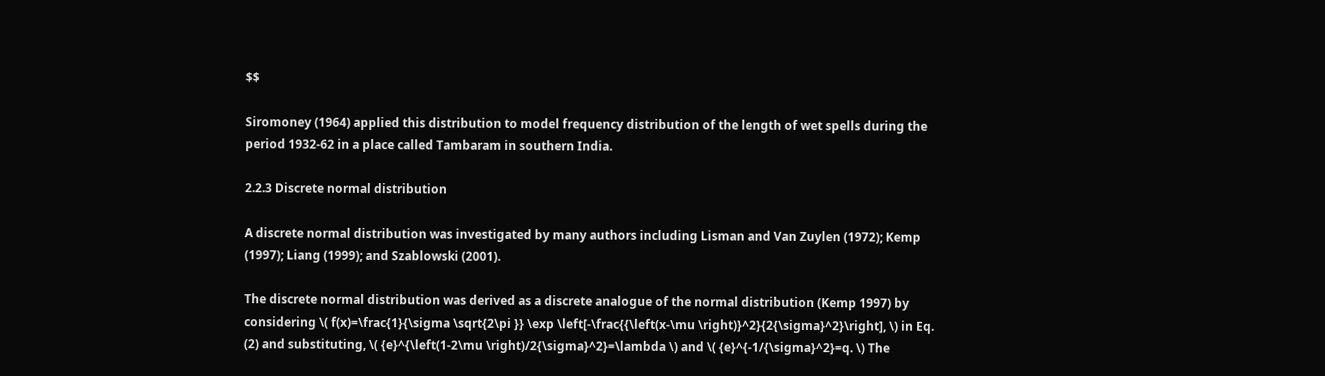$$

Siromoney (1964) applied this distribution to model frequency distribution of the length of wet spells during the period 1932-62 in a place called Tambaram in southern India.

2.2.3 Discrete normal distribution

A discrete normal distribution was investigated by many authors including Lisman and Van Zuylen (1972); Kemp (1997); Liang (1999); and Szablowski (2001).

The discrete normal distribution was derived as a discrete analogue of the normal distribution (Kemp 1997) by considering \( f(x)=\frac{1}{\sigma \sqrt{2\pi }} \exp \left[-\frac{{\left(x-\mu \right)}^2}{2{\sigma}^2}\right], \) in Eq. (2) and substituting, \( {e}^{\left(1-2\mu \right)/2{\sigma}^2}=\lambda \) and \( {e}^{-1/{\sigma}^2}=q. \) The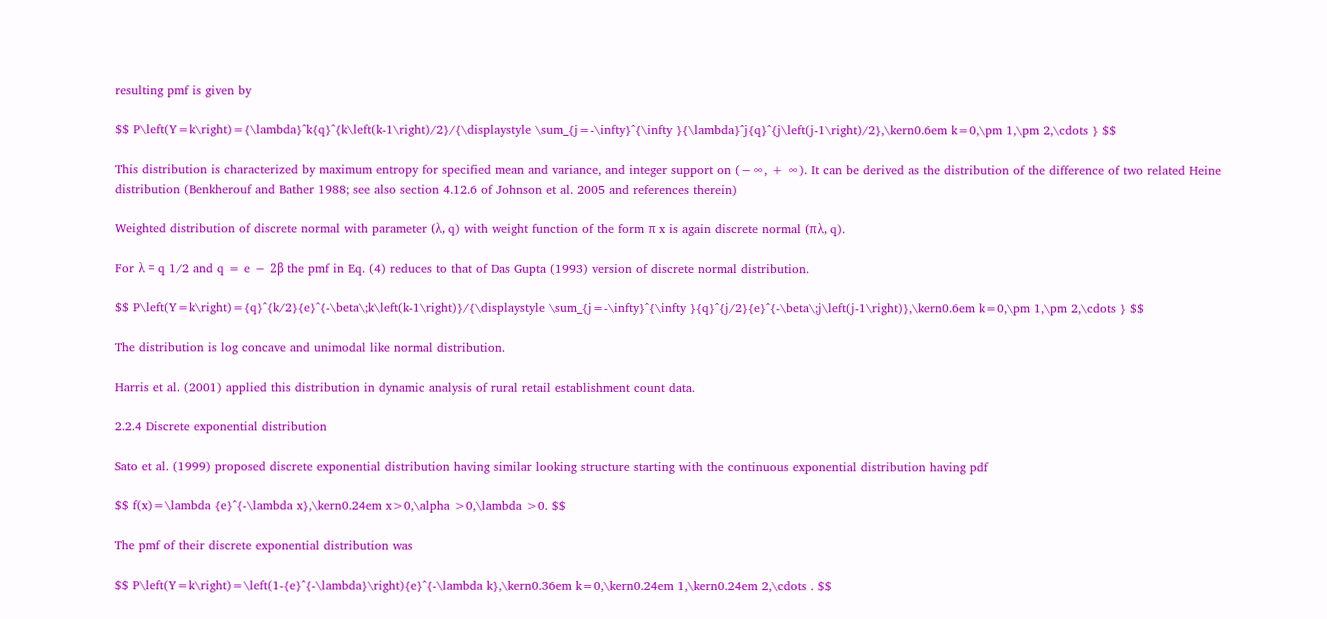resulting pmf is given by

$$ P\left(Y=k\right)={\lambda}^k{q}^{k\left(k-1\right)/2}/{\displaystyle \sum_{j=-\infty}^{\infty }{\lambda}^j{q}^{j\left(j-1\right)/2},\kern0.6em k=0,\pm 1,\pm 2,\cdots } $$

This distribution is characterized by maximum entropy for specified mean and variance, and integer support on (−∞, + ∞). It can be derived as the distribution of the difference of two related Heine distribution (Benkherouf and Bather 1988; see also section 4.12.6 of Johnson et al. 2005 and references therein)

Weighted distribution of discrete normal with parameter (λ, q) with weight function of the form π x is again discrete normal (πλ, q).

For λ = q 1/2 and q = e − 2β the pmf in Eq. (4) reduces to that of Das Gupta (1993) version of discrete normal distribution.

$$ P\left(Y=k\right)={q}^{k/2}{e}^{-\beta\;k\left(k-1\right)}/{\displaystyle \sum_{j=-\infty}^{\infty }{q}^{j/2}{e}^{-\beta\;j\left(j-1\right)},\kern0.6em k=0,\pm 1,\pm 2,\cdots } $$

The distribution is log concave and unimodal like normal distribution.

Harris et al. (2001) applied this distribution in dynamic analysis of rural retail establishment count data.

2.2.4 Discrete exponential distribution

Sato et al. (1999) proposed discrete exponential distribution having similar looking structure starting with the continuous exponential distribution having pdf

$$ f(x)=\lambda {e}^{-\lambda x},\kern0.24em x>0,\alpha >0,\lambda >0. $$

The pmf of their discrete exponential distribution was

$$ P\left(Y=k\right)=\left(1-{e}^{-\lambda}\right){e}^{-\lambda k},\kern0.36em k=0,\kern0.24em 1,\kern0.24em 2,\cdots . $$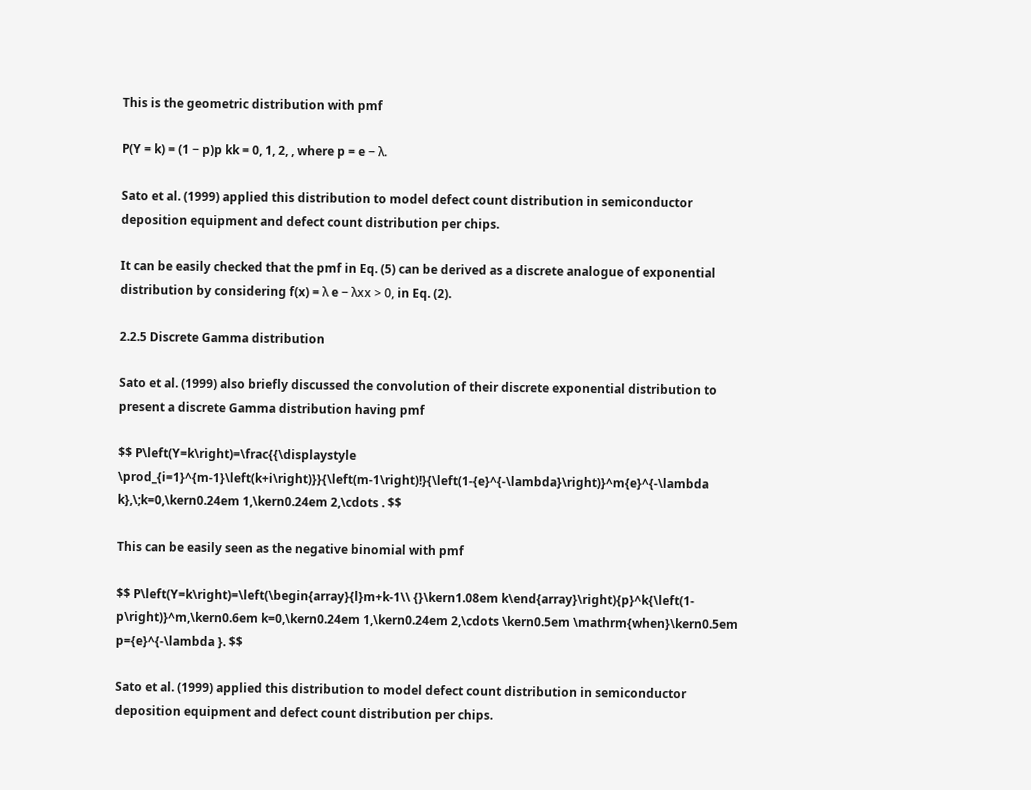This is the geometric distribution with pmf

P(Y = k) = (1 − p)p kk = 0, 1, 2, , where p = e − λ.

Sato et al. (1999) applied this distribution to model defect count distribution in semiconductor deposition equipment and defect count distribution per chips.

It can be easily checked that the pmf in Eq. (5) can be derived as a discrete analogue of exponential distribution by considering f(x) = λ e − λxx > 0, in Eq. (2).

2.2.5 Discrete Gamma distribution

Sato et al. (1999) also briefly discussed the convolution of their discrete exponential distribution to present a discrete Gamma distribution having pmf

$$ P\left(Y=k\right)=\frac{{\displaystyle \prod_{i=1}^{m-1}\left(k+i\right)}}{\left(m-1\right)!}{\left(1-{e}^{-\lambda}\right)}^m{e}^{-\lambda k},\;k=0,\kern0.24em 1,\kern0.24em 2,\cdots . $$

This can be easily seen as the negative binomial with pmf

$$ P\left(Y=k\right)=\left(\begin{array}{l}m+k-1\\ {}\kern1.08em k\end{array}\right){p}^k{\left(1-p\right)}^m,\kern0.6em k=0,\kern0.24em 1,\kern0.24em 2,\cdots \kern0.5em \mathrm{when}\kern0.5em p={e}^{-\lambda }. $$

Sato et al. (1999) applied this distribution to model defect count distribution in semiconductor deposition equipment and defect count distribution per chips.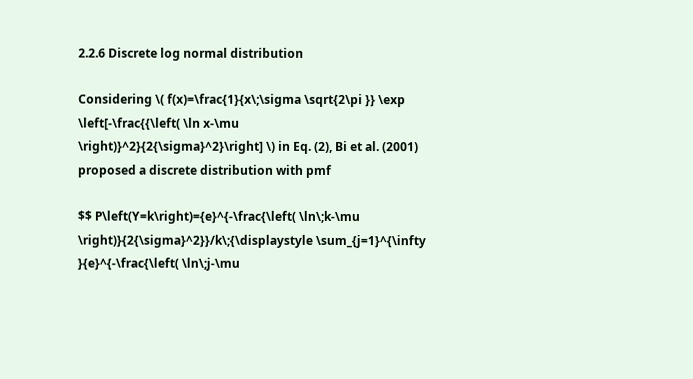2.2.6 Discrete log normal distribution

Considering \( f(x)=\frac{1}{x\;\sigma \sqrt{2\pi }} \exp \left[-\frac{{\left( \ln x-\mu \right)}^2}{2{\sigma}^2}\right] \) in Eq. (2), Bi et al. (2001) proposed a discrete distribution with pmf

$$ P\left(Y=k\right)={e}^{-\frac{\left( \ln\;k-\mu \right)}{2{\sigma}^2}}/k\;{\displaystyle \sum_{j=1}^{\infty }{e}^{-\frac{\left( \ln\;j-\mu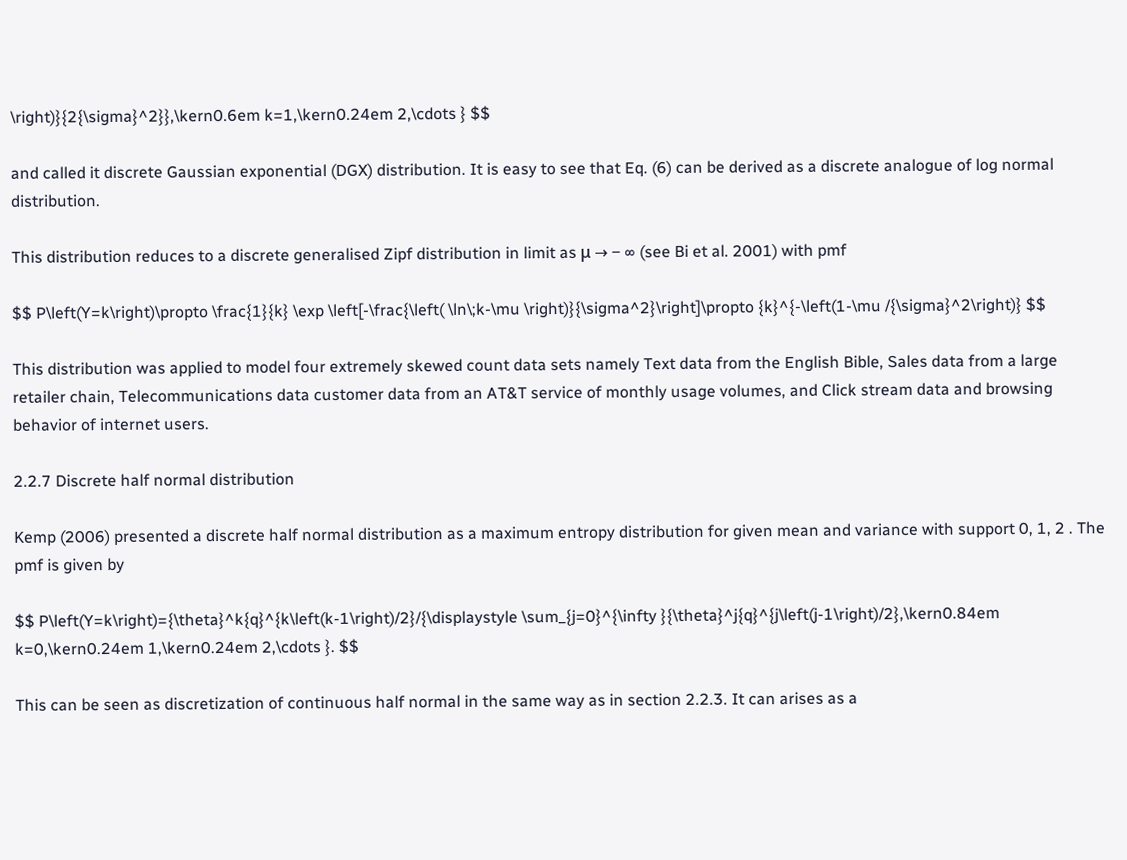\right)}{2{\sigma}^2}},\kern0.6em k=1,\kern0.24em 2,\cdots } $$

and called it discrete Gaussian exponential (DGX) distribution. It is easy to see that Eq. (6) can be derived as a discrete analogue of log normal distribution.

This distribution reduces to a discrete generalised Zipf distribution in limit as μ → − ∞ (see Bi et al. 2001) with pmf

$$ P\left(Y=k\right)\propto \frac{1}{k} \exp \left[-\frac{\left( \ln\;k-\mu \right)}{\sigma^2}\right]\propto {k}^{-\left(1-\mu /{\sigma}^2\right)} $$

This distribution was applied to model four extremely skewed count data sets namely Text data from the English Bible, Sales data from a large retailer chain, Telecommunications data customer data from an AT&T service of monthly usage volumes, and Click stream data and browsing behavior of internet users.

2.2.7 Discrete half normal distribution

Kemp (2006) presented a discrete half normal distribution as a maximum entropy distribution for given mean and variance with support 0, 1, 2 . The pmf is given by

$$ P\left(Y=k\right)={\theta}^k{q}^{k\left(k-1\right)/2}/{\displaystyle \sum_{j=0}^{\infty }{\theta}^j{q}^{j\left(j-1\right)/2},\kern0.84em k=0,\kern0.24em 1,\kern0.24em 2,\cdots }. $$

This can be seen as discretization of continuous half normal in the same way as in section 2.2.3. It can arises as a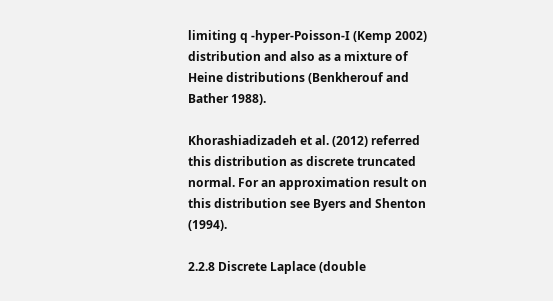limiting q -hyper-Poisson-I (Kemp 2002) distribution and also as a mixture of Heine distributions (Benkherouf and Bather 1988).

Khorashiadizadeh et al. (2012) referred this distribution as discrete truncated normal. For an approximation result on this distribution see Byers and Shenton (1994).

2.2.8 Discrete Laplace (double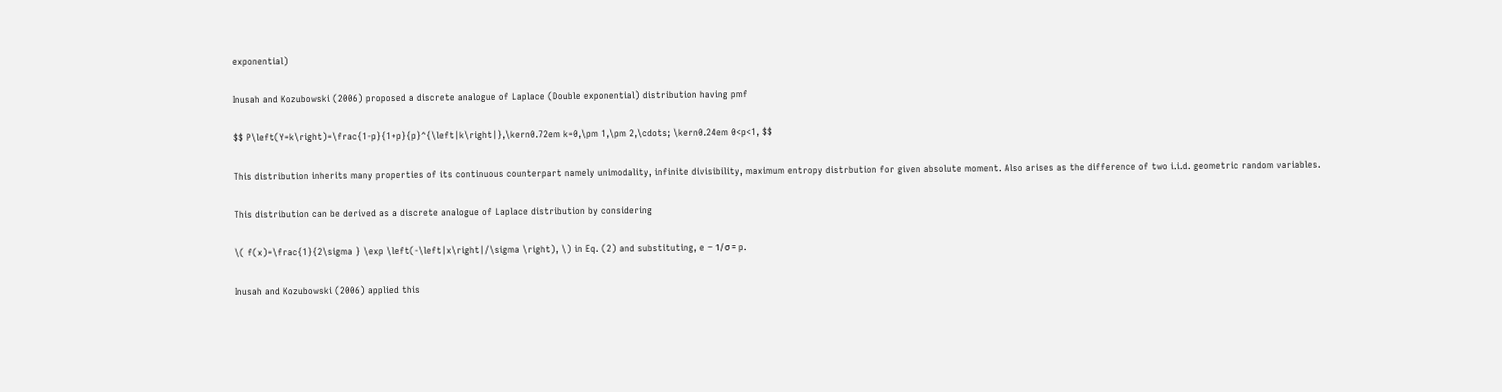exponential)

Inusah and Kozubowski (2006) proposed a discrete analogue of Laplace (Double exponential) distribution having pmf

$$ P\left(Y=k\right)=\frac{1-p}{1+p}{p}^{\left|k\right|},\kern0.72em k=0,\pm 1,\pm 2,\cdots; \kern0.24em 0<p<1, $$

This distribution inherits many properties of its continuous counterpart namely unimodality, infinite divisibility, maximum entropy distrbution for given absolute moment. Also arises as the difference of two i.i.d. geometric random variables.

This distribution can be derived as a discrete analogue of Laplace distribution by considering

\( f(x)=\frac{1}{2\sigma } \exp \left(-\left|x\right|/\sigma \right), \) in Eq. (2) and substituting, e − 1/σ = p.

Inusah and Kozubowski (2006) applied this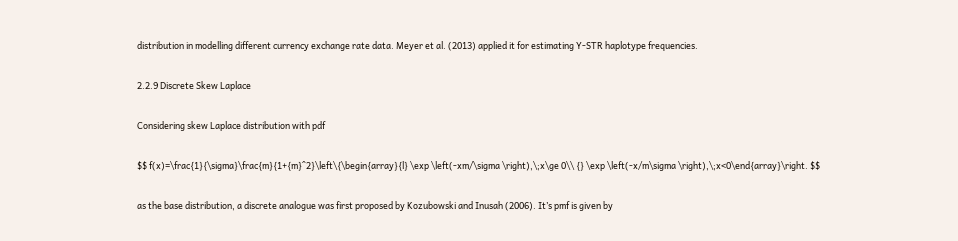distribution in modelling different currency exchange rate data. Meyer et al. (2013) applied it for estimating Y-STR haplotype frequencies.

2.2.9 Discrete Skew Laplace

Considering skew Laplace distribution with pdf

$$ f(x)=\frac{1}{\sigma}\frac{m}{1+{m}^2}\left\{\begin{array}{l} \exp \left(-xm/\sigma \right),\;x\ge 0\\ {} \exp \left(-x/m\sigma \right),\;x<0\end{array}\right. $$

as the base distribution, a discrete analogue was first proposed by Kozubowski and Inusah (2006). It’s pmf is given by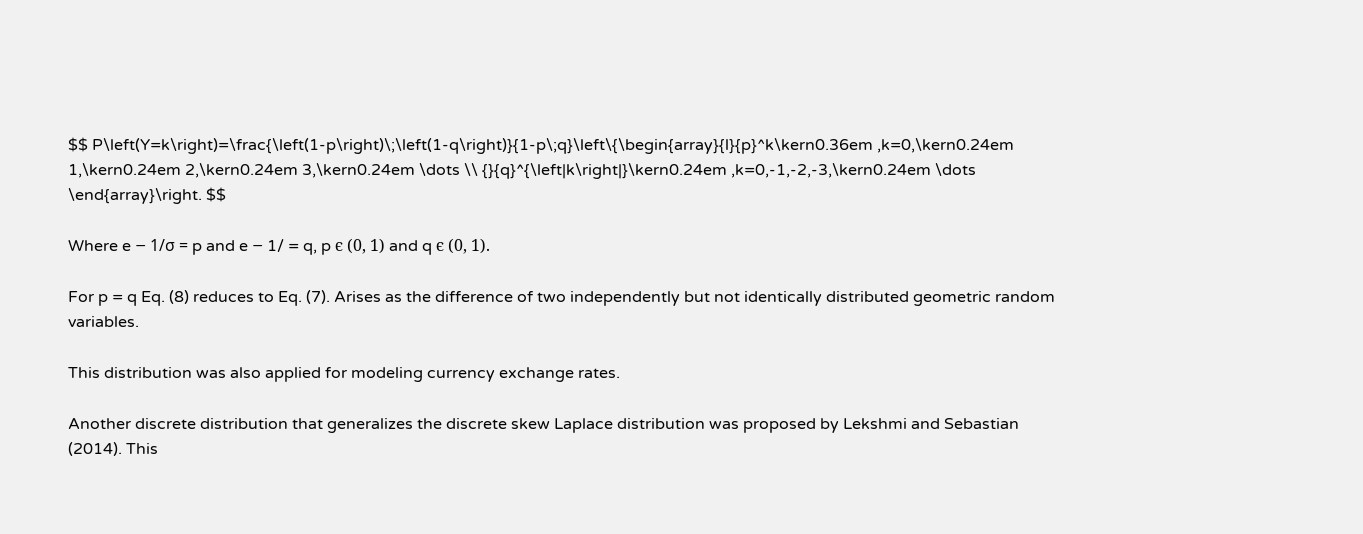$$ P\left(Y=k\right)=\frac{\left(1-p\right)\;\left(1-q\right)}{1-p\;q}\left\{\begin{array}{l}{p}^k\kern0.36em ,k=0,\kern0.24em 1,\kern0.24em 2,\kern0.24em 3,\kern0.24em \dots \\ {}{q}^{\left|k\right|}\kern0.24em ,k=0,-1,-2,-3,\kern0.24em \dots \end{array}\right. $$

Where e − 1/σ = p and e − 1/ = q, p є (0, 1) and q є (0, 1).

For p = q Eq. (8) reduces to Eq. (7). Arises as the difference of two independently but not identically distributed geometric random variables.

This distribution was also applied for modeling currency exchange rates.

Another discrete distribution that generalizes the discrete skew Laplace distribution was proposed by Lekshmi and Sebastian (2014). This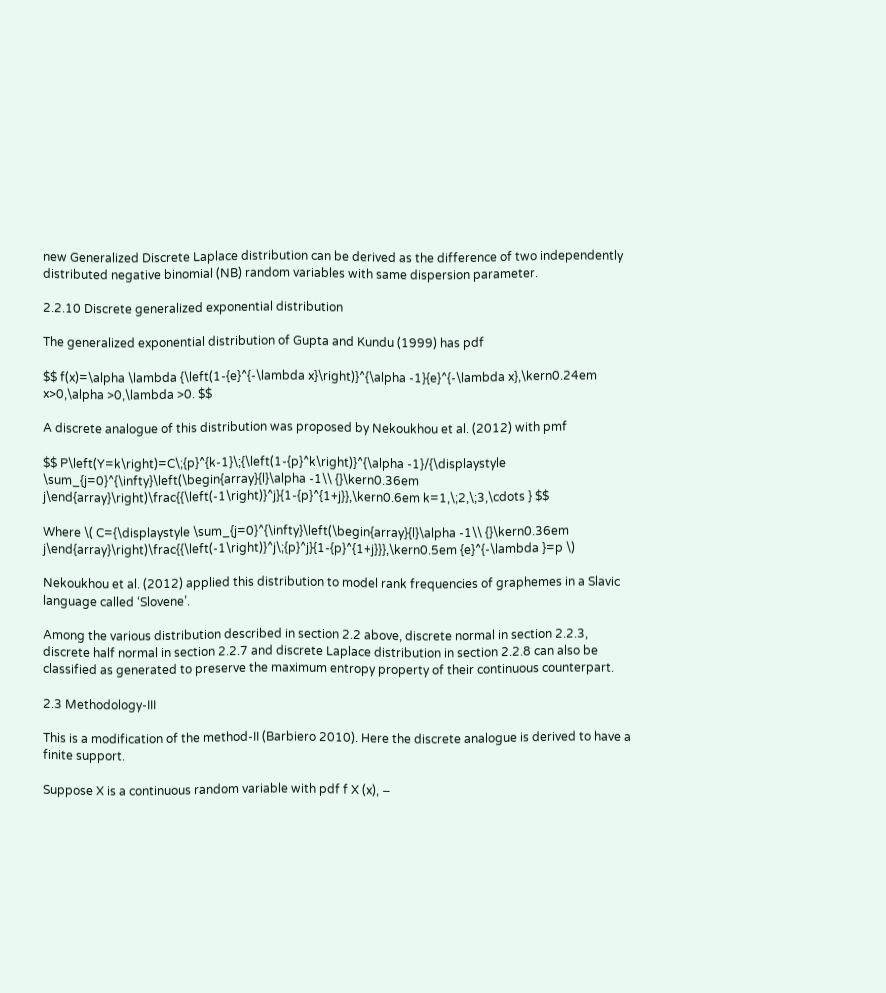new Generalized Discrete Laplace distribution can be derived as the difference of two independently distributed negative binomial (NB) random variables with same dispersion parameter.

2.2.10 Discrete generalized exponential distribution

The generalized exponential distribution of Gupta and Kundu (1999) has pdf

$$ f(x)=\alpha \lambda {\left(1-{e}^{-\lambda x}\right)}^{\alpha -1}{e}^{-\lambda x},\kern0.24em x>0,\alpha >0,\lambda >0. $$

A discrete analogue of this distribution was proposed by Nekoukhou et al. (2012) with pmf

$$ P\left(Y=k\right)=C\;{p}^{k-1}\;{\left(1-{p}^k\right)}^{\alpha -1}/{\displaystyle \sum_{j=0}^{\infty}\left(\begin{array}{l}\alpha -1\\ {}\kern0.36em j\end{array}\right)\frac{{\left(-1\right)}^j}{1-{p}^{1+j}},\kern0.6em k=1,\;2,\;3,\cdots } $$

Where \( C={\displaystyle \sum_{j=0}^{\infty}\left(\begin{array}{l}\alpha -1\\ {}\kern0.36em j\end{array}\right)\frac{{\left(-1\right)}^j\;{p}^j}{1-{p}^{1+j}}},\kern0.5em {e}^{-\lambda }=p \)

Nekoukhou et al. (2012) applied this distribution to model rank frequencies of graphemes in a Slavic language called ‘Slovene’.

Among the various distribution described in section 2.2 above, discrete normal in section 2.2.3, discrete half normal in section 2.2.7 and discrete Laplace distribution in section 2.2.8 can also be classified as generated to preserve the maximum entropy property of their continuous counterpart.

2.3 Methodology-III

This is a modification of the method-II (Barbiero 2010). Here the discrete analogue is derived to have a finite support.

Suppose X is a continuous random variable with pdf f X (x), −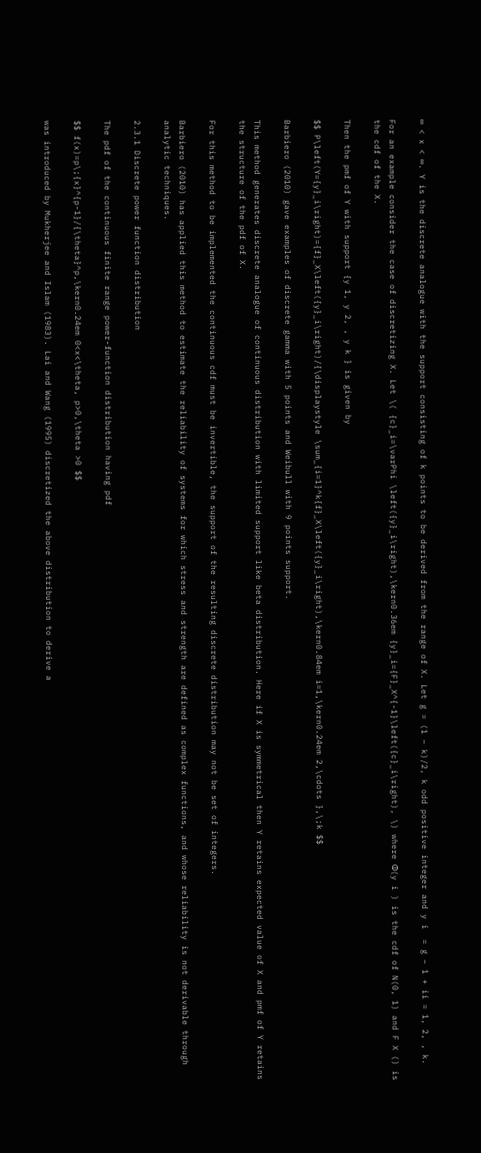∞ < x < ∞. Y is the discrete analogue with the support consisting of k points to be derived from the range of X. Let g = (1 − k)/2, k odd positive integer and y i  = g − 1 + ii = 1, 2, , k.

For an example consider the case of discretizing X. Let \( {c}_i=\varPhi \left({y}_i\right),\kern0.36em {y}_i={F}_X^{-1}\left({c}_i\right), \) where Φ(y i ) is the cdf of N(0, 1) and F X () is the cdf of the X.

Then the pmf of Y with support {y 1, y 2, , y k } is given by

$$ P\left(Y={y}_i\right)={f}_X\left({y}_i\right)/{\displaystyle \sum_{i=1}^k{f}_X\left({y}_i\right),\kern0.84em i=1,\kern0.24em 2,\cdots },\;k $$

Barbiero (2010) gave examples of discrete gamma with 5 points and Weibull with 9 points support.

This method generates discrete analogue of continuous distribution with limited support like beta distribution. Here if X is symmetrical then Y retains expected value of X and pmf of Y retains the structure of the pdf of X.

For this method to be implemented the continuous cdf must be invertible, the support of the resulting discrete distribution may not be set of integers.

Barbiero (2010) has applied this method to estimate the reliability of systems for which stress and strength are defined as complex functions, and whose reliability is not derivable through analytic techniques.

2.3.1 Discrete power function distribution

The pdf of the continuous finite range power-function distribution having pdf

$$ f(x)=p\;{x}^{p-1}/{\theta}^p,\kern0.24em 0<x<\theta, p>0,\theta >0 $$

was introduced by Mukherjee and Islam (1983). Lai and Wang (1995) discretized the above distribution to derive a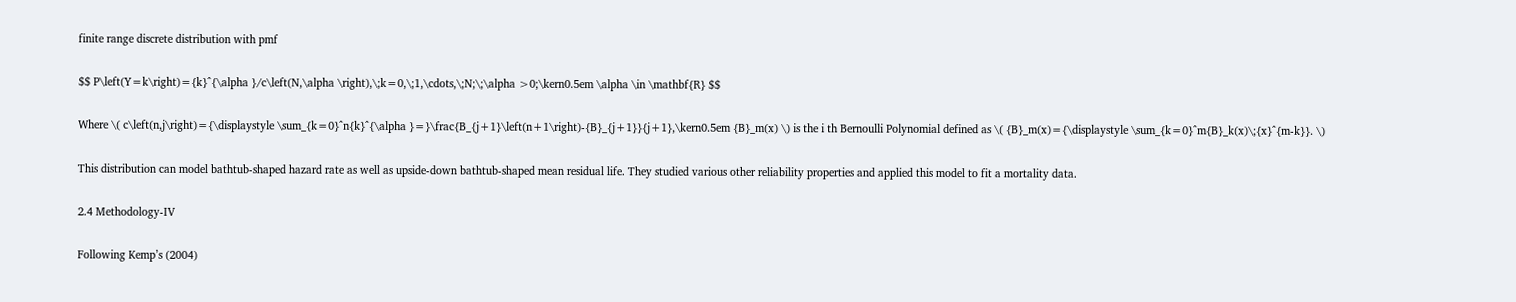finite range discrete distribution with pmf

$$ P\left(Y=k\right)={k}^{\alpha }/c\left(N,\alpha \right),\;k=0,\;1,\cdots,\;N;\;\alpha >0;\kern0.5em \alpha \in \mathbf{R} $$

Where \( c\left(n,j\right)={\displaystyle \sum_{k=0}^n{k}^{\alpha }=}\frac{B_{j+1}\left(n+1\right)-{B}_{j+1}}{j+1},\kern0.5em {B}_m(x) \) is the i th Bernoulli Polynomial defined as \( {B}_m(x)={\displaystyle \sum_{k=0}^m{B}_k(x)\;{x}^{m-k}}. \)

This distribution can model bathtub-shaped hazard rate as well as upside-down bathtub-shaped mean residual life. They studied various other reliability properties and applied this model to fit a mortality data.

2.4 Methodology-IV

Following Kemp’s (2004)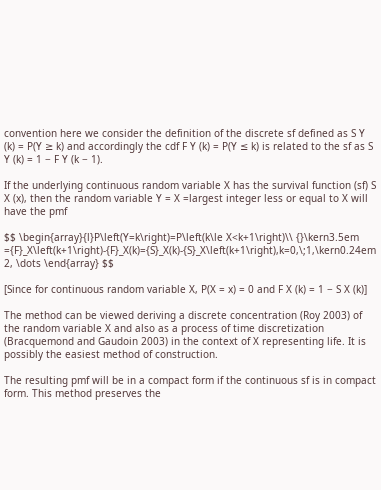convention here we consider the definition of the discrete sf defined as S Y (k) = P(Y ≥ k) and accordingly the cdf F Y (k) = P(Y ≤ k) is related to the sf as S Y (k) = 1 − F Y (k − 1).

If the underlying continuous random variable X has the survival function (sf) S X (x), then the random variable Y = X =largest integer less or equal to X will have the pmf

$$ \begin{array}{l}P\left(Y=k\right)=P\left(k\le X<k+1\right)\\ {}\kern3.5em ={F}_X\left(k+1\right)-{F}_X(k)={S}_X(k)-{S}_X\left(k+1\right),k=0,\;1,\kern0.24em 2, \dots \end{array} $$

[Since for continuous random variable X, P(X = x) = 0 and F X (k) = 1 − S X (k)]

The method can be viewed deriving a discrete concentration (Roy 2003) of the random variable X and also as a process of time discretization (Bracquemond and Gaudoin 2003) in the context of X representing life. It is possibly the easiest method of construction.

The resulting pmf will be in a compact form if the continuous sf is in compact form. This method preserves the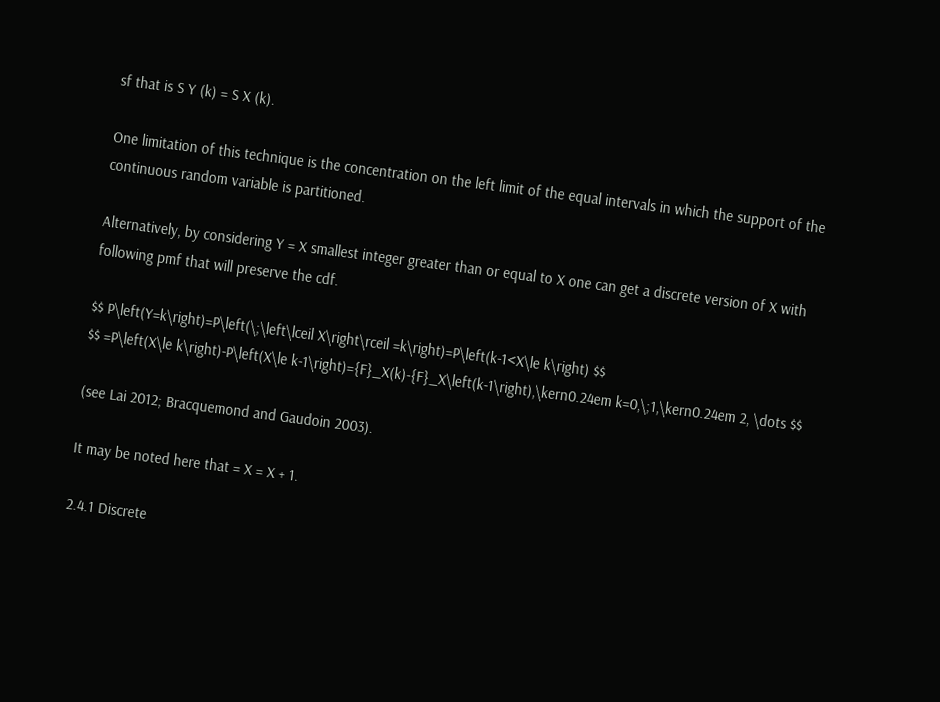sf that is S Y (k) = S X (k).

One limitation of this technique is the concentration on the left limit of the equal intervals in which the support of the continuous random variable is partitioned.

Alternatively, by considering Y = X smallest integer greater than or equal to X one can get a discrete version of X with following pmf that will preserve the cdf.

$$ P\left(Y=k\right)=P\left(\;\left\lceil X\right\rceil =k\right)=P\left(k-1<X\le k\right) $$
$$ =P\left(X\le k\right)-P\left(X\le k-1\right)={F}_X(k)-{F}_X\left(k-1\right),\kern0.24em k=0,\;1,\kern0.24em 2, \dots $$

(see Lai 2012; Bracquemond and Gaudoin 2003).

It may be noted here that = X = X + 1.

2.4.1 Discrete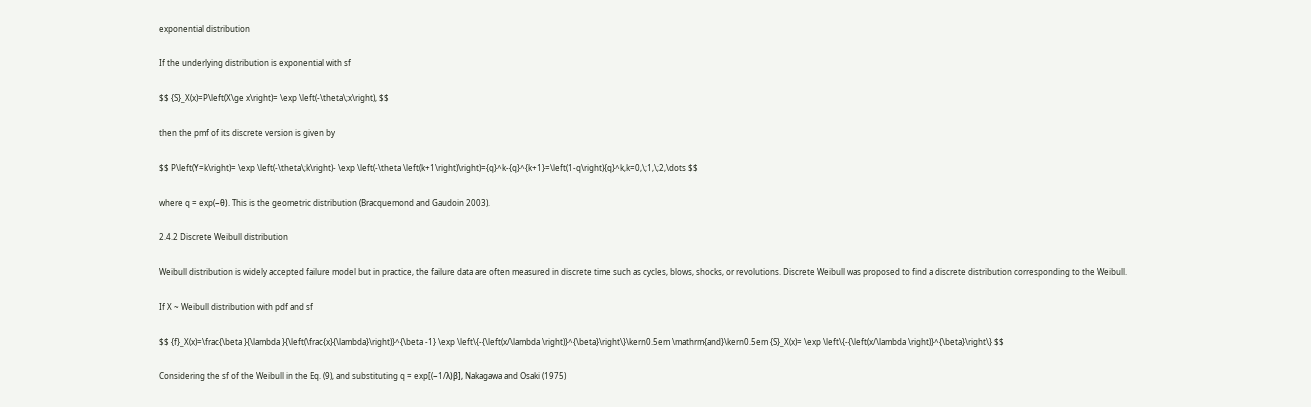exponential distribution

If the underlying distribution is exponential with sf

$$ {S}_X(x)=P\left(X\ge x\right)= \exp \left(-\theta\;x\right), $$

then the pmf of its discrete version is given by

$$ P\left(Y=k\right)= \exp \left(-\theta\;k\right)- \exp \left(-\theta \left(k+1\right)\right)={q}^k-{q}^{k+1}=\left(1-q\right){q}^k,k=0,\;1,\;2,\dots $$

where q = exp(−θ). This is the geometric distribution (Bracquemond and Gaudoin 2003).

2.4.2 Discrete Weibull distribution

Weibull distribution is widely accepted failure model but in practice, the failure data are often measured in discrete time such as cycles, blows, shocks, or revolutions. Discrete Weibull was proposed to find a discrete distribution corresponding to the Weibull.

If X ~ Weibull distribution with pdf and sf

$$ {f}_X(x)=\frac{\beta }{\lambda }{\left(\frac{x}{\lambda}\right)}^{\beta -1} \exp \left\{-{\left(x/\lambda \right)}^{\beta}\right\}\kern0.5em \mathrm{and}\kern0.5em {S}_X(x)= \exp \left\{-{\left(x/\lambda \right)}^{\beta}\right\} $$

Considering the sf of the Weibull in the Eq. (9), and substituting q = exp[(−1/λ)β], Nakagawa and Osaki (1975)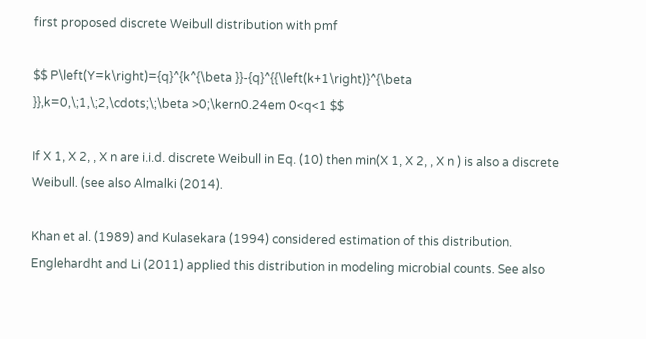first proposed discrete Weibull distribution with pmf

$$ P\left(Y=k\right)={q}^{k^{\beta }}-{q}^{{\left(k+1\right)}^{\beta }},k=0,\;1,\;2,\cdots;\;\beta >0;\kern0.24em 0<q<1 $$

If X 1, X 2, , X n are i.i.d. discrete Weibull in Eq. (10) then min(X 1, X 2, , X n ) is also a discrete Weibull. (see also Almalki (2014).

Khan et al. (1989) and Kulasekara (1994) considered estimation of this distribution. Englehardht and Li (2011) applied this distribution in modeling microbial counts. See also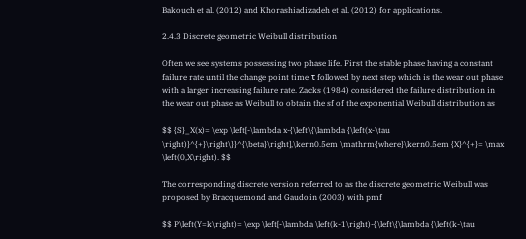Bakouch et al. (2012) and Khorashiadizadeh et al. (2012) for applications.

2.4.3 Discrete geometric Weibull distribution

Often we see systems possessing two phase life. First the stable phase having a constant failure rate until the change point time τ followed by next step which is the wear out phase with a larger increasing failure rate. Zacks (1984) considered the failure distribution in the wear out phase as Weibull to obtain the sf of the exponential Weibull distribution as

$$ {S}_X(x)= \exp \left[-\lambda x-{\left\{\lambda {\left(x-\tau \right)}^{+}\right\}}^{\beta}\right],\kern0.5em \mathrm{where}\kern0.5em {X}^{+}= \max \left(0,X\right). $$

The corresponding discrete version referred to as the discrete geometric Weibull was proposed by Bracquemond and Gaudoin (2003) with pmf

$$ P\left(Y=k\right)= \exp \left[-\lambda \left(k-1\right)-{\left\{\lambda {\left(k-\tau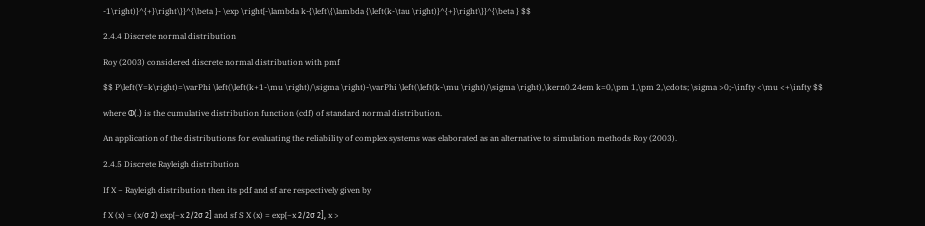-1\right)}^{+}\right\}}^{\beta }- \exp \right[-\lambda k-{\left\{\lambda {\left(k-\tau \right)}^{+}\right\}}^{\beta } $$

2.4.4 Discrete normal distribution

Roy (2003) considered discrete normal distribution with pmf

$$ P\left(Y=k\right)=\varPhi \left(\left(k+1-\mu \right)/\sigma \right)-\varPhi \left(\left(k-\mu \right)/\sigma \right),\kern0.24em k=0,\pm 1,\pm 2,\cdots; \sigma >0;-\infty <\mu <+\infty $$

where Φ(.) is the cumulative distribution function (cdf) of standard normal distribution.

An application of the distributions for evaluating the reliability of complex systems was elaborated as an alternative to simulation methods Roy (2003).

2.4.5 Discrete Rayleigh distribution

If X ~ Rayleigh distribution then its pdf and sf are respectively given by

f X (x) = (x/σ 2) exp[−x 2/2σ 2] and sf S X (x) = exp[−x 2/2σ 2], x >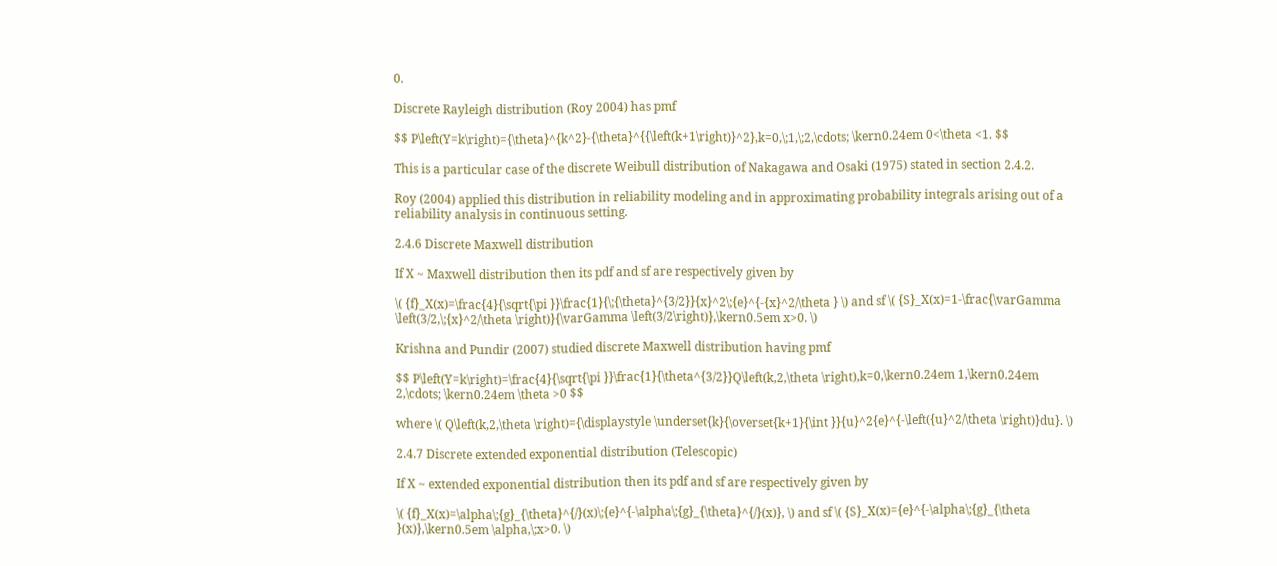0.

Discrete Rayleigh distribution (Roy 2004) has pmf

$$ P\left(Y=k\right)={\theta}^{k^2}-{\theta}^{{\left(k+1\right)}^2},k=0,\;1,\;2,\cdots; \kern0.24em 0<\theta <1. $$

This is a particular case of the discrete Weibull distribution of Nakagawa and Osaki (1975) stated in section 2.4.2.

Roy (2004) applied this distribution in reliability modeling and in approximating probability integrals arising out of a reliability analysis in continuous setting.

2.4.6 Discrete Maxwell distribution

If X ~ Maxwell distribution then its pdf and sf are respectively given by

\( {f}_X(x)=\frac{4}{\sqrt{\pi }}\frac{1}{\;{\theta}^{3/2}}{x}^2\;{e}^{-{x}^2/\theta } \) and sf \( {S}_X(x)=1-\frac{\varGamma \left(3/2,\;{x}^2/\theta \right)}{\varGamma \left(3/2\right)},\kern0.5em x>0. \)

Krishna and Pundir (2007) studied discrete Maxwell distribution having pmf

$$ P\left(Y=k\right)=\frac{4}{\sqrt{\pi }}\frac{1}{\theta^{3/2}}Q\left(k,2,\theta \right),k=0,\kern0.24em 1,\kern0.24em 2,\cdots; \kern0.24em \theta >0 $$

where \( Q\left(k,2,\theta \right)={\displaystyle \underset{k}{\overset{k+1}{\int }}{u}^2{e}^{-\left({u}^2/\theta \right)}du}. \)

2.4.7 Discrete extended exponential distribution (Telescopic)

If X ~ extended exponential distribution then its pdf and sf are respectively given by

\( {f}_X(x)=\alpha\;{g}_{\theta}^{/}(x)\;{e}^{-\alpha\;{g}_{\theta}^{/}(x)}, \) and sf \( {S}_X(x)={e}^{-\alpha\;{g}_{\theta }(x)},\kern0.5em \alpha,\;x>0. \)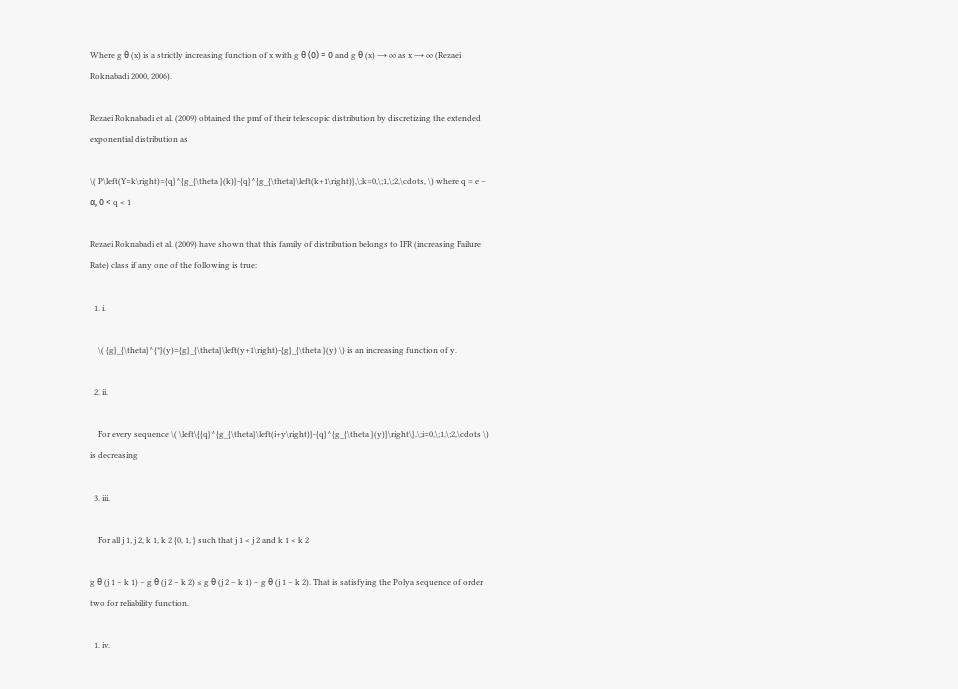Where g θ (x) is a strictly increasing function of x with g θ (0) = 0 and g θ (x) → ∞ as x → ∞ (Rezaei Roknabadi 2000, 2006).

Rezaei Roknabadi et al. (2009) obtained the pmf of their telescopic distribution by discretizing the extended exponential distribution as

\( P\left(Y=k\right)={q}^{g_{\theta }(k)}-{q}^{g_{\theta}\left(k+1\right)},\;k=0,\;1,\;2,\cdots, \) where q = e − α, 0 < q < 1

Rezaei Roknabadi et al. (2009) have shown that this family of distribution belongs to IFR (increasing Failure Rate) class if any one of the following is true:

  1. i.

    \( {g}_{\theta}^{*}(y)={g}_{\theta}\left(y+1\right)-{g}_{\theta }(y) \) is an increasing function of y.

  2. ii.

    For every sequence \( \left\{{q}^{g_{\theta}\left(i+y\right)}-{q}^{g_{\theta }(y)}\right\},\;i=0,\;1,\;2,\cdots \) is decreasing

  3. iii.

    For all j 1, j 2, k 1, k 2 {0, 1, } such that j 1 < j 2 and k 1 < k 2

g θ (j 1 − k 1) − g θ (j 2 − k 2) ≤ g θ (j 2 − k 1) − g θ (j 1 − k 2). That is satisfying the Polya sequence of order two for reliability function.

  1. iv.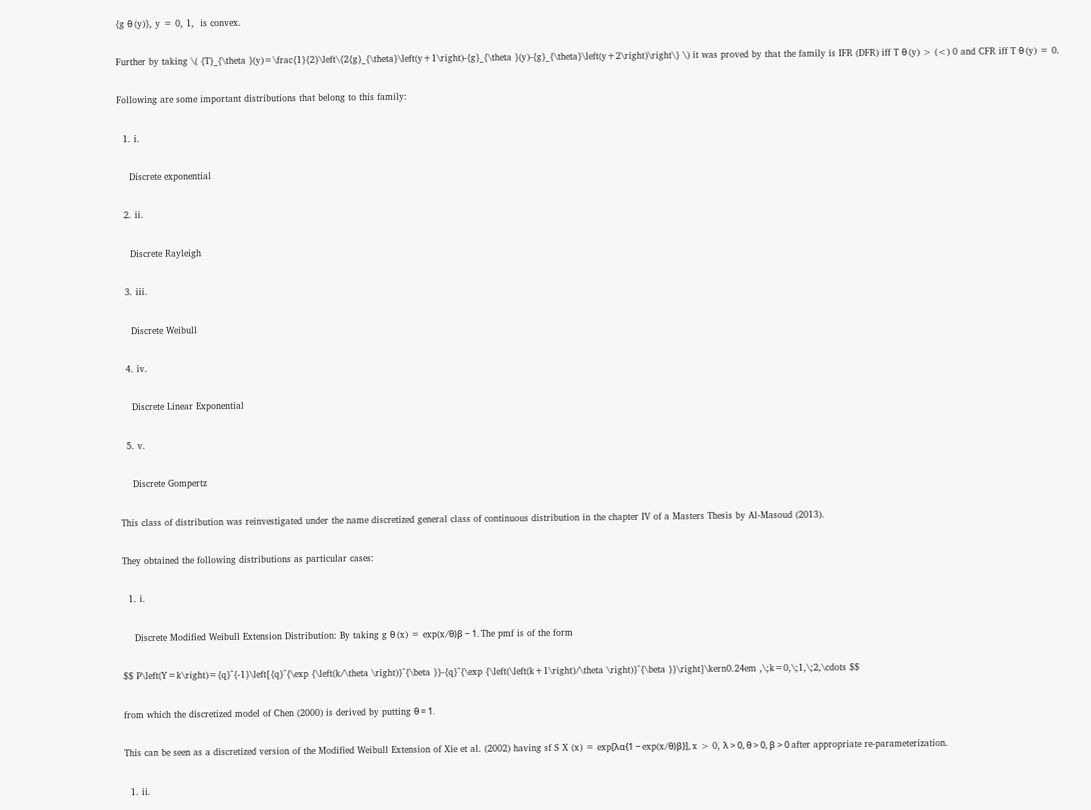{g θ (y)}, y = 0, 1,  is convex.

Further by taking \( {T}_{\theta }(y)=\frac{1}{2}\left\{2{g}_{\theta}\left(y+1\right)-{g}_{\theta }(y)-{g}_{\theta}\left(y+2\right)\right\} \) it was proved by that the family is IFR (DFR) iff T θ (y) > (<) 0 and CFR iff T θ (y) = 0.

Following are some important distributions that belong to this family:

  1. i.

    Discrete exponential

  2. ii.

    Discrete Rayleigh

  3. iii.

    Discrete Weibull

  4. iv.

    Discrete Linear Exponential

  5. v.

    Discrete Gompertz

This class of distribution was reinvestigated under the name discretized general class of continuous distribution in the chapter IV of a Masters Thesis by Al-Masoud (2013).

They obtained the following distributions as particular cases:

  1. i.

    Discrete Modified Weibull Extension Distribution: By taking g θ (x) = exp(x/θ)β − 1. The pmf is of the form

$$ P\left(Y=k\right)={q}^{-1}\left[{q}^{\exp {\left(k/\theta \right)}^{\beta }}-{q}^{\exp {\left(\left(k+1\right)/\theta \right)}^{\beta }}\right]\kern0.24em ,\;k=0,\;1,\;2,\cdots $$

from which the discretized model of Chen (2000) is derived by putting θ = 1.

This can be seen as a discretized version of the Modified Weibull Extension of Xie et al. (2002) having sf S X (x) = exp[λα{1 − exp(x/θ)β}], x > 0, λ > 0, θ > 0, β > 0 after appropriate re-parameterization.

  1. ii.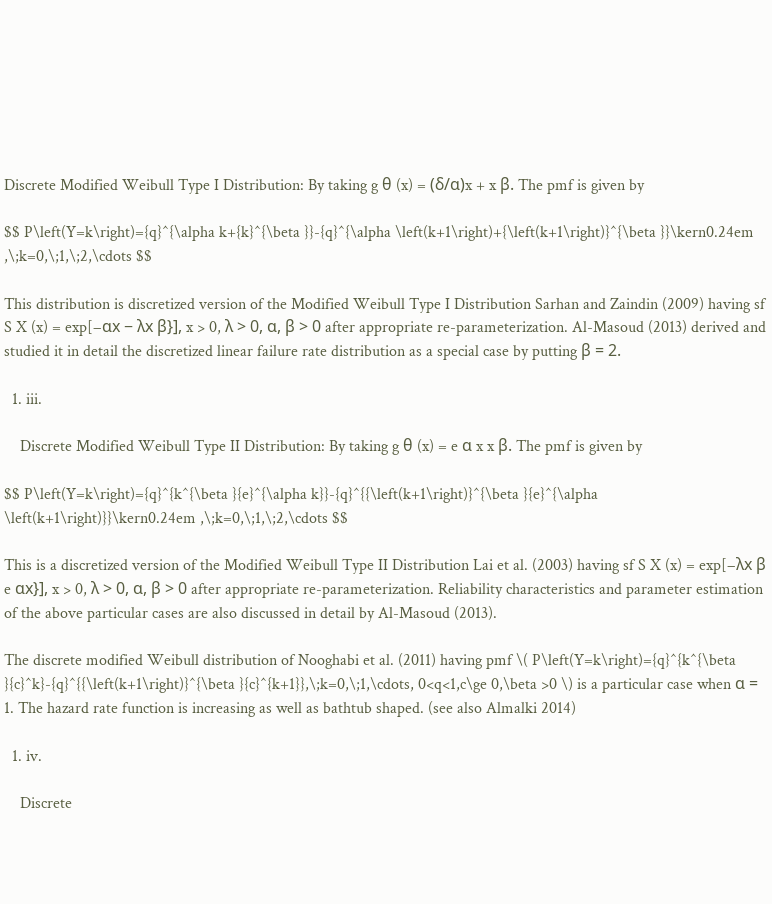Discrete Modified Weibull Type I Distribution: By taking g θ (x) = (δ/α)x + x β. The pmf is given by

$$ P\left(Y=k\right)={q}^{\alpha k+{k}^{\beta }}-{q}^{\alpha \left(k+1\right)+{\left(k+1\right)}^{\beta }}\kern0.24em ,\;k=0,\;1,\;2,\cdots $$

This distribution is discretized version of the Modified Weibull Type I Distribution Sarhan and Zaindin (2009) having sf S X (x) = exp[−αx − λx β}], x > 0, λ > 0, α, β > 0 after appropriate re-parameterization. Al-Masoud (2013) derived and studied it in detail the discretized linear failure rate distribution as a special case by putting β = 2.

  1. iii.

    Discrete Modified Weibull Type II Distribution: By taking g θ (x) = e α x x β. The pmf is given by

$$ P\left(Y=k\right)={q}^{k^{\beta }{e}^{\alpha k}}-{q}^{{\left(k+1\right)}^{\beta }{e}^{\alpha \left(k+1\right)}}\kern0.24em ,\;k=0,\;1,\;2,\cdots $$

This is a discretized version of the Modified Weibull Type II Distribution Lai et al. (2003) having sf S X (x) = exp[−λx β e αx}], x > 0, λ > 0, α, β > 0 after appropriate re-parameterization. Reliability characteristics and parameter estimation of the above particular cases are also discussed in detail by Al-Masoud (2013).

The discrete modified Weibull distribution of Nooghabi et al. (2011) having pmf \( P\left(Y=k\right)={q}^{k^{\beta }{c}^k}-{q}^{{\left(k+1\right)}^{\beta }{c}^{k+1}},\;k=0,\;1,\cdots, 0<q<1,c\ge 0,\beta >0 \) is a particular case when α = 1. The hazard rate function is increasing as well as bathtub shaped. (see also Almalki 2014)

  1. iv.

    Discrete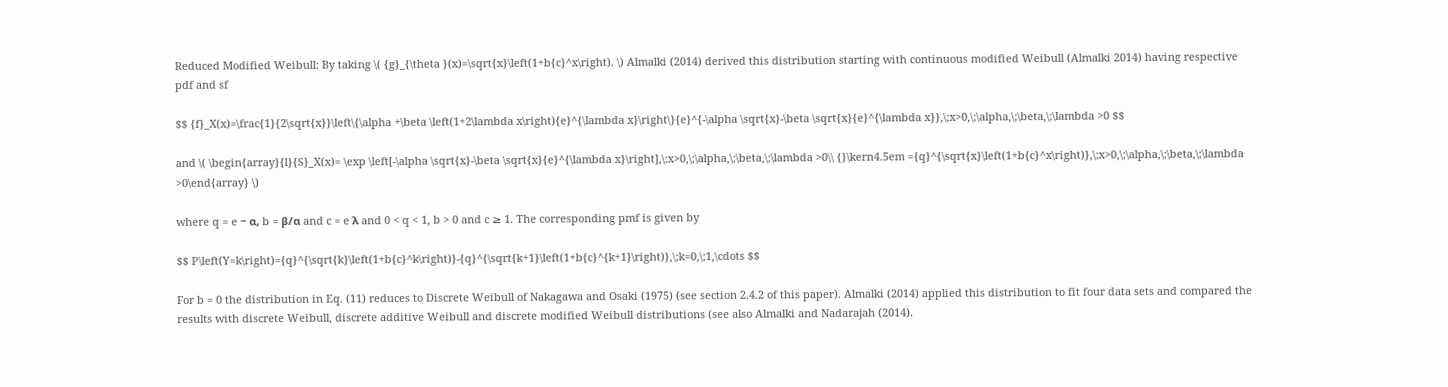Reduced Modified Weibull: By taking \( {g}_{\theta }(x)=\sqrt{x}\left(1+b{c}^x\right). \) Almalki (2014) derived this distribution starting with continuous modified Weibull (Almalki 2014) having respective pdf and sf

$$ {f}_X(x)=\frac{1}{2\sqrt{x}}\left\{\alpha +\beta \left(1+2\lambda x\right){e}^{\lambda x}\right\}{e}^{-\alpha \sqrt{x}-\beta \sqrt{x}{e}^{\lambda x}},\;x>0,\;\alpha,\;\beta,\;\lambda >0 $$

and \( \begin{array}{l}{S}_X(x)= \exp \left[-\alpha \sqrt{x}-\beta \sqrt{x}{e}^{\lambda x}\right],\;x>0,\;\alpha,\;\beta,\;\lambda >0\\ {}\kern4.5em ={q}^{\sqrt{x}\left(1+b{c}^x\right)},\;x>0,\;\alpha,\;\beta,\;\lambda >0\end{array} \)

where q = e − α, b = β/α and c = e λ and 0 < q < 1, b > 0 and c ≥ 1. The corresponding pmf is given by

$$ P\left(Y=k\right)={q}^{\sqrt{k}\left(1+b{c}^k\right)}-{q}^{\sqrt{k+1}\left(1+b{c}^{k+1}\right)},\;k=0,\;1,\cdots $$

For b = 0 the distribution in Eq. (11) reduces to Discrete Weibull of Nakagawa and Osaki (1975) (see section 2.4.2 of this paper). Almalki (2014) applied this distribution to fit four data sets and compared the results with discrete Weibull, discrete additive Weibull and discrete modified Weibull distributions (see also Almalki and Nadarajah (2014).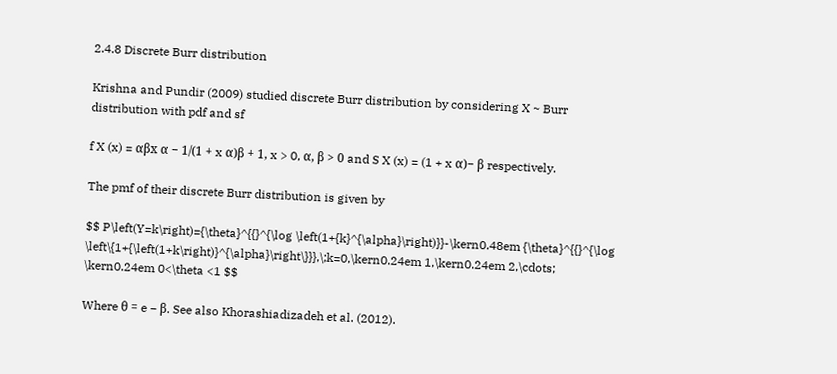2.4.8 Discrete Burr distribution

Krishna and Pundir (2009) studied discrete Burr distribution by considering X ~ Burr distribution with pdf and sf

f X (x) = αβx α − 1/(1 + x α)β + 1, x > 0, α, β > 0 and S X (x) = (1 + x α)− β respectively.

The pmf of their discrete Burr distribution is given by

$$ P\left(Y=k\right)={\theta}^{{}^{\log \left(1+{k}^{\alpha}\right)}}-\kern0.48em {\theta}^{{}^{\log \left\{1+{\left(1+k\right)}^{\alpha}\right\}}},\;k=0,\kern0.24em 1,\kern0.24em 2,\cdots; \kern0.24em 0<\theta <1 $$

Where θ = e − β. See also Khorashiadizadeh et al. (2012).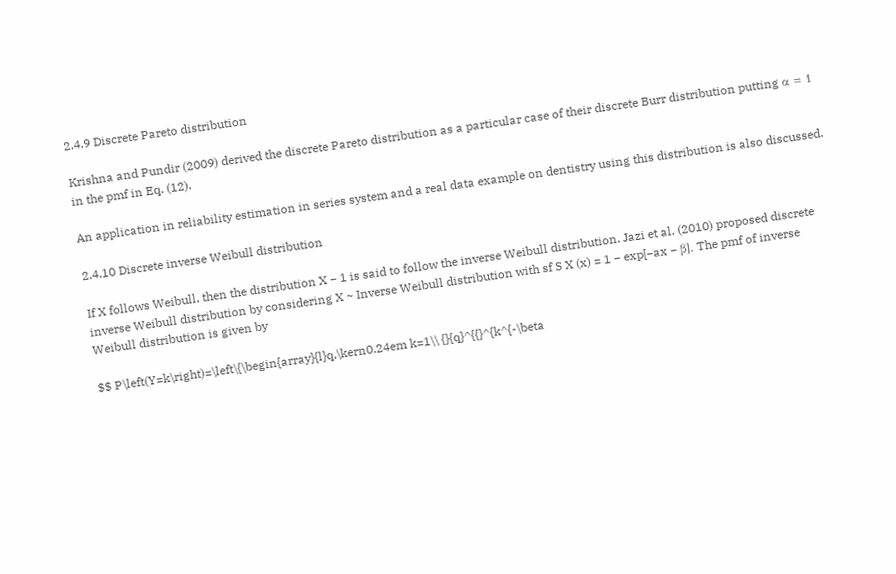2.4.9 Discrete Pareto distribution

Krishna and Pundir (2009) derived the discrete Pareto distribution as a particular case of their discrete Burr distribution putting α = 1 in the pmf in Eq. (12).

An application in reliability estimation in series system and a real data example on dentistry using this distribution is also discussed.

2.4.10 Discrete inverse Weibull distribution

If X follows Weibull, then the distribution X − 1 is said to follow the inverse Weibull distribution. Jazi et al. (2010) proposed discrete inverse Weibull distribution by considering X ~ Inverse Weibull distribution with sf S X (x) = 1 − exp[−ax − β]. The pmf of inverse Weibull distribution is given by

$$ P\left(Y=k\right)=\left\{\begin{array}{l}q,\kern0.24em k=1\\ {}{q}^{{}^{k^{-\beta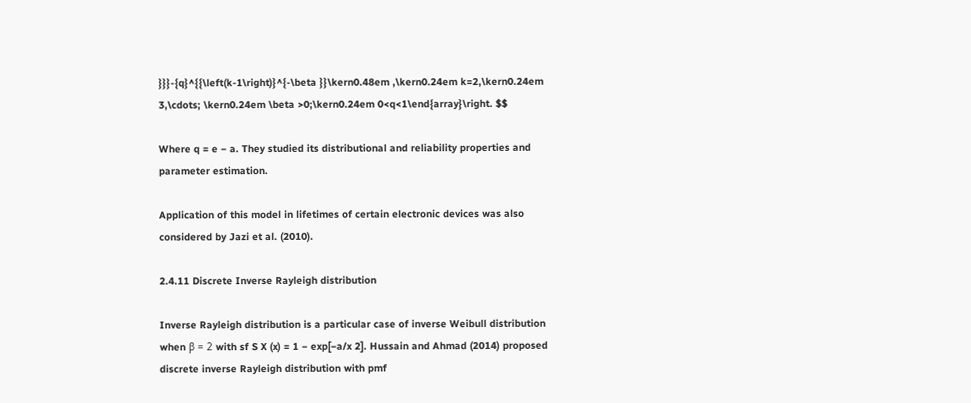}}}-{q}^{{\left(k-1\right)}^{-\beta }}\kern0.48em ,\kern0.24em k=2,\kern0.24em 3,\cdots; \kern0.24em \beta >0;\kern0.24em 0<q<1\end{array}\right. $$

Where q = e − a. They studied its distributional and reliability properties and parameter estimation.

Application of this model in lifetimes of certain electronic devices was also considered by Jazi et al. (2010).

2.4.11 Discrete Inverse Rayleigh distribution

Inverse Rayleigh distribution is a particular case of inverse Weibull distribution when β = 2 with sf S X (x) = 1 − exp[−a/x 2]. Hussain and Ahmad (2014) proposed discrete inverse Rayleigh distribution with pmf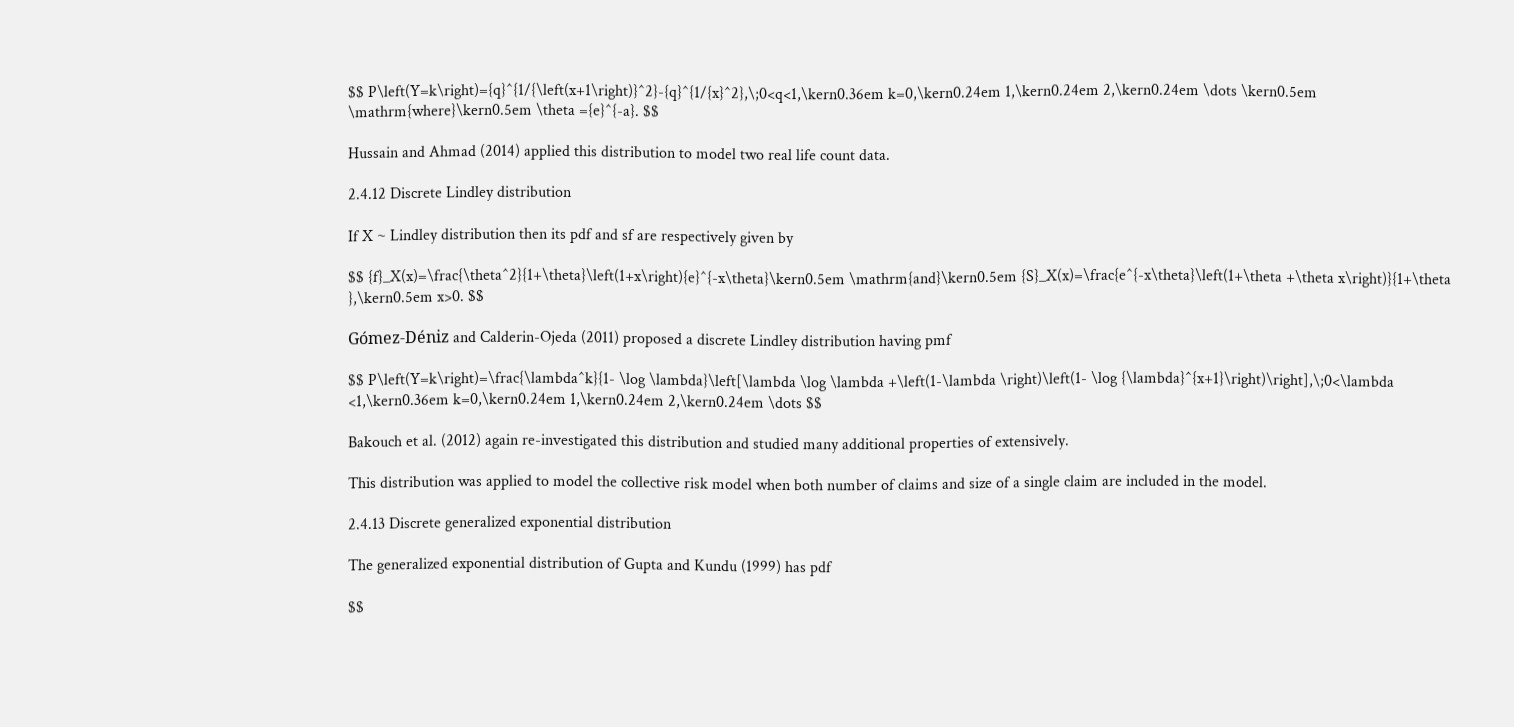$$ P\left(Y=k\right)={q}^{1/{\left(x+1\right)}^2}-{q}^{1/{x}^2},\;0<q<1,\kern0.36em k=0,\kern0.24em 1,\kern0.24em 2,\kern0.24em \dots \kern0.5em \mathrm{where}\kern0.5em \theta ={e}^{-a}. $$

Hussain and Ahmad (2014) applied this distribution to model two real life count data.

2.4.12 Discrete Lindley distribution

If X ~ Lindley distribution then its pdf and sf are respectively given by

$$ {f}_X(x)=\frac{\theta^2}{1+\theta}\left(1+x\right){e}^{-x\theta}\kern0.5em \mathrm{and}\kern0.5em {S}_X(x)=\frac{e^{-x\theta}\left(1+\theta +\theta x\right)}{1+\theta },\kern0.5em x>0. $$

Gómez-Déniz and Calderin-Ojeda (2011) proposed a discrete Lindley distribution having pmf

$$ P\left(Y=k\right)=\frac{\lambda^k}{1- \log \lambda}\left[\lambda \log \lambda +\left(1-\lambda \right)\left(1- \log {\lambda}^{x+1}\right)\right],\;0<\lambda <1,\kern0.36em k=0,\kern0.24em 1,\kern0.24em 2,\kern0.24em \dots $$

Bakouch et al. (2012) again re-investigated this distribution and studied many additional properties of extensively.

This distribution was applied to model the collective risk model when both number of claims and size of a single claim are included in the model.

2.4.13 Discrete generalized exponential distribution

The generalized exponential distribution of Gupta and Kundu (1999) has pdf

$$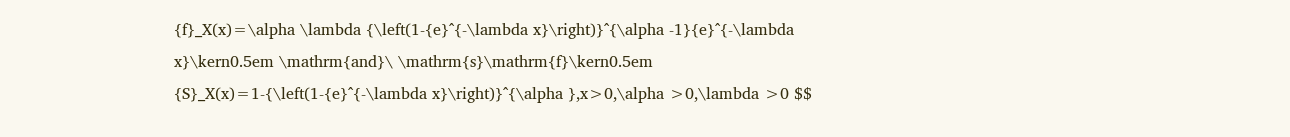{f}_X(x)=\alpha \lambda {\left(1-{e}^{-\lambda x}\right)}^{\alpha -1}{e}^{-\lambda x}\kern0.5em \mathrm{and}\ \mathrm{s}\mathrm{f}\kern0.5em {S}_X(x)=1-{\left(1-{e}^{-\lambda x}\right)}^{\alpha },x>0,\alpha >0,\lambda >0 $$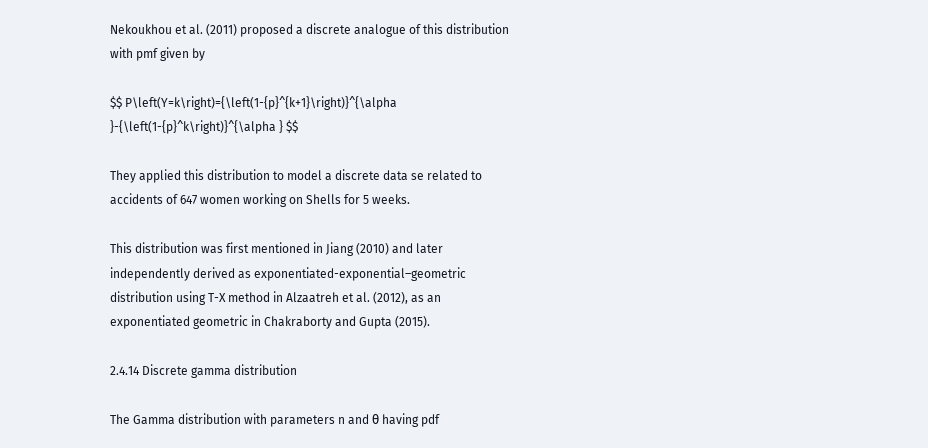Nekoukhou et al. (2011) proposed a discrete analogue of this distribution with pmf given by

$$ P\left(Y=k\right)={\left(1-{p}^{k+1}\right)}^{\alpha }-{\left(1-{p}^k\right)}^{\alpha } $$

They applied this distribution to model a discrete data se related to accidents of 647 women working on Shells for 5 weeks.

This distribution was first mentioned in Jiang (2010) and later independently derived as exponentiated-exponential–geometric distribution using T-X method in Alzaatreh et al. (2012), as an exponentiated geometric in Chakraborty and Gupta (2015).

2.4.14 Discrete gamma distribution

The Gamma distribution with parameters n and θ having pdf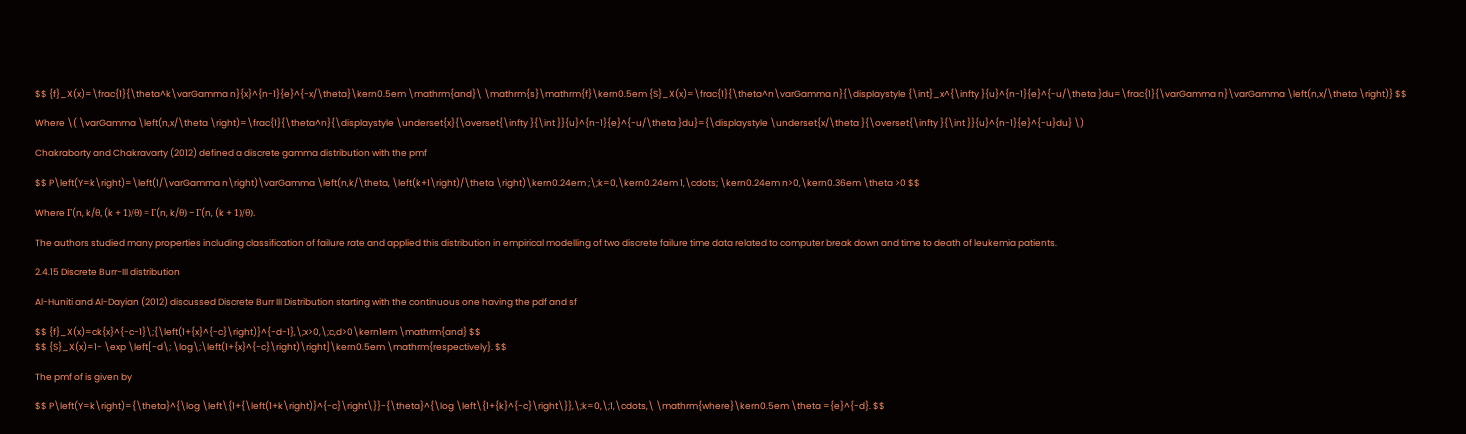$$ {f}_X(x)=\frac{1}{\theta^k\varGamma n}{x}^{n-1}{e}^{-x/\theta}\kern0.5em \mathrm{and}\ \mathrm{s}\mathrm{f}\kern0.5em {S}_X(x)=\frac{1}{\theta^n\varGamma n}{\displaystyle {\int}_x^{\infty }{u}^{n-1}{e}^{-u/\theta }du=\frac{1}{\varGamma n}\varGamma \left(n,x/\theta \right)} $$

Where \( \varGamma \left(n,x/\theta \right)=\frac{1}{\theta^n}{\displaystyle \underset{x}{\overset{\infty }{\int }}{u}^{n-1}{e}^{-u/\theta }du}={\displaystyle \underset{x/\theta }{\overset{\infty }{\int }}{u}^{n-1}{e}^{-u}du} \)

Chakraborty and Chakravarty (2012) defined a discrete gamma distribution with the pmf

$$ P\left(Y=k\right)=\left(1/\varGamma n\right)\varGamma \left(n,k/\theta, \left(k+1\right)/\theta \right)\kern0.24em ;\;k=0,\kern0.24em 1,\cdots; \kern0.24em n>0,\kern0.36em \theta >0 $$

Where Γ(n, k/θ, (k + 1)/θ) = Γ(n, k/θ) − Γ(n, (k + 1)/θ).

The authors studied many properties including classification of failure rate and applied this distribution in empirical modelling of two discrete failure time data related to computer break down and time to death of leukemia patients.

2.4.15 Discrete Burr-III distribution

Al-Huniti and Al-Dayian (2012) discussed Discrete Burr III Distribution starting with the continuous one having the pdf and sf

$$ {f}_X(x)=ck{x}^{-c-1}\;{\left(1+{x}^{-c}\right)}^{-d-1},\;x>0,\;c,d>0\kern1em \mathrm{and} $$
$$ {S}_X(x)=1- \exp \left[-d\; \log\;\left(1+{x}^{-c}\right)\right]\kern0.5em \mathrm{respectively}. $$

The pmf of is given by

$$ P\left(Y=k\right)={\theta}^{\log \left\{1+{\left(1+k\right)}^{-c}\right\}}-{\theta}^{\log \left\{1+{k}^{-c}\right\}},\;k=0,\;1,\cdots,\ \mathrm{where}\kern0.5em \theta ={e}^{-d}. $$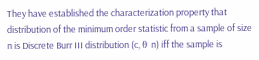They have established the characterization property that distribution of the minimum order statistic from a sample of size n is Discrete Burr III distribution (c, θ n) iff the sample is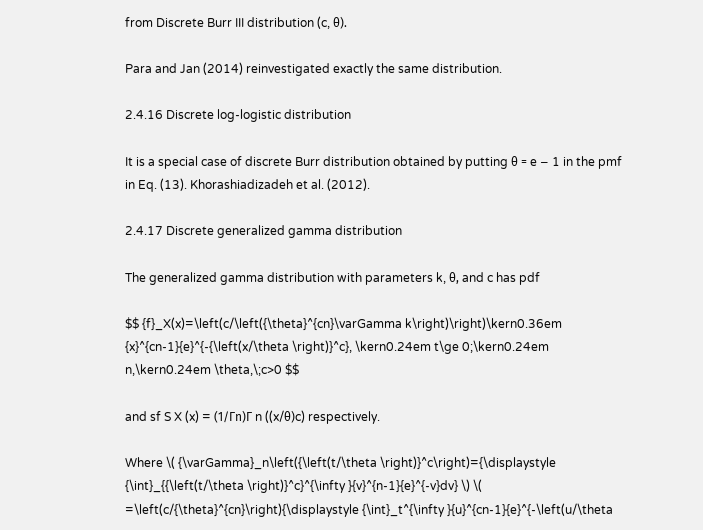from Discrete Burr III distribution (c, θ).

Para and Jan (2014) reinvestigated exactly the same distribution.

2.4.16 Discrete log-logistic distribution

It is a special case of discrete Burr distribution obtained by putting θ = e − 1 in the pmf in Eq. (13). Khorashiadizadeh et al. (2012).

2.4.17 Discrete generalized gamma distribution

The generalized gamma distribution with parameters k, θ, and c has pdf

$$ {f}_X(x)=\left(c/\left({\theta}^{cn}\varGamma k\right)\right)\kern0.36em {x}^{cn-1}{e}^{-{\left(x/\theta \right)}^c}, \kern0.24em t\ge 0;\kern0.24em n,\kern0.24em \theta,\;c>0 $$

and sf S X (x) = (1/Γn)Γ n ((x/θ)c) respectively.

Where \( {\varGamma}_n\left({\left(t/\theta \right)}^c\right)={\displaystyle {\int}_{{\left(t/\theta \right)}^c}^{\infty }{v}^{n-1}{e}^{-v}dv} \) \( =\left(c/{\theta}^{cn}\right){\displaystyle {\int}_t^{\infty }{u}^{cn-1}{e}^{-\left(u/\theta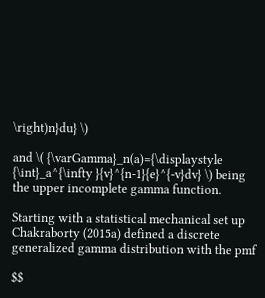\right)n}du} \)

and \( {\varGamma}_n(a)={\displaystyle {\int}_a^{\infty }{v}^{n-1}{e}^{-v}dv} \) being the upper incomplete gamma function.

Starting with a statistical mechanical set up Chakraborty (2015a) defined a discrete generalized gamma distribution with the pmf

$$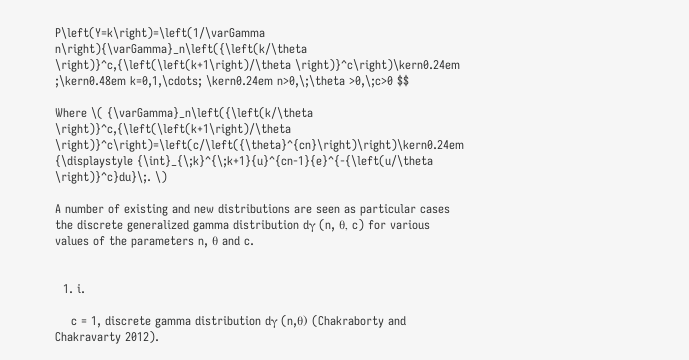P\left(Y=k\right)=\left(1/\varGamma n\right){\varGamma}_n\left({\left(k/\theta \right)}^c,{\left(\left(k+1\right)/\theta \right)}^c\right)\kern0.24em ;\kern0.48em k=0,1,\cdots; \kern0.24em n>0,\;\theta >0,\;c>0 $$

Where \( {\varGamma}_n\left({\left(k/\theta \right)}^c,{\left(\left(k+1\right)/\theta \right)}^c\right)=\left(c/\left({\theta}^{cn}\right)\right)\kern0.24em {\displaystyle {\int}_{\;k}^{\;k+1}{u}^{cn-1}{e}^{-{\left(u/\theta \right)}^c}du}\;. \)

A number of existing and new distributions are seen as particular cases the discrete generalized gamma distribution dγ (n, θ, c) for various values of the parameters n, θ and c.


  1. i.

    c = 1, discrete gamma distribution dγ (n,θ) (Chakraborty and Chakravarty 2012).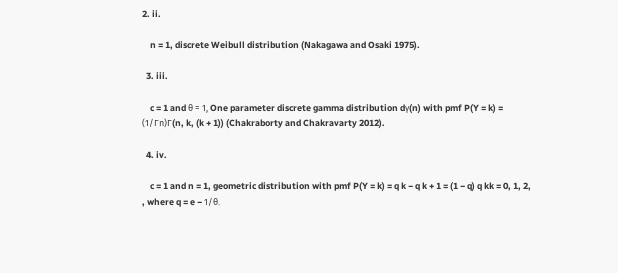2. ii.

    n = 1, discrete Weibull distribution (Nakagawa and Osaki 1975).

  3. iii.

    c = 1 and θ = 1, One parameter discrete gamma distribution dγ(n) with pmf P(Y = k) = (1/Γn)Γ(n, k, (k + 1)) (Chakraborty and Chakravarty 2012).

  4. iv.

    c = 1 and n = 1, geometric distribution with pmf P(Y = k) = q k − q k + 1 = (1 − q) q kk = 0, 1, 2, , where q = e − 1/θ.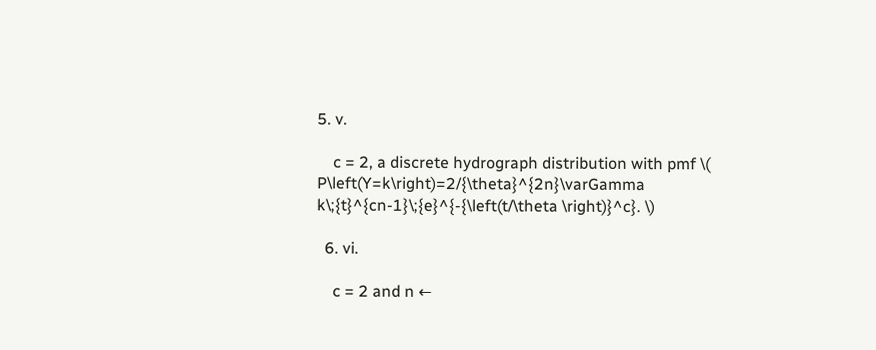5. v.

    c = 2, a discrete hydrograph distribution with pmf \( P\left(Y=k\right)=2/{\theta}^{2n}\varGamma k\;{t}^{cn-1}\;{e}^{-{\left(t/\theta \right)}^c}. \)

  6. vi.

    c = 2 and n ←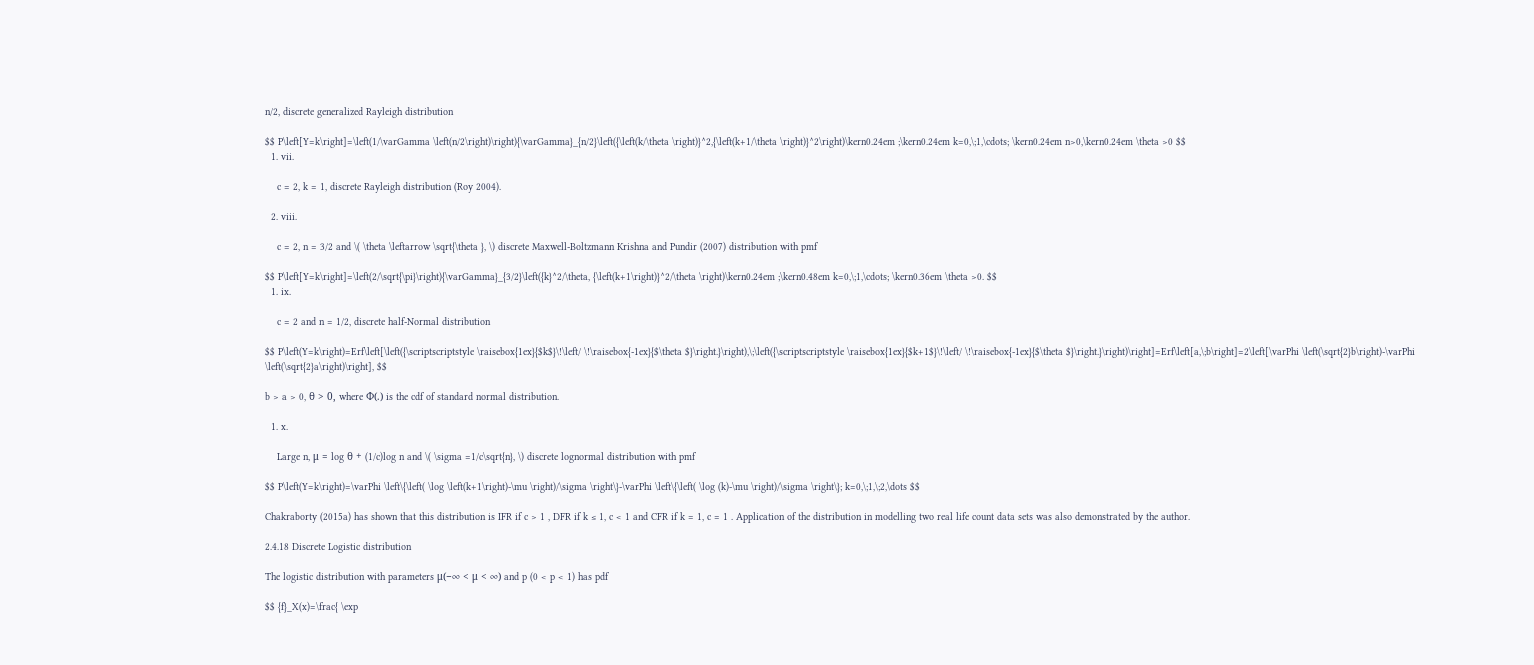n/2, discrete generalized Rayleigh distribution

$$ P\left[Y=k\right]=\left(1/\varGamma \left(n/2\right)\right){\varGamma}_{n/2}\left({\left(k/\theta \right)}^2,{\left(k+1/\theta \right)}^2\right)\kern0.24em ;\kern0.24em k=0,\;1,\cdots; \kern0.24em n>0,\kern0.24em \theta >0 $$
  1. vii.

    c = 2, k = 1, discrete Rayleigh distribution (Roy 2004).

  2. viii.

    c = 2, n = 3/2 and \( \theta \leftarrow \sqrt{\theta }, \) discrete Maxwell-Boltzmann Krishna and Pundir (2007) distribution with pmf

$$ P\left[Y=k\right]=\left(2/\sqrt{\pi}\right){\varGamma}_{3/2}\left({k}^2/\theta, {\left(k+1\right)}^2/\theta \right)\kern0.24em ;\kern0.48em k=0,\;1,\cdots; \kern0.36em \theta >0. $$
  1. ix.

    c = 2 and n = 1/2, discrete half-Normal distribution

$$ P\left(Y=k\right)=Erf\left[\left({\scriptscriptstyle \raisebox{1ex}{$k$}\!\left/ \!\raisebox{-1ex}{$\theta $}\right.}\right),\;\left({\scriptscriptstyle \raisebox{1ex}{$k+1$}\!\left/ \!\raisebox{-1ex}{$\theta $}\right.}\right)\right]=Erf\left[a,\;b\right]=2\left[\varPhi \left(\sqrt{2}b\right)-\varPhi \left(\sqrt{2}a\right)\right], $$

b > a > 0, θ > 0, where Φ(.) is the cdf of standard normal distribution.

  1. x.

    Large n, μ = log θ + (1/c)log n and \( \sigma =1/c\sqrt{n}, \) discrete lognormal distribution with pmf

$$ P\left(Y=k\right)=\varPhi \left\{\left( \log \left(k+1\right)-\mu \right)/\sigma \right\}-\varPhi \left\{\left( \log (k)-\mu \right)/\sigma \right\}; k=0,\;1,\;2,\dots $$

Chakraborty (2015a) has shown that this distribution is IFR if c > 1 , DFR if k ≤ 1, c < 1 and CFR if k = 1, c = 1 . Application of the distribution in modelling two real life count data sets was also demonstrated by the author.

2.4.18 Discrete Logistic distribution

The logistic distribution with parameters μ(−∞ < μ < ∞) and p (0 < p < 1) has pdf

$$ {f}_X(x)=\frac{ \exp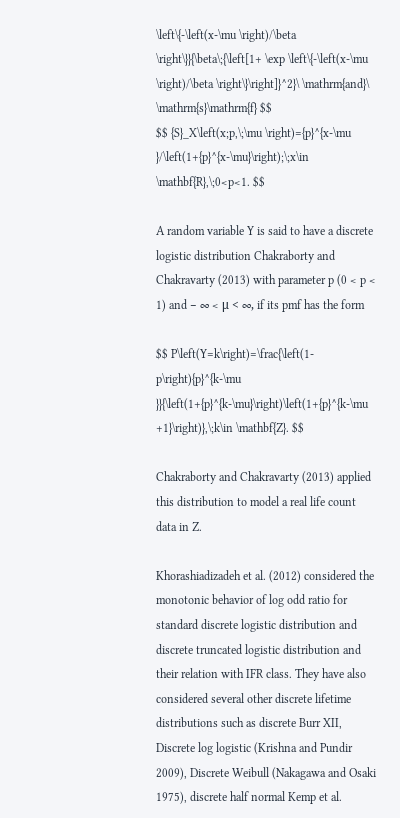\left\{-\left(x-\mu \right)/\beta \right\}}{\beta\;{\left[1+ \exp \left\{-\left(x-\mu \right)/\beta \right\}\right]}^2}\ \mathrm{and}\ \mathrm{s}\mathrm{f} $$
$$ {S}_X\left(x;p,\;\mu \right)={p}^{x-\mu }/\left(1+{p}^{x-\mu}\right);\;x\in \mathbf{R},\;0<p<1. $$

A random variable Y is said to have a discrete logistic distribution Chakraborty and Chakravarty (2013) with parameter p (0 < p < 1) and − ∞ < μ < ∞, if its pmf has the form

$$ P\left(Y=k\right)=\frac{\left(1-p\right){p}^{k-\mu }}{\left(1+{p}^{k-\mu}\right)\left(1+{p}^{k-\mu +1}\right)},\;k\in \mathbf{Z}. $$

Chakraborty and Chakravarty (2013) applied this distribution to model a real life count data in Z.

Khorashiadizadeh et al. (2012) considered the monotonic behavior of log odd ratio for standard discrete logistic distribution and discrete truncated logistic distribution and their relation with IFR class. They have also considered several other discrete lifetime distributions such as discrete Burr XII, Discrete log logistic (Krishna and Pundir 2009), Discrete Weibull (Nakagawa and Osaki 1975), discrete half normal Kemp et al.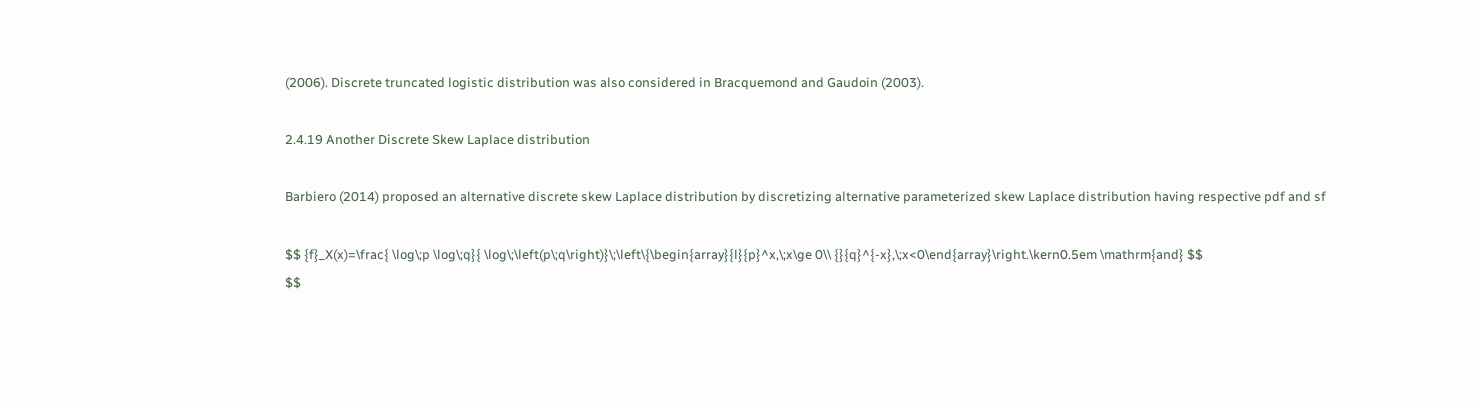(2006). Discrete truncated logistic distribution was also considered in Bracquemond and Gaudoin (2003).

2.4.19 Another Discrete Skew Laplace distribution

Barbiero (2014) proposed an alternative discrete skew Laplace distribution by discretizing alternative parameterized skew Laplace distribution having respective pdf and sf

$$ {f}_X(x)=\frac{ \log\;p \log\;q}{ \log\;\left(p\;q\right)}\;\left\{\begin{array}{l}{p}^x,\;x\ge 0\\ {}{q}^{-x},\;x<0\end{array}\right.\kern0.5em \mathrm{and} $$
$$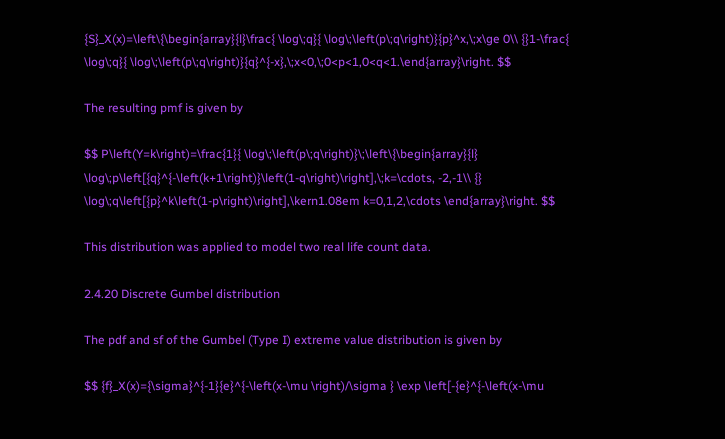{S}_X(x)=\left\{\begin{array}{l}\frac{ \log\;q}{ \log\;\left(p\;q\right)}{p}^x,\;x\ge 0\\ {}1-\frac{ \log\;q}{ \log\;\left(p\;q\right)}{q}^{-x},\;x<0,\;0<p<1,0<q<1.\end{array}\right. $$

The resulting pmf is given by

$$ P\left(Y=k\right)=\frac{1}{ \log\;\left(p\;q\right)}\;\left\{\begin{array}{l} \log\;p\left[{q}^{-\left(k+1\right)}\left(1-q\right)\right],\;k=\cdots, -2,-1\\ {} \log\;q\left[{p}^k\left(1-p\right)\right],\kern1.08em k=0,1,2,\cdots \end{array}\right. $$

This distribution was applied to model two real life count data.

2.4.20 Discrete Gumbel distribution

The pdf and sf of the Gumbel (Type I) extreme value distribution is given by

$$ {f}_X(x)={\sigma}^{-1}{e}^{-\left(x-\mu \right)/\sigma } \exp \left[-{e}^{-\left(x-\mu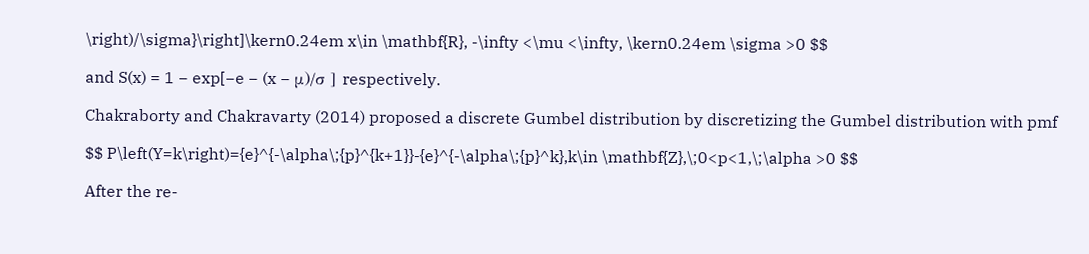\right)/\sigma}\right]\kern0.24em x\in \mathbf{R}, -\infty <\mu <\infty, \kern0.24em \sigma >0 $$

and S(x) = 1 − exp[−e − (x − μ)/σ ] respectively.

Chakraborty and Chakravarty (2014) proposed a discrete Gumbel distribution by discretizing the Gumbel distribution with pmf

$$ P\left(Y=k\right)={e}^{-\alpha\;{p}^{k+1}}-{e}^{-\alpha\;{p}^k},k\in \mathbf{Z},\;0<p<1,\;\alpha >0 $$

After the re-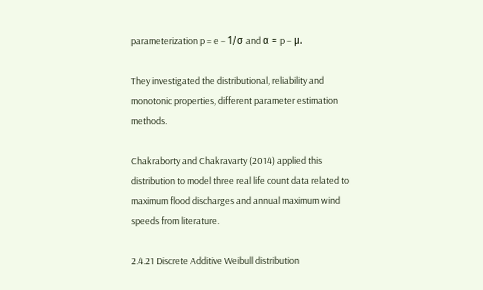parameterization p = e − 1/σ and α = p − μ.

They investigated the distributional, reliability and monotonic properties, different parameter estimation methods.

Chakraborty and Chakravarty (2014) applied this distribution to model three real life count data related to maximum flood discharges and annual maximum wind speeds from literature.

2.4.21 Discrete Additive Weibull distribution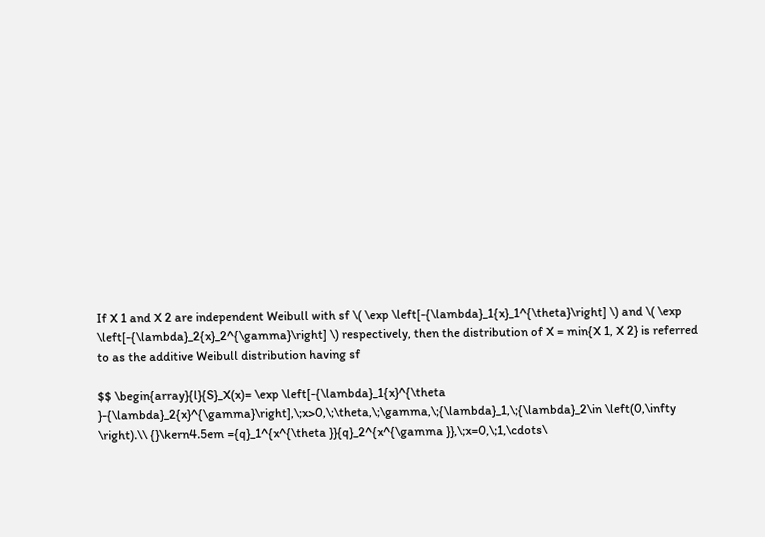If X 1 and X 2 are independent Weibull with sf \( \exp \left[-{\lambda}_1{x}_1^{\theta}\right] \) and \( \exp \left[-{\lambda}_2{x}_2^{\gamma}\right] \) respectively, then the distribution of X = min{X 1, X 2} is referred to as the additive Weibull distribution having sf

$$ \begin{array}{l}{S}_X(x)= \exp \left[-{\lambda}_1{x}^{\theta }-{\lambda}_2{x}^{\gamma}\right],\;x>0,\;\theta,\;\gamma,\;{\lambda}_1,\;{\lambda}_2\in \left(0,\infty \right).\\ {}\kern4.5em ={q}_1^{x^{\theta }}{q}_2^{x^{\gamma }},\;x=0,\;1,\cdots\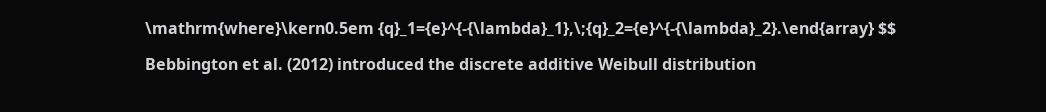\mathrm{where}\kern0.5em {q}_1={e}^{-{\lambda}_1},\;{q}_2={e}^{-{\lambda}_2}.\end{array} $$

Bebbington et al. (2012) introduced the discrete additive Weibull distribution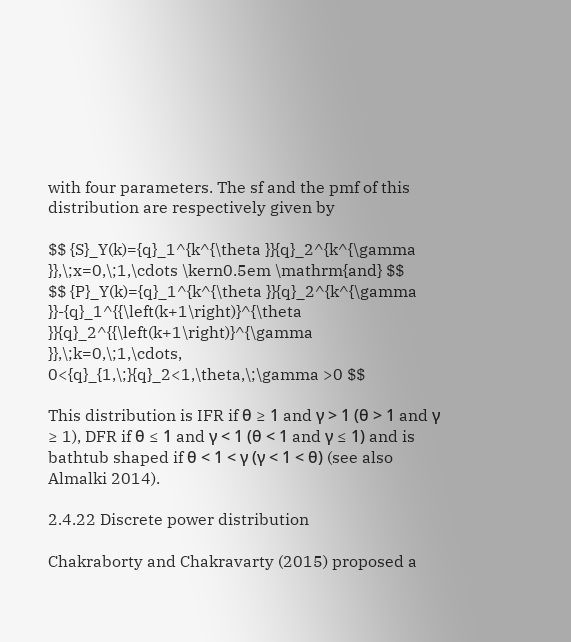with four parameters. The sf and the pmf of this distribution are respectively given by

$$ {S}_Y(k)={q}_1^{k^{\theta }}{q}_2^{k^{\gamma }},\;x=0,\;1,\cdots \kern0.5em \mathrm{and} $$
$$ {P}_Y(k)={q}_1^{k^{\theta }}{q}_2^{k^{\gamma }}-{q}_1^{{\left(k+1\right)}^{\theta }}{q}_2^{{\left(k+1\right)}^{\gamma }},\;k=0,\;1,\cdots, 0<{q}_{1,\;}{q}_2<1,\theta,\;\gamma >0 $$

This distribution is IFR if θ ≥ 1 and γ > 1 (θ > 1 and γ ≥ 1), DFR if θ ≤ 1 and γ < 1 (θ < 1 and γ ≤ 1) and is bathtub shaped if θ < 1 < γ (γ < 1 < θ) (see also Almalki 2014).

2.4.22 Discrete power distribution

Chakraborty and Chakravarty (2015) proposed a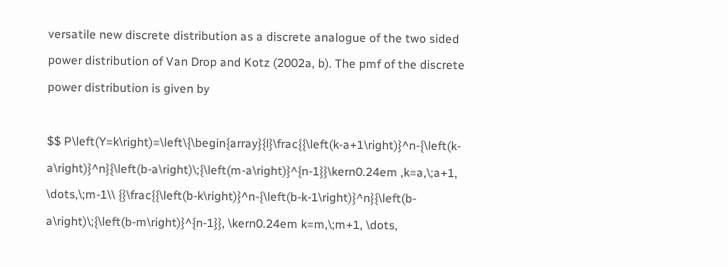versatile new discrete distribution as a discrete analogue of the two sided power distribution of Van Drop and Kotz (2002a, b). The pmf of the discrete power distribution is given by

$$ P\left(Y=k\right)=\left\{\begin{array}{l}\frac{{\left(k-a+1\right)}^n-{\left(k-a\right)}^n}{\left(b-a\right)\;{\left(m-a\right)}^{n-1}}\kern0.24em ,k=a,\;a+1, \dots,\;m-1\\ {}\frac{{\left(b-k\right)}^n-{\left(b-k-1\right)}^n}{\left(b-a\right)\;{\left(b-m\right)}^{n-1}}, \kern0.24em k=m,\;m+1, \dots,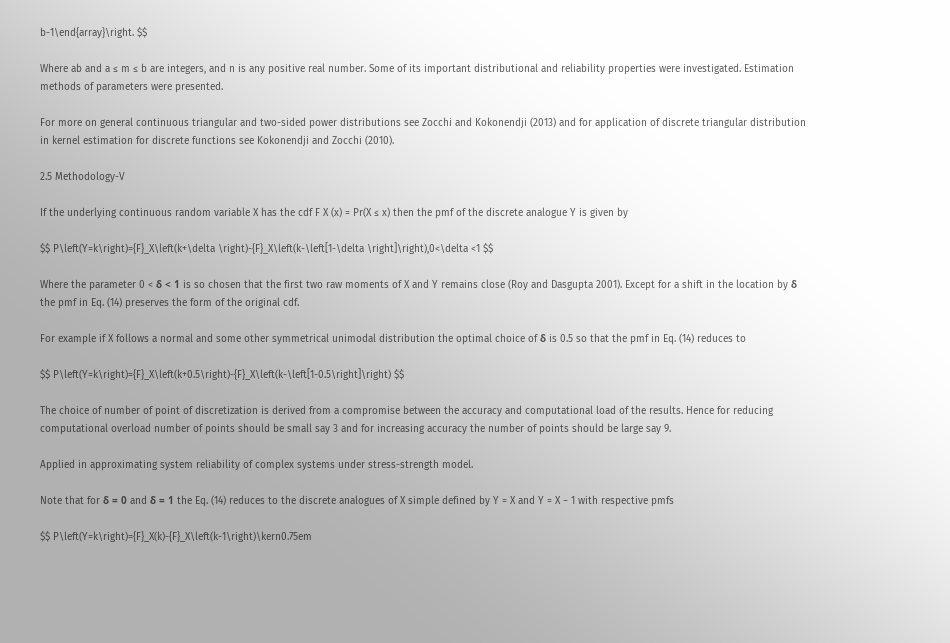b-1\end{array}\right. $$

Where ab and a ≤ m ≤ b are integers, and n is any positive real number. Some of its important distributional and reliability properties were investigated. Estimation methods of parameters were presented.

For more on general continuous triangular and two-sided power distributions see Zocchi and Kokonendji (2013) and for application of discrete triangular distribution in kernel estimation for discrete functions see Kokonendji and Zocchi (2010).

2.5 Methodology-V

If the underlying continuous random variable X has the cdf F X (x) = Pr(X ≤ x) then the pmf of the discrete analogue Y is given by

$$ P\left(Y=k\right)={F}_X\left(k+\delta \right)-{F}_X\left(k-\left[1-\delta \right]\right),0<\delta <1 $$

Where the parameter 0 < δ < 1 is so chosen that the first two raw moments of X and Y remains close (Roy and Dasgupta 2001). Except for a shift in the location by δ the pmf in Eq. (14) preserves the form of the original cdf.

For example if X follows a normal and some other symmetrical unimodal distribution the optimal choice of δ is 0.5 so that the pmf in Eq. (14) reduces to

$$ P\left(Y=k\right)={F}_X\left(k+0.5\right)-{F}_X\left(k-\left[1-0.5\right]\right) $$

The choice of number of point of discretization is derived from a compromise between the accuracy and computational load of the results. Hence for reducing computational overload number of points should be small say 3 and for increasing accuracy the number of points should be large say 9.

Applied in approximating system reliability of complex systems under stress-strength model.

Note that for δ = 0 and δ = 1 the Eq. (14) reduces to the discrete analogues of X simple defined by Y = X and Y = X − 1 with respective pmfs

$$ P\left(Y=k\right)={F}_X(k)-{F}_X\left(k-1\right)\kern0.75em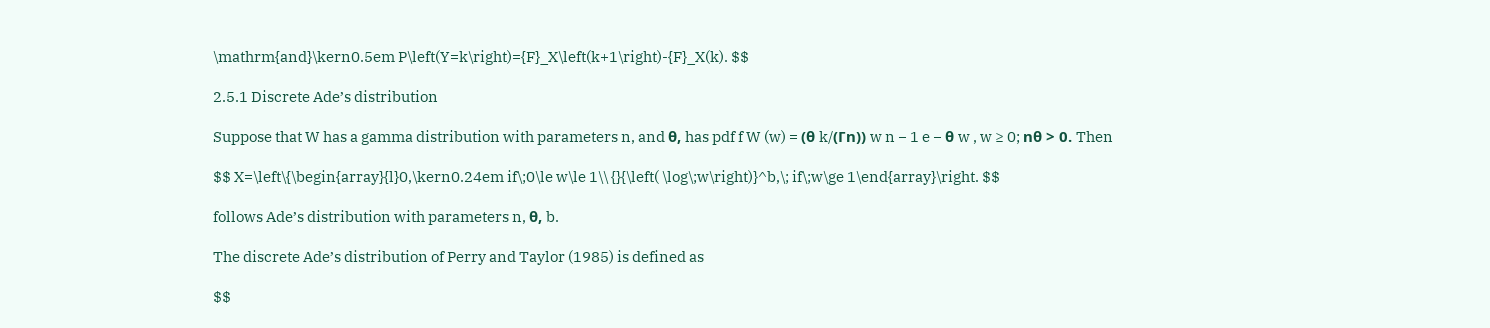\mathrm{and}\kern0.5em P\left(Y=k\right)={F}_X\left(k+1\right)-{F}_X(k). $$

2.5.1 Discrete Ade’s distribution

Suppose that W has a gamma distribution with parameters n, and θ, has pdf f W (w) = (θ k/(Γn)) w n − 1 e − θ w , w ≥ 0; nθ > 0. Then

$$ X=\left\{\begin{array}{l}0,\kern0.24em if\;0\le w\le 1\\ {}{\left( \log\;w\right)}^b,\; if\;w\ge 1\end{array}\right. $$

follows Ade’s distribution with parameters n, θ, b.

The discrete Ade’s distribution of Perry and Taylor (1985) is defined as

$$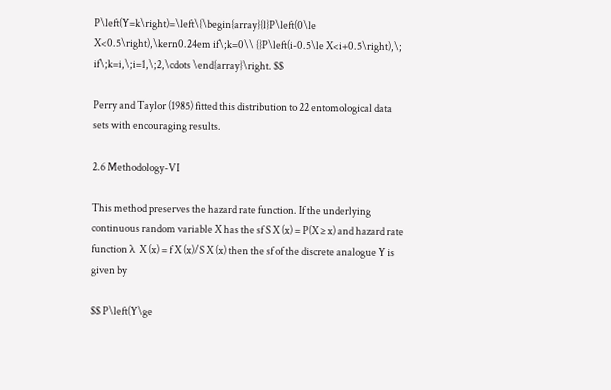P\left(Y=k\right)=\left\{\begin{array}{l}P\left(0\le X<0.5\right),\kern0.24em if\;k=0\\ {}P\left(i-0.5\le X<i+0.5\right),\; if\;k=i,\;i=1,\;2,\cdots \end{array}\right. $$

Perry and Taylor (1985) fitted this distribution to 22 entomological data sets with encouraging results.

2.6 Methodology-VI

This method preserves the hazard rate function. If the underlying continuous random variable X has the sf S X (x) = P(X ≥ x) and hazard rate function λ X (x) = f X (x)/S X (x) then the sf of the discrete analogue Y is given by

$$ P\left(Y\ge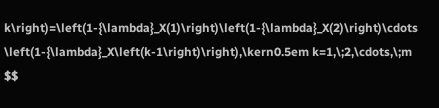k\right)=\left(1-{\lambda}_X(1)\right)\left(1-{\lambda}_X(2)\right)\cdots \left(1-{\lambda}_X\left(k-1\right)\right),\kern0.5em k=1,\;2,\cdots,\;m $$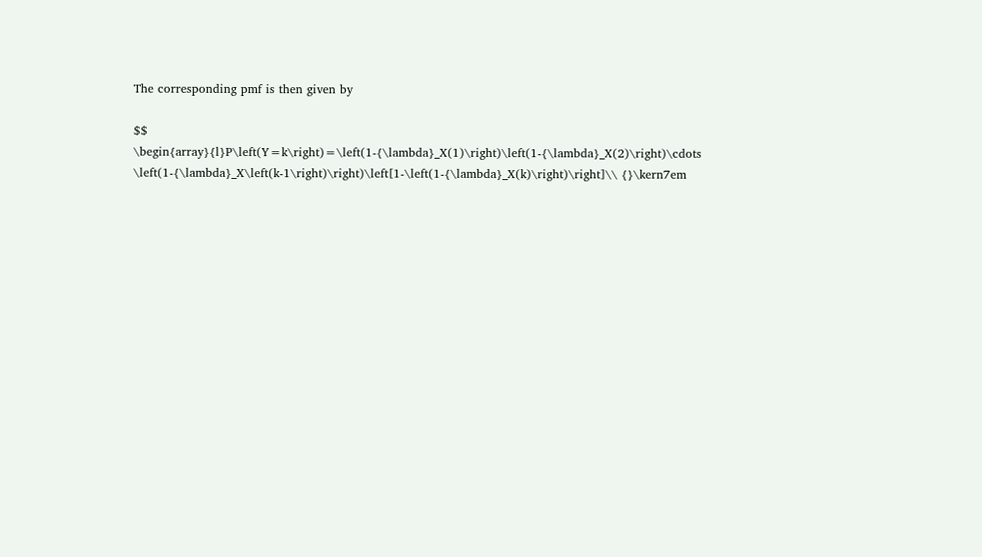The corresponding pmf is then given by

$$ \begin{array}{l}P\left(Y=k\right)=\left(1-{\lambda}_X(1)\right)\left(1-{\lambda}_X(2)\right)\cdots \left(1-{\lambda}_X\left(k-1\right)\right)\left[1-\left(1-{\lambda}_X(k)\right)\right]\\ {}\kern7em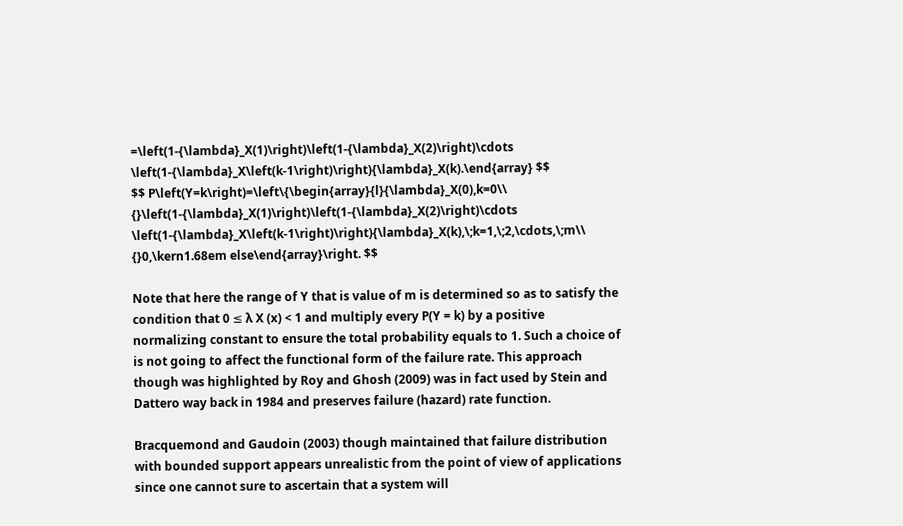=\left(1-{\lambda}_X(1)\right)\left(1-{\lambda}_X(2)\right)\cdots \left(1-{\lambda}_X\left(k-1\right)\right){\lambda}_X(k).\end{array} $$
$$ P\left(Y=k\right)=\left\{\begin{array}{l}{\lambda}_X(0),k=0\\ {}\left(1-{\lambda}_X(1)\right)\left(1-{\lambda}_X(2)\right)\cdots \left(1-{\lambda}_X\left(k-1\right)\right){\lambda}_X(k),\;k=1,\;2,\cdots,\;m\\ {}0,\kern1.68em else\end{array}\right. $$

Note that here the range of Y that is value of m is determined so as to satisfy the condition that 0 ≤ λ X (x) < 1 and multiply every P(Y = k) by a positive normalizing constant to ensure the total probability equals to 1. Such a choice of is not going to affect the functional form of the failure rate. This approach though was highlighted by Roy and Ghosh (2009) was in fact used by Stein and Dattero way back in 1984 and preserves failure (hazard) rate function.

Bracquemond and Gaudoin (2003) though maintained that failure distribution with bounded support appears unrealistic from the point of view of applications since one cannot sure to ascertain that a system will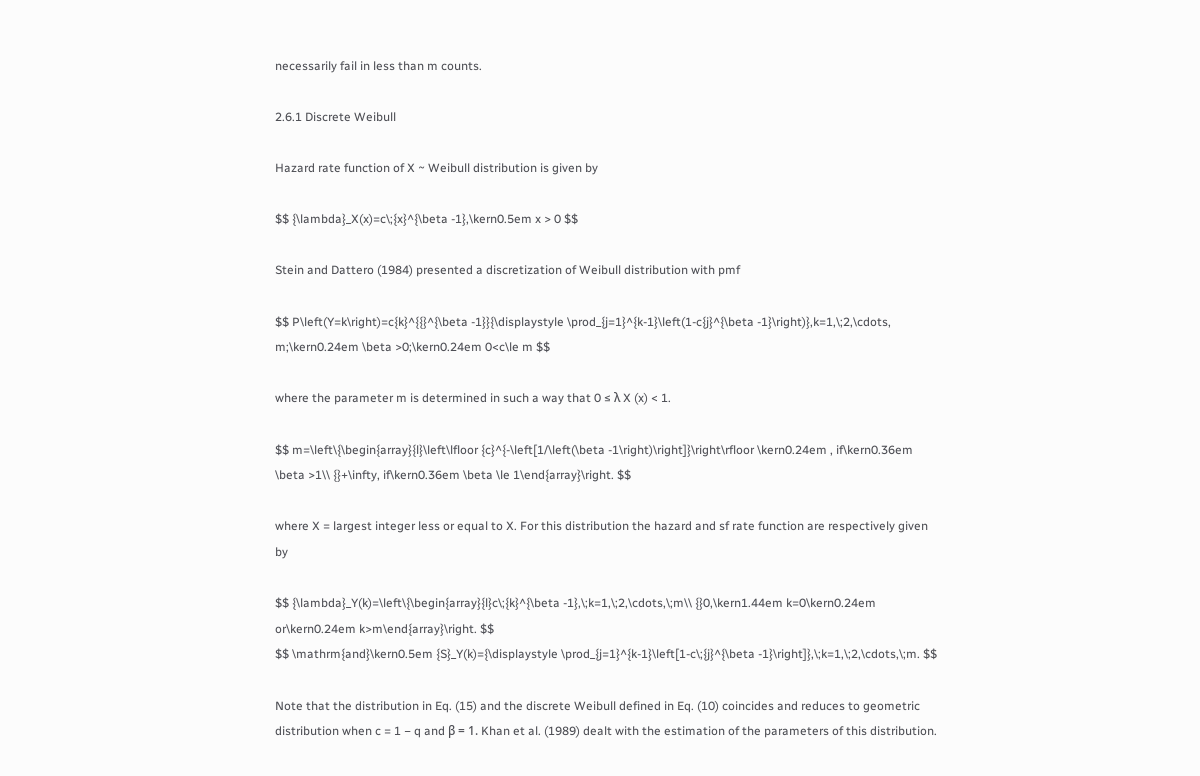necessarily fail in less than m counts.

2.6.1 Discrete Weibull

Hazard rate function of X ~ Weibull distribution is given by

$$ {\lambda}_X(x)=c\;{x}^{\beta -1},\kern0.5em x > 0 $$

Stein and Dattero (1984) presented a discretization of Weibull distribution with pmf

$$ P\left(Y=k\right)=c{k}^{{}^{\beta -1}}{\displaystyle \prod_{j=1}^{k-1}\left(1-c{j}^{\beta -1}\right)},k=1,\;2,\cdots, m;\kern0.24em \beta >0;\kern0.24em 0<c\le m $$

where the parameter m is determined in such a way that 0 ≤ λ X (x) < 1.

$$ m=\left\{\begin{array}{l}\left\lfloor {c}^{-\left[1/\left(\beta -1\right)\right]}\right\rfloor \kern0.24em , if\kern0.36em \beta >1\\ {}+\infty, if\kern0.36em \beta \le 1\end{array}\right. $$

where X = largest integer less or equal to X. For this distribution the hazard and sf rate function are respectively given by

$$ {\lambda}_Y(k)=\left\{\begin{array}{l}c\;{k}^{\beta -1},\;k=1,\;2,\cdots,\;m\\ {}0,\kern1.44em k=0\kern0.24em or\kern0.24em k>m\end{array}\right. $$
$$ \mathrm{and}\kern0.5em {S}_Y(k)={\displaystyle \prod_{j=1}^{k-1}\left[1-c\;{j}^{\beta -1}\right]},\;k=1,\;2,\cdots,\;m. $$

Note that the distribution in Eq. (15) and the discrete Weibull defined in Eq. (10) coincides and reduces to geometric distribution when c = 1 − q and β = 1. Khan et al. (1989) dealt with the estimation of the parameters of this distribution.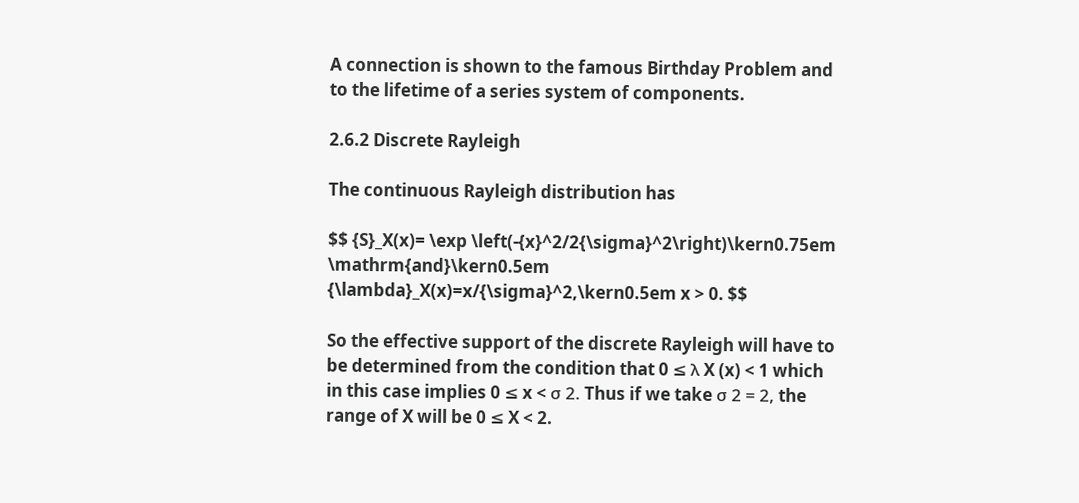A connection is shown to the famous Birthday Problem and to the lifetime of a series system of components.

2.6.2 Discrete Rayleigh

The continuous Rayleigh distribution has

$$ {S}_X(x)= \exp \left(-{x}^2/2{\sigma}^2\right)\kern0.75em \mathrm{and}\kern0.5em {\lambda}_X(x)=x/{\sigma}^2,\kern0.5em x > 0. $$

So the effective support of the discrete Rayleigh will have to be determined from the condition that 0 ≤ λ X (x) < 1 which in this case implies 0 ≤ x < σ 2. Thus if we take σ 2 = 2, the range of X will be 0 ≤ X < 2.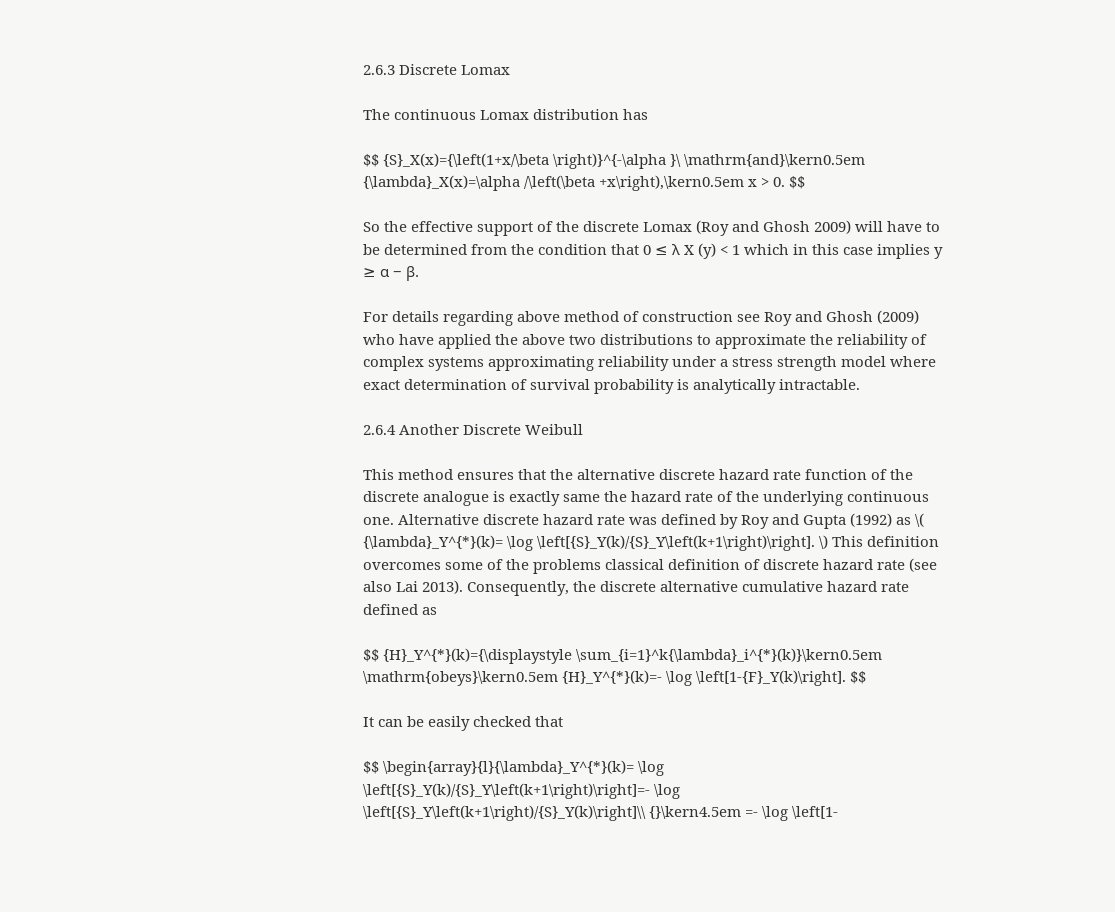2.6.3 Discrete Lomax

The continuous Lomax distribution has

$$ {S}_X(x)={\left(1+x/\beta \right)}^{-\alpha }\ \mathrm{and}\kern0.5em {\lambda}_X(x)=\alpha /\left(\beta +x\right),\kern0.5em x > 0. $$

So the effective support of the discrete Lomax (Roy and Ghosh 2009) will have to be determined from the condition that 0 ≤ λ X (y) < 1 which in this case implies y ≥ α − β.

For details regarding above method of construction see Roy and Ghosh (2009) who have applied the above two distributions to approximate the reliability of complex systems approximating reliability under a stress strength model where exact determination of survival probability is analytically intractable.

2.6.4 Another Discrete Weibull

This method ensures that the alternative discrete hazard rate function of the discrete analogue is exactly same the hazard rate of the underlying continuous one. Alternative discrete hazard rate was defined by Roy and Gupta (1992) as \( {\lambda}_Y^{*}(k)= \log \left[{S}_Y(k)/{S}_Y\left(k+1\right)\right]. \) This definition overcomes some of the problems classical definition of discrete hazard rate (see also Lai 2013). Consequently, the discrete alternative cumulative hazard rate defined as

$$ {H}_Y^{*}(k)={\displaystyle \sum_{i=1}^k{\lambda}_i^{*}(k)}\kern0.5em \mathrm{obeys}\kern0.5em {H}_Y^{*}(k)=- \log \left[1-{F}_Y(k)\right]. $$

It can be easily checked that

$$ \begin{array}{l}{\lambda}_Y^{*}(k)= \log \left[{S}_Y(k)/{S}_Y\left(k+1\right)\right]=- \log \left[{S}_Y\left(k+1\right)/{S}_Y(k)\right]\\ {}\kern4.5em =- \log \left[1-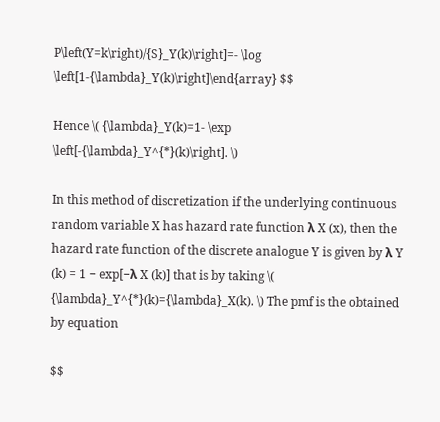P\left(Y=k\right)/{S}_Y(k)\right]=- \log \left[1-{\lambda}_Y(k)\right]\end{array} $$

Hence \( {\lambda}_Y(k)=1- \exp \left[-{\lambda}_Y^{*}(k)\right]. \)

In this method of discretization if the underlying continuous random variable X has hazard rate function λ X (x), then the hazard rate function of the discrete analogue Y is given by λ Y (k) = 1 − exp[−λ X (k)] that is by taking \( {\lambda}_Y^{*}(k)={\lambda}_X(k). \) The pmf is the obtained by equation

$$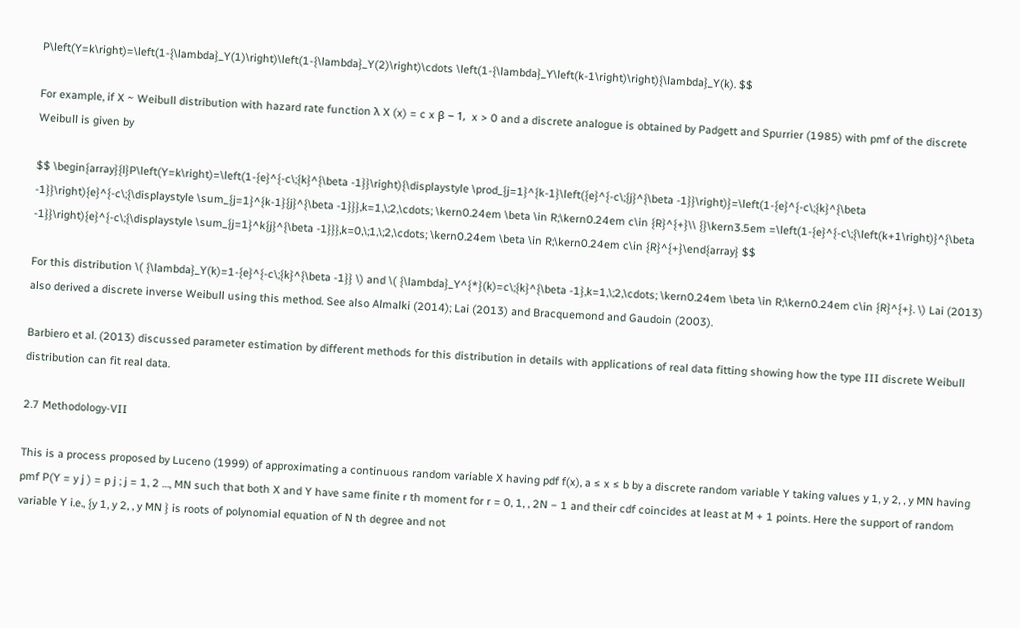P\left(Y=k\right)=\left(1-{\lambda}_Y(1)\right)\left(1-{\lambda}_Y(2)\right)\cdots \left(1-{\lambda}_Y\left(k-1\right)\right){\lambda}_Y(k). $$

For example, if X ~ Weibull distribution with hazard rate function λ X (x) = c x β − 1,  x > 0 and a discrete analogue is obtained by Padgett and Spurrier (1985) with pmf of the discrete Weibull is given by

$$ \begin{array}{l}P\left(Y=k\right)=\left(1-{e}^{-c\;{k}^{\beta -1}}\right){\displaystyle \prod_{j=1}^{k-1}\left({e}^{-c\;{j}^{\beta -1}}\right)}=\left(1-{e}^{-c\;{k}^{\beta -1}}\right){e}^{-c\;{\displaystyle \sum_{j=1}^{k-1}{j}^{\beta -1}}},k=1,\;2,\cdots; \kern0.24em \beta \in R;\kern0.24em c\in {R}^{+}\\ {}\kern3.5em =\left(1-{e}^{-c\;{\left(k+1\right)}^{\beta -1}}\right){e}^{-c\;{\displaystyle \sum_{j=1}^k{j}^{\beta -1}}},k=0,\;1,\;2,\cdots; \kern0.24em \beta \in R;\kern0.24em c\in {R}^{+}\end{array} $$

For this distribution \( {\lambda}_Y(k)=1-{e}^{-c\;{k}^{\beta -1}} \) and \( {\lambda}_Y^{*}(k)=c\;{k}^{\beta -1},k=1,\;2,\cdots; \kern0.24em \beta \in R;\kern0.24em c\in {R}^{+}. \) Lai (2013) also derived a discrete inverse Weibull using this method. See also Almalki (2014); Lai (2013) and Bracquemond and Gaudoin (2003).

Barbiero et al. (2013) discussed parameter estimation by different methods for this distribution in details with applications of real data fitting showing how the type III discrete Weibull distribution can fit real data.

2.7 Methodology-VII

This is a process proposed by Luceno (1999) of approximating a continuous random variable X having pdf f(x), a ≤ x ≤ b by a discrete random variable Y taking values y 1, y 2, , y MN having pmf P(Y = y j ) = p j ; j = 1, 2 …, MN such that both X and Y have same finite r th moment for r = 0, 1, , 2N − 1 and their cdf coincides at least at M + 1 points. Here the support of random variable Y i.e., {y 1, y 2, , y MN } is roots of polynomial equation of N th degree and not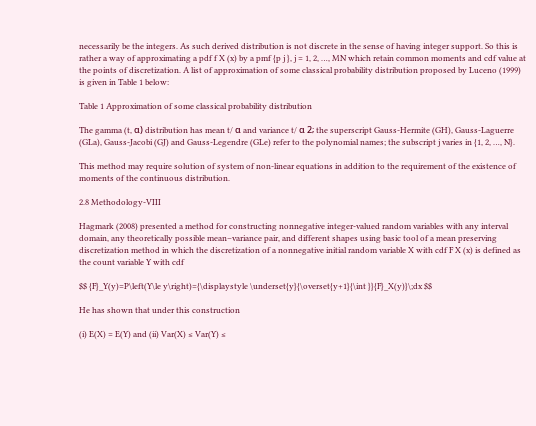necessarily be the integers. As such derived distribution is not discrete in the sense of having integer support. So this is rather a way of approximating a pdf f X (x) by a pmf {p j }, j = 1, 2, …, MN which retain common moments and cdf value at the points of discretization. A list of approximation of some classical probability distribution proposed by Luceno (1999) is given in Table 1 below:

Table 1 Approximation of some classical probability distribution

The gamma (t, α) distribution has mean t/ α and variance t/ α 2; the superscript Gauss-Hermite (GH), Gauss-Laguerre (GLa), Gauss-Jacobi (GJ) and Gauss-Legendre (GLe) refer to the polynomial names; the subscript j varies in {1, 2, …, N}.

This method may require solution of system of non-linear equations in addition to the requirement of the existence of moments of the continuous distribution.

2.8 Methodology-VIII

Hagmark (2008) presented a method for constructing nonnegative integer-valued random variables with any interval domain, any theoretically possible mean–variance pair, and different shapes using basic tool of a mean preserving discretization method in which the discretization of a nonnegative initial random variable X with cdf F X (x) is defined as the count variable Y with cdf

$$ {F}_Y(y)=P\left(Y\le y\right)={\displaystyle \underset{y}{\overset{y+1}{\int }}{F}_X(y)}\;dx $$

He has shown that under this construction

(i) E(X) = E(Y) and (ii) Var(X) ≤ Var(Y) ≤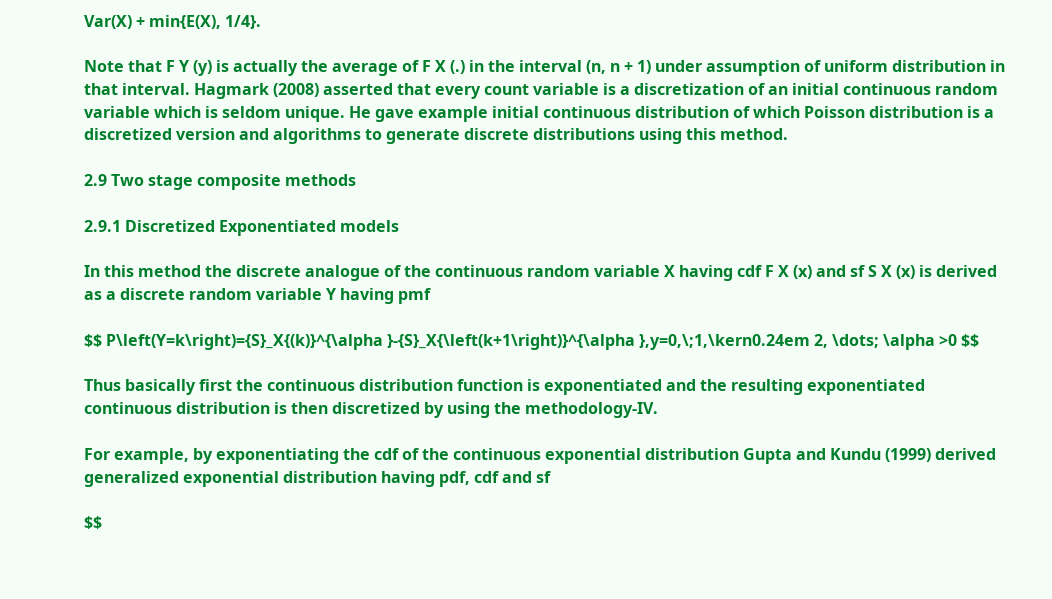Var(X) + min{E(X), 1/4}.

Note that F Y (y) is actually the average of F X (.) in the interval (n, n + 1) under assumption of uniform distribution in that interval. Hagmark (2008) asserted that every count variable is a discretization of an initial continuous random variable which is seldom unique. He gave example initial continuous distribution of which Poisson distribution is a discretized version and algorithms to generate discrete distributions using this method.

2.9 Two stage composite methods

2.9.1 Discretized Exponentiated models

In this method the discrete analogue of the continuous random variable X having cdf F X (x) and sf S X (x) is derived as a discrete random variable Y having pmf

$$ P\left(Y=k\right)={S}_X{(k)}^{\alpha }-{S}_X{\left(k+1\right)}^{\alpha },y=0,\;1,\kern0.24em 2, \dots; \alpha >0 $$

Thus basically first the continuous distribution function is exponentiated and the resulting exponentiated continuous distribution is then discretized by using the methodology-IV.

For example, by exponentiating the cdf of the continuous exponential distribution Gupta and Kundu (1999) derived generalized exponential distribution having pdf, cdf and sf

$$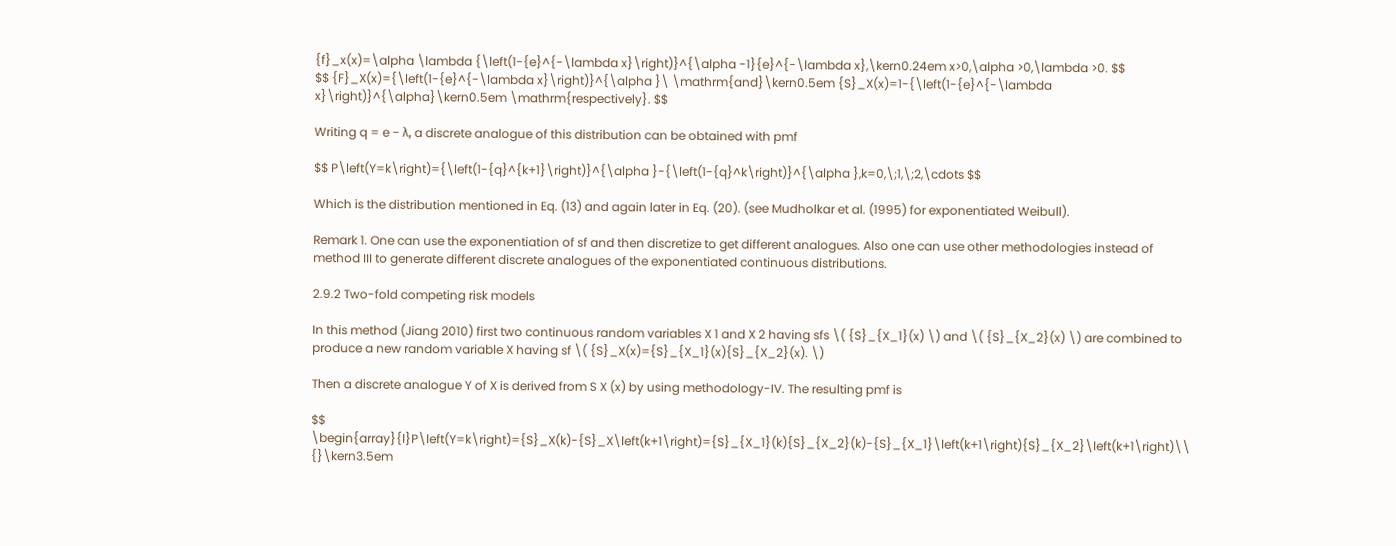{f}_x(x)=\alpha \lambda {\left(1-{e}^{-\lambda x}\right)}^{\alpha -1}{e}^{-\lambda x},\kern0.24em x>0,\alpha >0,\lambda >0. $$
$$ {F}_X(x)={\left(1-{e}^{-\lambda x}\right)}^{\alpha }\ \mathrm{and}\kern0.5em {S}_X(x)=1-{\left(1-{e}^{-\lambda x}\right)}^{\alpha}\kern0.5em \mathrm{respectively}. $$

Writing q = e − λ, a discrete analogue of this distribution can be obtained with pmf

$$ P\left(Y=k\right)={\left(1-{q}^{k+1}\right)}^{\alpha }-{\left(1-{q}^k\right)}^{\alpha },k=0,\;1,\;2,\cdots $$

Which is the distribution mentioned in Eq. (13) and again later in Eq. (20). (see Mudholkar et al. (1995) for exponentiated Weibull).

Remark 1. One can use the exponentiation of sf and then discretize to get different analogues. Also one can use other methodologies instead of method III to generate different discrete analogues of the exponentiated continuous distributions.

2.9.2 Two-fold competing risk models

In this method (Jiang 2010) first two continuous random variables X 1 and X 2 having sfs \( {S}_{X_1}(x) \) and \( {S}_{X_2}(x) \) are combined to produce a new random variable X having sf \( {S}_X(x)={S}_{X_1}(x){S}_{X_2}(x). \)

Then a discrete analogue Y of X is derived from S X (x) by using methodology-IV. The resulting pmf is

$$ \begin{array}{l}P\left(Y=k\right)={S}_X(k)-{S}_X\left(k+1\right)={S}_{X_1}(k){S}_{X_2}(k)-{S}_{X_1}\left(k+1\right){S}_{X_2}\left(k+1\right)\\ {}\kern3.5em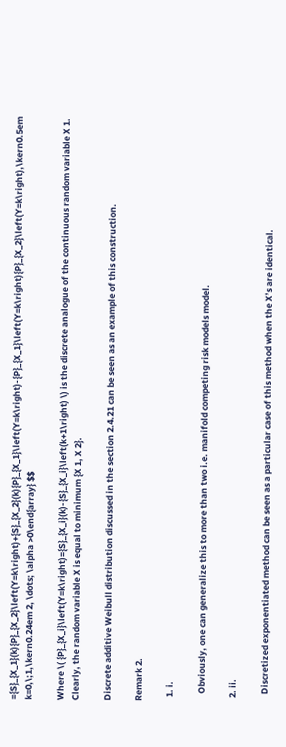={S}_{X_1}(k){P}_{X_2}\left(Y=k\right)+{S}_{X_2}(k){P}_{X_1}\left(Y=k\right)-{P}_{X_1}\left(Y=k\right){P}_{X_2}\left(Y=k\right),\kern0.5em k=0,\;1,\kern0.24em 2, \dots; \alpha >0\end{array} $$

Where \( {P}_{X_i}\left(Y=k\right)={S}_{X_i}(k)-{S}_{X_i}\left(k+1\right) \) is the discrete analogue of the continuous random variable X 1. Clearly, the random variable X is equal to minimum {X 1, X 2}.

Discrete additive Weibull distribution discussed in the section 2.4.21 can be seen as an example of this construction.

Remark 2.

  1. i.

    Obviously, one can generalize this to more than two i.e. manifold competing risk models model.

  2. ii.

    Discretized exponentiated method can be seen as a particular case of this method when the X’s are identical.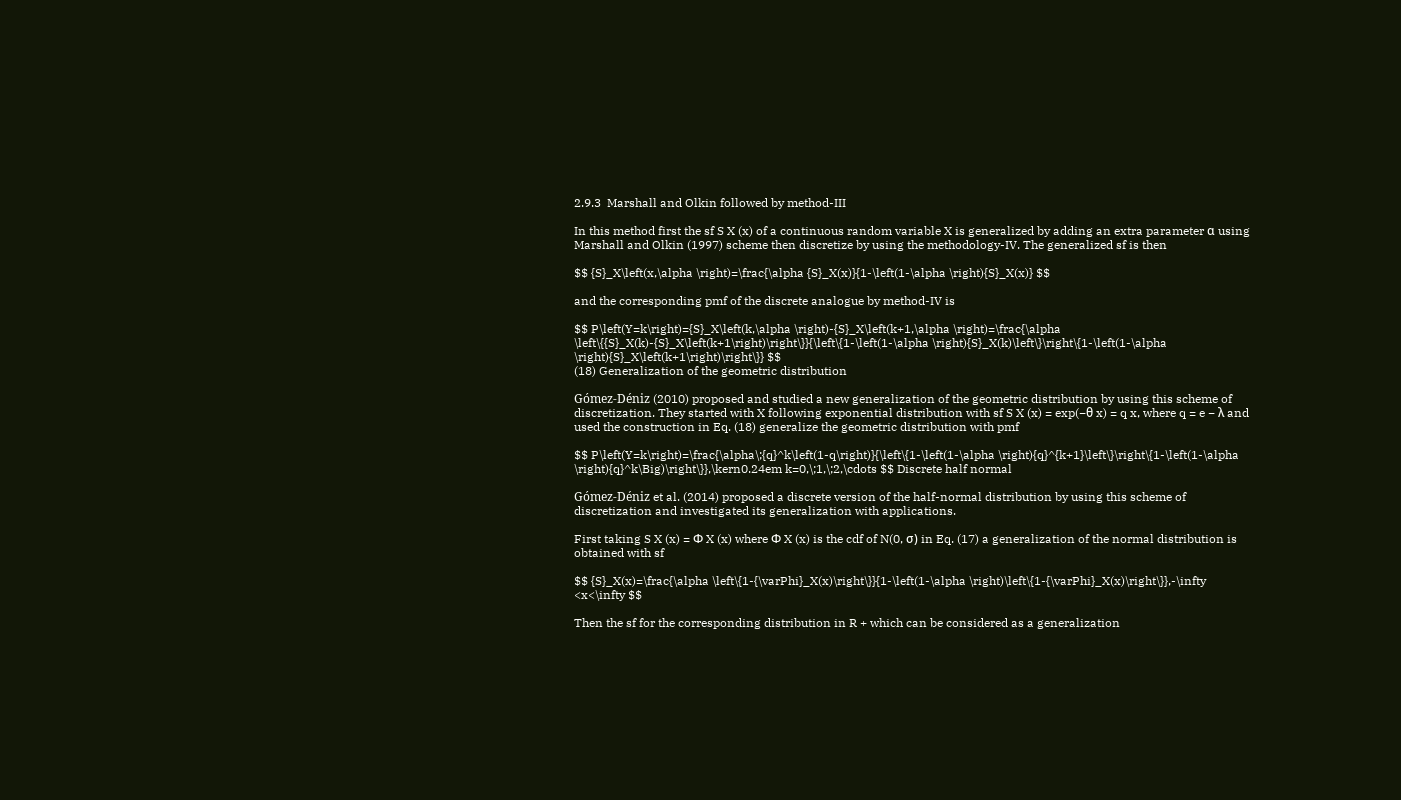2.9.3  Marshall and Olkin followed by method-III

In this method first the sf S X (x) of a continuous random variable X is generalized by adding an extra parameter α using Marshall and Olkin (1997) scheme then discretize by using the methodology-IV. The generalized sf is then

$$ {S}_X\left(x,\alpha \right)=\frac{\alpha {S}_X(x)}{1-\left(1-\alpha \right){S}_X(x)} $$

and the corresponding pmf of the discrete analogue by method-IV is

$$ P\left(Y=k\right)={S}_X\left(k,\alpha \right)-{S}_X\left(k+1,\alpha \right)=\frac{\alpha \left\{{S}_X(k)-{S}_X\left(k+1\right)\right\}}{\left\{1-\left(1-\alpha \right){S}_X(k)\left\}\right\{1-\left(1-\alpha \right){S}_X\left(k+1\right)\right\}} $$
(18) Generalization of the geometric distribution

Gómez-Déniz (2010) proposed and studied a new generalization of the geometric distribution by using this scheme of discretization. They started with X following exponential distribution with sf S X (x) = exp(−θ x) = q x, where q = e − λ and used the construction in Eq. (18) generalize the geometric distribution with pmf

$$ P\left(Y=k\right)=\frac{\alpha\;{q}^k\left(1-q\right)}{\left\{1-\left(1-\alpha \right){q}^{k+1}\left\}\right\{1-\left(1-\alpha \right){q}^k\Big)\right\}},\kern0.24em k=0,\;1,\;2,\cdots $$ Discrete half normal

Gómez-Déniz et al. (2014) proposed a discrete version of the half-normal distribution by using this scheme of discretization and investigated its generalization with applications.

First taking S X (x) = Φ X (x) where Φ X (x) is the cdf of N(0, σ) in Eq. (17) a generalization of the normal distribution is obtained with sf

$$ {S}_X(x)=\frac{\alpha \left\{1-{\varPhi}_X(x)\right\}}{1-\left(1-\alpha \right)\left\{1-{\varPhi}_X(x)\right\}},-\infty <x<\infty $$

Then the sf for the corresponding distribution in R + which can be considered as a generalization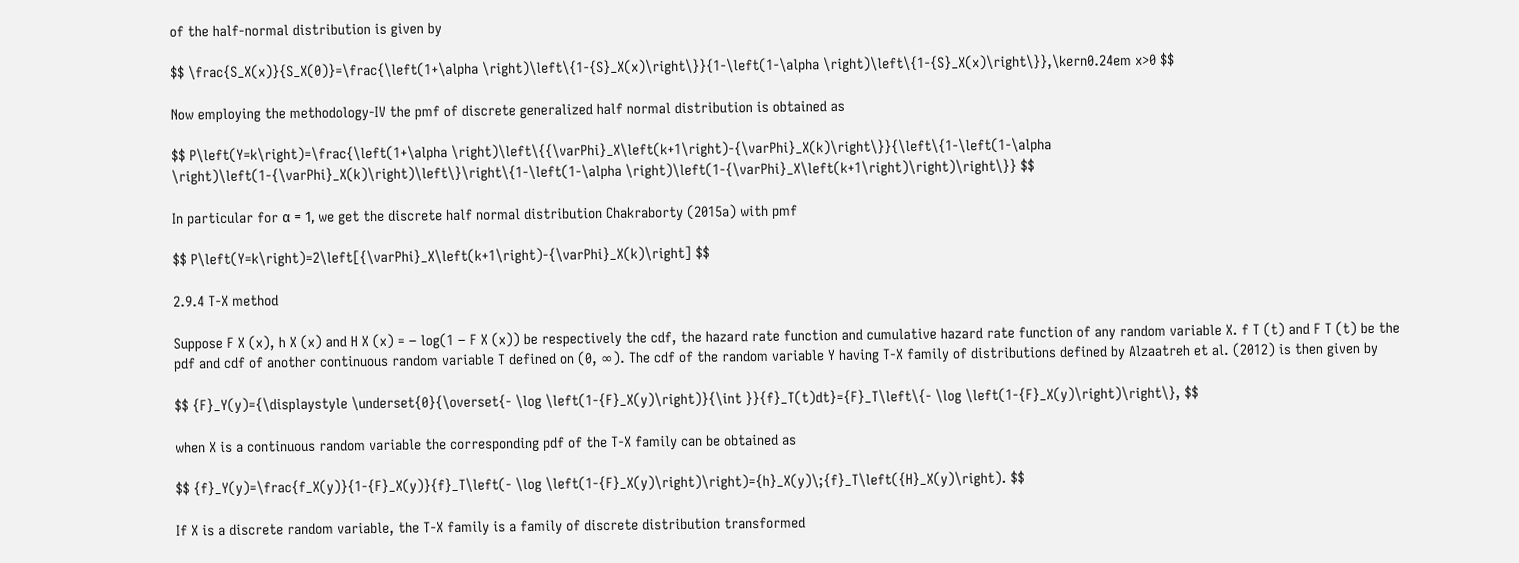of the half-normal distribution is given by

$$ \frac{S_X(x)}{S_X(0)}=\frac{\left(1+\alpha \right)\left\{1-{S}_X(x)\right\}}{1-\left(1-\alpha \right)\left\{1-{S}_X(x)\right\}},\kern0.24em x>0 $$

Now employing the methodology-IV the pmf of discrete generalized half normal distribution is obtained as

$$ P\left(Y=k\right)=\frac{\left(1+\alpha \right)\left\{{\varPhi}_X\left(k+1\right)-{\varPhi}_X(k)\right\}}{\left\{1-\left(1-\alpha \right)\left(1-{\varPhi}_X(k)\right)\left\}\right\{1-\left(1-\alpha \right)\left(1-{\varPhi}_X\left(k+1\right)\right)\right\}} $$

In particular for α = 1, we get the discrete half normal distribution Chakraborty (2015a) with pmf

$$ P\left(Y=k\right)=2\left[{\varPhi}_X\left(k+1\right)-{\varPhi}_X(k)\right] $$

2.9.4 T-X method

Suppose F X (x), h X (x) and H X (x) = − log(1 − F X (x)) be respectively the cdf, the hazard rate function and cumulative hazard rate function of any random variable X. f T (t) and F T (t) be the pdf and cdf of another continuous random variable T defined on (0, ∞). The cdf of the random variable Y having T-X family of distributions defined by Alzaatreh et al. (2012) is then given by

$$ {F}_Y(y)={\displaystyle \underset{0}{\overset{- \log \left(1-{F}_X(y)\right)}{\int }}{f}_T(t)dt}={F}_T\left\{- \log \left(1-{F}_X(y)\right)\right\}, $$

when X is a continuous random variable the corresponding pdf of the T-X family can be obtained as

$$ {f}_Y(y)=\frac{f_X(y)}{1-{F}_X(y)}{f}_T\left(- \log \left(1-{F}_X(y)\right)\right)={h}_X(y)\;{f}_T\left({H}_X(y)\right). $$

If X is a discrete random variable, the T-X family is a family of discrete distribution transformed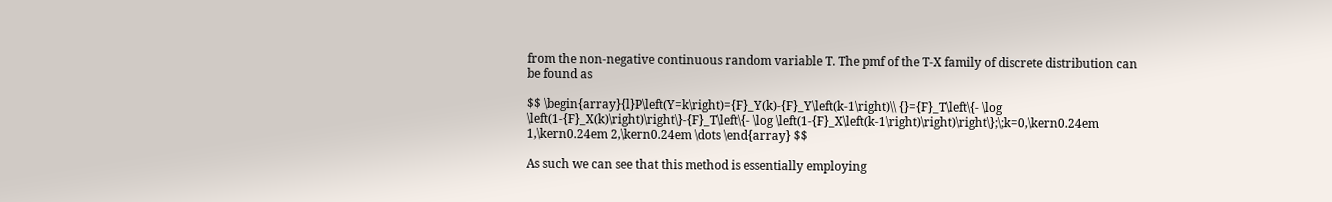from the non-negative continuous random variable T. The pmf of the T-X family of discrete distribution can be found as

$$ \begin{array}{l}P\left(Y=k\right)={F}_Y(k)-{F}_Y\left(k-1\right)\\ {}={F}_T\left\{- \log \left(1-{F}_X(k)\right)\right\}-{F}_T\left\{- \log \left(1-{F}_X\left(k-1\right)\right)\right\};\;k=0,\kern0.24em 1,\kern0.24em 2,\kern0.24em \dots \end{array} $$

As such we can see that this method is essentially employing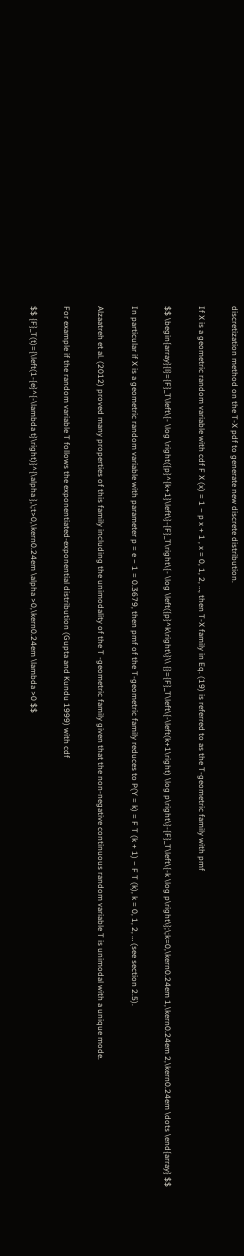discretization method on the T-X pdf to generate new discrete distribution.

If X is a geometric random variable with cdf F X (x) = 1 − p x + 1 , x = 0, 1, 2, …, then T-X family in Eq. (19) is referred to as the T-geometric family with pmf

$$ \begin{array}{l}={F}_T\left\{- \log \right({p}^{k+1}\left\}-{F}_T\right\{- \log \left({p}^k\right\}\\ {}={F}_T\left\{-\left(k+1\right) \log p\right\}-{F}_T\left\{-k \log p\right\};\;k=0,\kern0.24em 1,\kern0.24em 2,\kern0.24em \dots \end{array} $$

In particular if X is a geometric random variable with parameter p = e − 1 = 0.3679, then pmf of the T-geometric family reduces to P(Y = k) = F T (k + 1) − F T (k), k = 0, 1, 2, … (see section 2.5).

Alzaatreh et al. (2012) proved many properties of this family including the unimodality of the T -geometric family given that the non-negative continuous random variable T is unimodal with a unique mode.

For example if the random variable T follows the exponentiated-exponential distribution (Gupta and Kundu 1999) with cdf

$$ {F}_T(t)={\left(1-{e}^{-\lambda t}\right)}^{\alpha },\;t>0,\kern0.24em \alpha >0,\kern0.24em \lambda >0 $$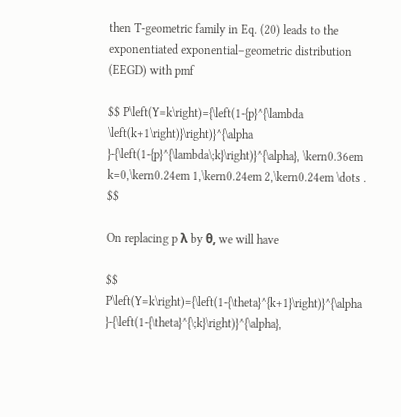then T-geometric family in Eq. (20) leads to the exponentiated exponential–geometric distribution (EEGD) with pmf

$$ P\left(Y=k\right)={\left(1-{p}^{\lambda \left(k+1\right)}\right)}^{\alpha }-{\left(1-{p}^{\lambda\;k}\right)}^{\alpha}, \kern0.36em k=0,\kern0.24em 1,\kern0.24em 2,\kern0.24em \dots . $$

On replacing p λ by θ, we will have

$$ P\left(Y=k\right)={\left(1-{\theta}^{k+1}\right)}^{\alpha }-{\left(1-{\theta}^{\;k}\right)}^{\alpha},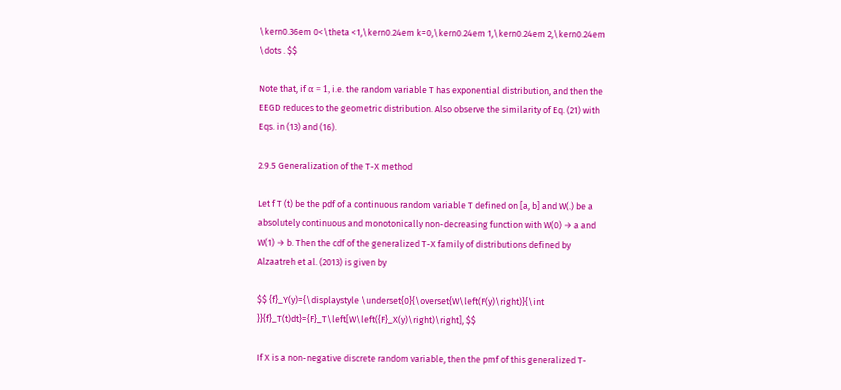\kern0.36em 0<\theta <1,\kern0.24em k=0,\kern0.24em 1,\kern0.24em 2,\kern0.24em \dots . $$

Note that, if α = 1, i.e. the random variable T has exponential distribution, and then the EEGD reduces to the geometric distribution. Also observe the similarity of Eq. (21) with Eqs. in (13) and (16).

2.9.5 Generalization of the T-X method

Let f T (t) be the pdf of a continuous random variable T defined on [a, b] and W(.) be a absolutely continuous and monotonically non-decreasing function with W(0) → a and W(1) → b. Then the cdf of the generalized T-X family of distributions defined by Alzaatreh et al. (2013) is given by

$$ {f}_Y(y)={\displaystyle \underset{0}{\overset{W\left(F(y)\right)}{\int }}{f}_T(t)dt}={F}_T\left[W\left({F}_X(y)\right)\right], $$

If X is a non-negative discrete random variable, then the pmf of this generalized T-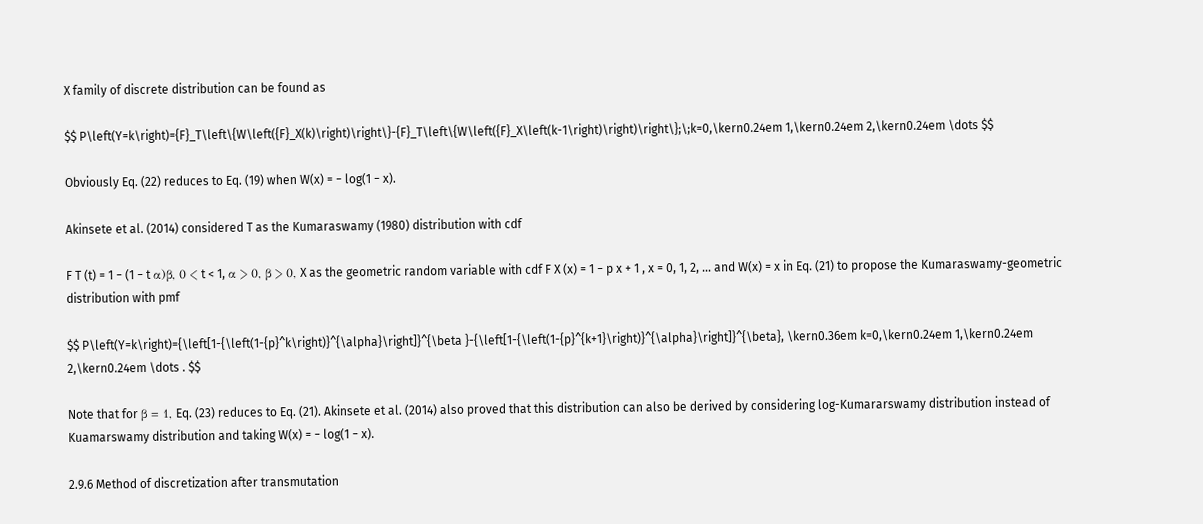X family of discrete distribution can be found as

$$ P\left(Y=k\right)={F}_T\left\{W\left({F}_X(k)\right)\right\}-{F}_T\left\{W\left({F}_X\left(k-1\right)\right)\right\};\;k=0,\kern0.24em 1,\kern0.24em 2,\kern0.24em \dots $$

Obviously Eq. (22) reduces to Eq. (19) when W(x) = − log(1 − x).

Akinsete et al. (2014) considered T as the Kumaraswamy (1980) distribution with cdf

F T (t) = 1 − (1 − t α)β, 0 < t < 1, α > 0, β > 0, X as the geometric random variable with cdf F X (x) = 1 − p x + 1 , x = 0, 1, 2, … and W(x) = x in Eq. (21) to propose the Kumaraswamy-geometric distribution with pmf

$$ P\left(Y=k\right)={\left[1-{\left(1-{p}^k\right)}^{\alpha}\right]}^{\beta }-{\left[1-{\left(1-{p}^{k+1}\right)}^{\alpha}\right]}^{\beta}, \kern0.36em k=0,\kern0.24em 1,\kern0.24em 2,\kern0.24em \dots . $$

Note that for β = 1, Eq. (23) reduces to Eq. (21). Akinsete et al. (2014) also proved that this distribution can also be derived by considering log-Kumararswamy distribution instead of Kuamarswamy distribution and taking W(x) = − log(1 − x).

2.9.6 Method of discretization after transmutation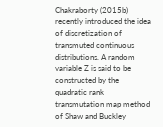Chakraborty (2015b) recently introduced the idea of discretization of transmuted continuous distributions. A random variable Z is said to be constructed by the quadratic rank transmutation map method of Shaw and Buckley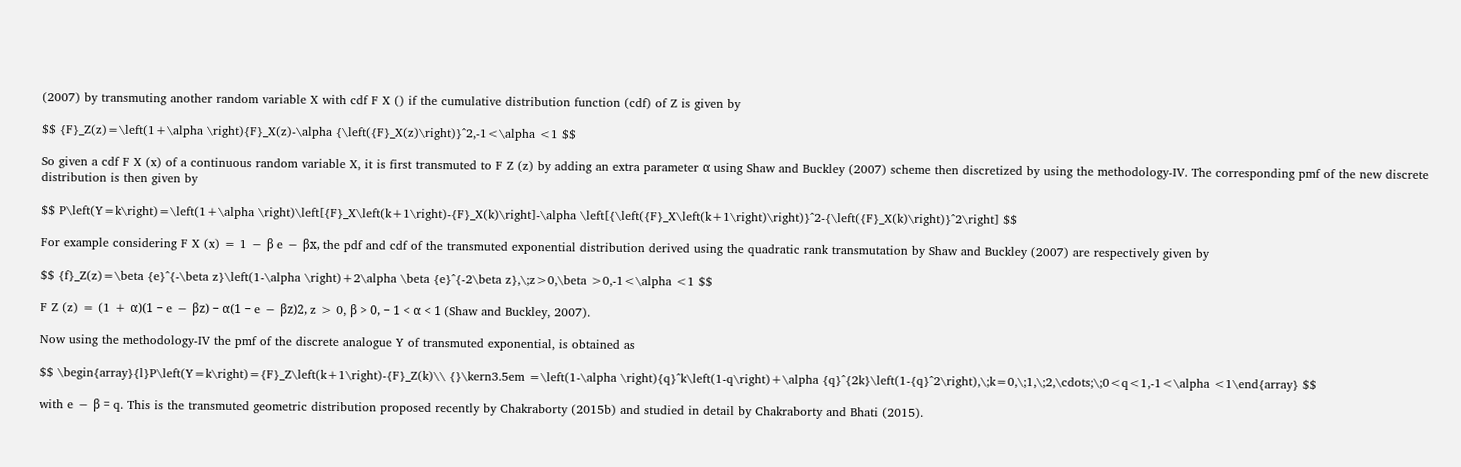(2007) by transmuting another random variable X with cdf F X () if the cumulative distribution function (cdf) of Z is given by

$$ {F}_Z(z)=\left(1+\alpha \right){F}_X(z)-\alpha {\left({F}_X(z)\right)}^2,-1<\alpha <1 $$

So given a cdf F X (x) of a continuous random variable X, it is first transmuted to F Z (z) by adding an extra parameter α using Shaw and Buckley (2007) scheme then discretized by using the methodology-IV. The corresponding pmf of the new discrete distribution is then given by

$$ P\left(Y=k\right)=\left(1+\alpha \right)\left[{F}_X\left(k+1\right)-{F}_X(k)\right]-\alpha \left[{\left({F}_X\left(k+1\right)\right)}^2-{\left({F}_X(k)\right)}^2\right] $$

For example considering F X (x) = 1 − β e − βx, the pdf and cdf of the transmuted exponential distribution derived using the quadratic rank transmutation by Shaw and Buckley (2007) are respectively given by

$$ {f}_Z(z)=\beta {e}^{-\beta z}\left(1-\alpha \right)+2\alpha \beta {e}^{-2\beta z},\;z>0,\beta >0,-1<\alpha <1 $$

F Z (z) = (1 + α)(1 − e − βz) − α(1 − e − βz)2, z > 0, β > 0, − 1 < α < 1 (Shaw and Buckley, 2007).

Now using the methodology-IV the pmf of the discrete analogue Y of transmuted exponential, is obtained as

$$ \begin{array}{l}P\left(Y=k\right)={F}_Z\left(k+1\right)-{F}_Z(k)\\ {}\kern3.5em =\left(1-\alpha \right){q}^k\left(1-q\right)+\alpha {q}^{2k}\left(1-{q}^2\right),\;k=0,\;1,\;2,\cdots;\;0<q<1,-1<\alpha <1\end{array} $$

with e − β = q. This is the transmuted geometric distribution proposed recently by Chakraborty (2015b) and studied in detail by Chakraborty and Bhati (2015).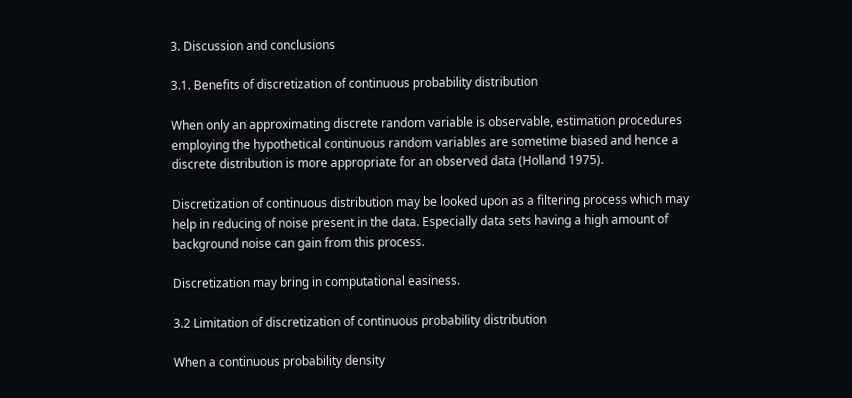3. Discussion and conclusions

3.1. Benefits of discretization of continuous probability distribution

When only an approximating discrete random variable is observable, estimation procedures employing the hypothetical continuous random variables are sometime biased and hence a discrete distribution is more appropriate for an observed data (Holland 1975).

Discretization of continuous distribution may be looked upon as a filtering process which may help in reducing of noise present in the data. Especially data sets having a high amount of background noise can gain from this process.

Discretization may bring in computational easiness.

3.2 Limitation of discretization of continuous probability distribution

When a continuous probability density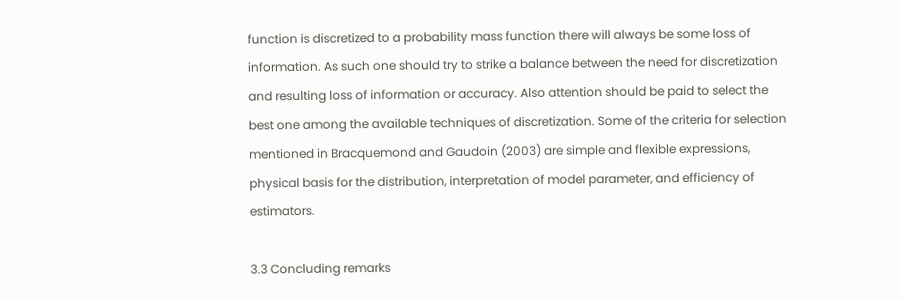function is discretized to a probability mass function there will always be some loss of information. As such one should try to strike a balance between the need for discretization and resulting loss of information or accuracy. Also attention should be paid to select the best one among the available techniques of discretization. Some of the criteria for selection mentioned in Bracquemond and Gaudoin (2003) are simple and flexible expressions, physical basis for the distribution, interpretation of model parameter, and efficiency of estimators.

3.3 Concluding remarks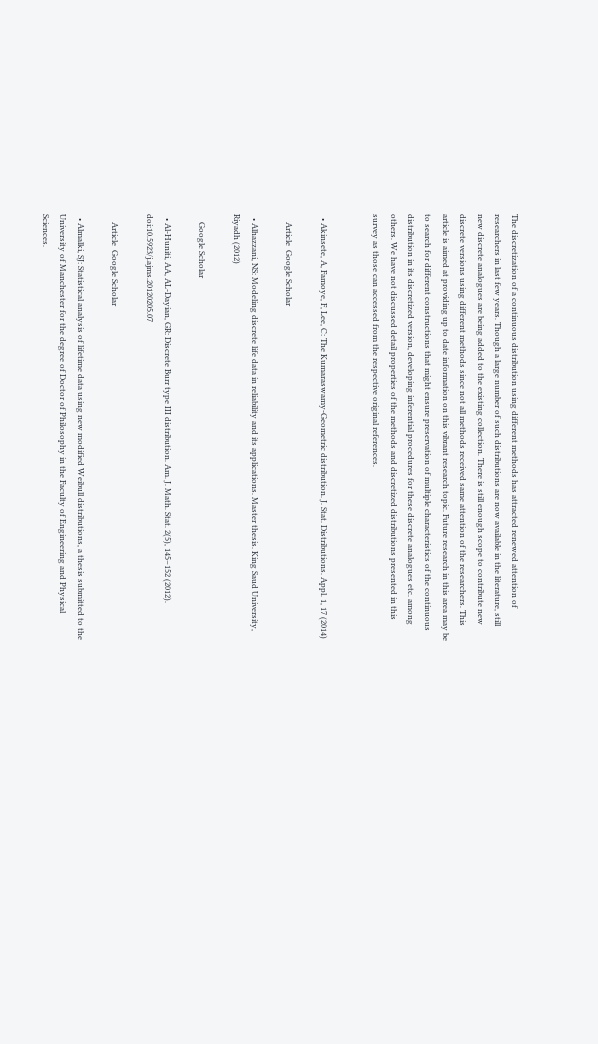The discretization of a continuous distribution using different methods has attracted renewed attention of researchers in last few years. Though a large number of such distributions are now available in the literature, still new discrete analogues are being added to the existing collection. There is still enough scope to contribute new discrete versions using different methods since not all methods received same attention of the researchers. This article is aimed at providing up to date information on this vibrant research topic. Future research in this area may be to search for different constructions that might ensure preservation of multiple characteristics of the continuous distribution in its discretized version, developing inferential procedures for these discrete analogues etc. among others. We have not discussed detail properties of the methods and discretized distributions presented in this survey as those can accessed from the respective original references.


  • Akinsete, A, Famoye, F, Lee, C: The Kumaraswamy-Geometric distribution. J. Stat. Distributions. Appl. 1, 17 (2014)

    Article  Google Scholar

  • Alhazzani, NS: Modeling discrete life data in reliability and its applications. Master thesis. King Saud University, Riyadh (2012)

    Google Scholar

  • Al-Huniti, AA, AL-Dayian, GR: Discrete Burr type III distribution. Am. J. Math. Stat. 2(5), 145–152 (2012). doi:10.5923/j.ajms.20120205.07

    Article  Google Scholar

  • Almalki, SJ: Statistical analysis of lifetime data using new modified Weibull distributions, a thesis submitted to the University of Manchester for the degree of Doctor of Philosophy in the Faculty of Engineering and Physical Sciences.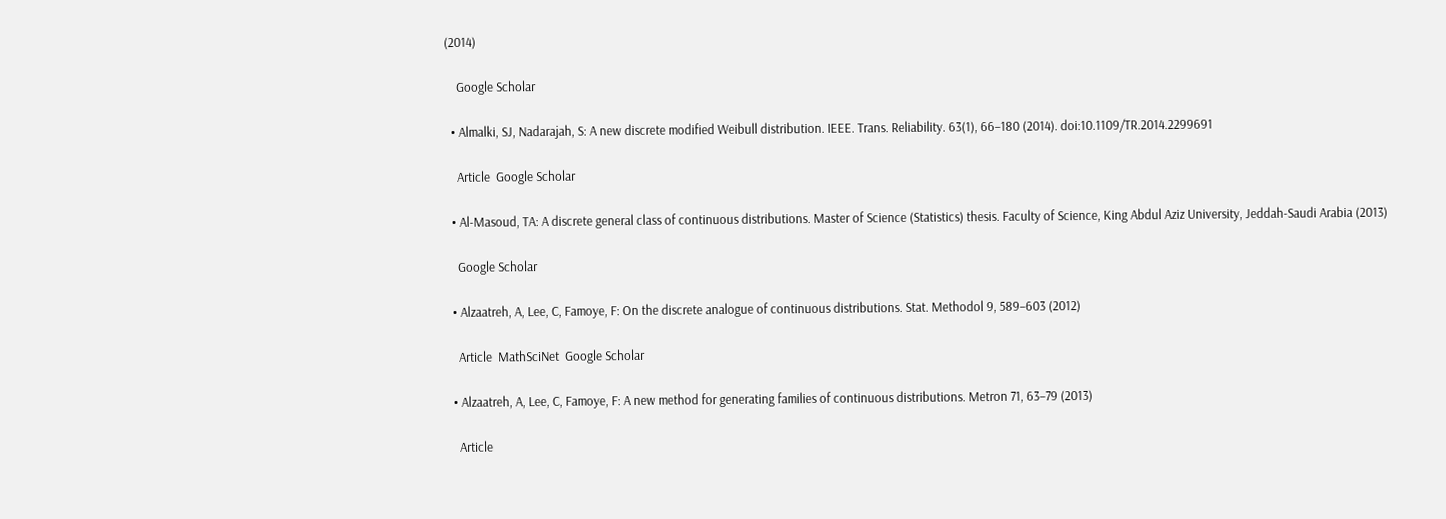(2014)

    Google Scholar

  • Almalki, SJ, Nadarajah, S: A new discrete modified Weibull distribution. IEEE. Trans. Reliability. 63(1), 66–180 (2014). doi:10.1109/TR.2014.2299691

    Article  Google Scholar

  • Al-Masoud, TA: A discrete general class of continuous distributions. Master of Science (Statistics) thesis. Faculty of Science, King Abdul Aziz University, Jeddah-Saudi Arabia (2013)

    Google Scholar

  • Alzaatreh, A, Lee, C, Famoye, F: On the discrete analogue of continuous distributions. Stat. Methodol 9, 589–603 (2012)

    Article  MathSciNet  Google Scholar

  • Alzaatreh, A, Lee, C, Famoye, F: A new method for generating families of continuous distributions. Metron 71, 63–79 (2013)

    Article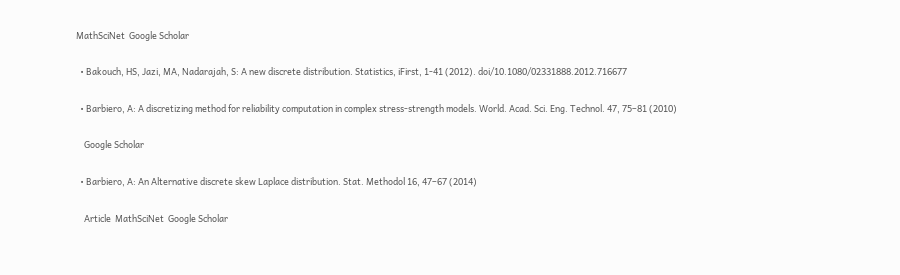MathSciNet  Google Scholar

  • Bakouch, HS, Jazi, MA, Nadarajah, S: A new discrete distribution. Statistics, iFirst, 1-41 (2012). doi/10.1080/02331888.2012.716677

  • Barbiero, A: A discretizing method for reliability computation in complex stress-strength models. World. Acad. Sci. Eng. Technol. 47, 75–81 (2010)

    Google Scholar

  • Barbiero, A: An Alternative discrete skew Laplace distribution. Stat. Methodol 16, 47–67 (2014)

    Article  MathSciNet  Google Scholar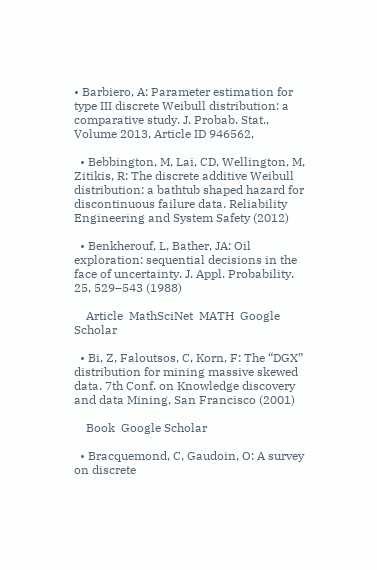• Barbiero, A: Parameter estimation for type III discrete Weibull distribution: a comparative study. J. Probab. Stat., Volume 2013, Article ID 946562,

  • Bebbington, M, Lai, CD, Wellington, M, Zitikis, R: The discrete additive Weibull distribution: a bathtub shaped hazard for discontinuous failure data. Reliability Engineering and System Safety (2012)

  • Benkherouf, L, Bather, JA: Oil exploration: sequential decisions in the face of uncertainty. J. Appl. Probability. 25, 529–543 (1988)

    Article  MathSciNet  MATH  Google Scholar

  • Bi, Z, Faloutsos, C, Korn, F: The “DGX” distribution for mining massive skewed data. 7th Conf. on Knowledge discovery and data Mining, San Francisco (2001)

    Book  Google Scholar

  • Bracquemond, C, Gaudoin, O: A survey on discrete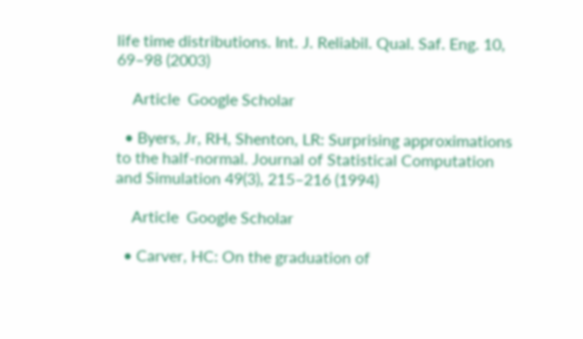life time distributions. Int. J. Reliabil. Qual. Saf. Eng. 10, 69–98 (2003)

    Article  Google Scholar

  • Byers, Jr, RH, Shenton, LR: Surprising approximations to the half-normal. Journal of Statistical Computation and Simulation 49(3), 215–216 (1994)

    Article  Google Scholar

  • Carver, HC: On the graduation of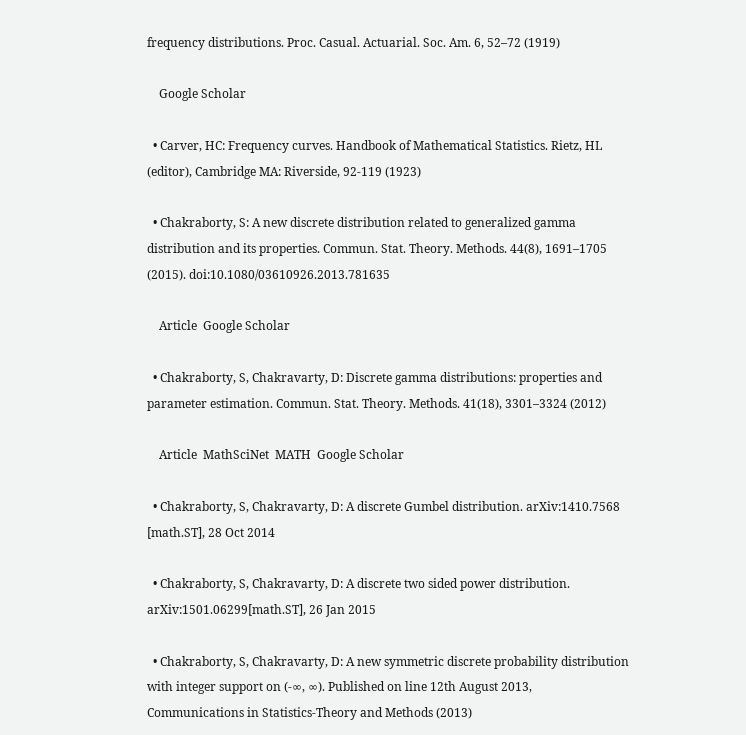frequency distributions. Proc. Casual. Actuarial. Soc. Am. 6, 52–72 (1919)

    Google Scholar

  • Carver, HC: Frequency curves. Handbook of Mathematical Statistics. Rietz, HL (editor), Cambridge MA: Riverside, 92-119 (1923)

  • Chakraborty, S: A new discrete distribution related to generalized gamma distribution and its properties. Commun. Stat. Theory. Methods. 44(8), 1691–1705 (2015). doi:10.1080/03610926.2013.781635

    Article  Google Scholar

  • Chakraborty, S, Chakravarty, D: Discrete gamma distributions: properties and parameter estimation. Commun. Stat. Theory. Methods. 41(18), 3301–3324 (2012)

    Article  MathSciNet  MATH  Google Scholar

  • Chakraborty, S, Chakravarty, D: A discrete Gumbel distribution. arXiv:1410.7568 [math.ST], 28 Oct 2014

  • Chakraborty, S, Chakravarty, D: A discrete two sided power distribution. arXiv:1501.06299[math.ST], 26 Jan 2015

  • Chakraborty, S, Chakravarty, D: A new symmetric discrete probability distribution with integer support on (-∞, ∞). Published on line 12th August 2013, Communications in Statistics-Theory and Methods (2013)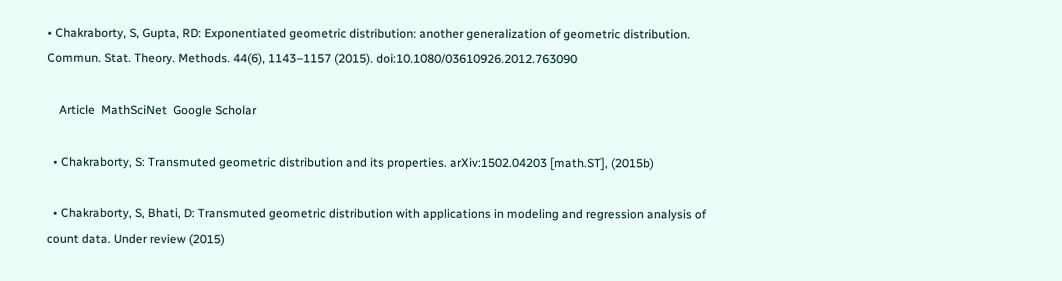• Chakraborty, S, Gupta, RD: Exponentiated geometric distribution: another generalization of geometric distribution. Commun. Stat. Theory. Methods. 44(6), 1143–1157 (2015). doi:10.1080/03610926.2012.763090

    Article  MathSciNet  Google Scholar

  • Chakraborty, S: Transmuted geometric distribution and its properties. arXiv:1502.04203 [math.ST], (2015b)

  • Chakraborty, S, Bhati, D: Transmuted geometric distribution with applications in modeling and regression analysis of count data. Under review (2015)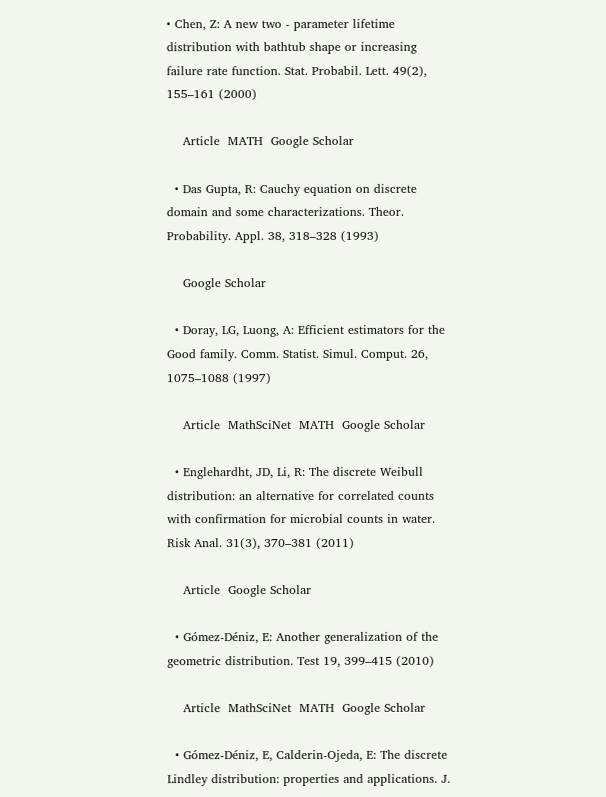• Chen, Z: A new two - parameter lifetime distribution with bathtub shape or increasing failure rate function. Stat. Probabil. Lett. 49(2), 155–161 (2000)

    Article  MATH  Google Scholar

  • Das Gupta, R: Cauchy equation on discrete domain and some characterizations. Theor. Probability. Appl. 38, 318–328 (1993)

    Google Scholar

  • Doray, LG, Luong, A: Efficient estimators for the Good family. Comm. Statist. Simul. Comput. 26, 1075–1088 (1997)

    Article  MathSciNet  MATH  Google Scholar

  • Englehardht, JD, Li, R: The discrete Weibull distribution: an alternative for correlated counts with confirmation for microbial counts in water. Risk Anal. 31(3), 370–381 (2011)

    Article  Google Scholar

  • Gómez-Déniz, E: Another generalization of the geometric distribution. Test 19, 399–415 (2010)

    Article  MathSciNet  MATH  Google Scholar

  • Gómez-Déniz, E, Calderin-Ojeda, E: The discrete Lindley distribution: properties and applications. J.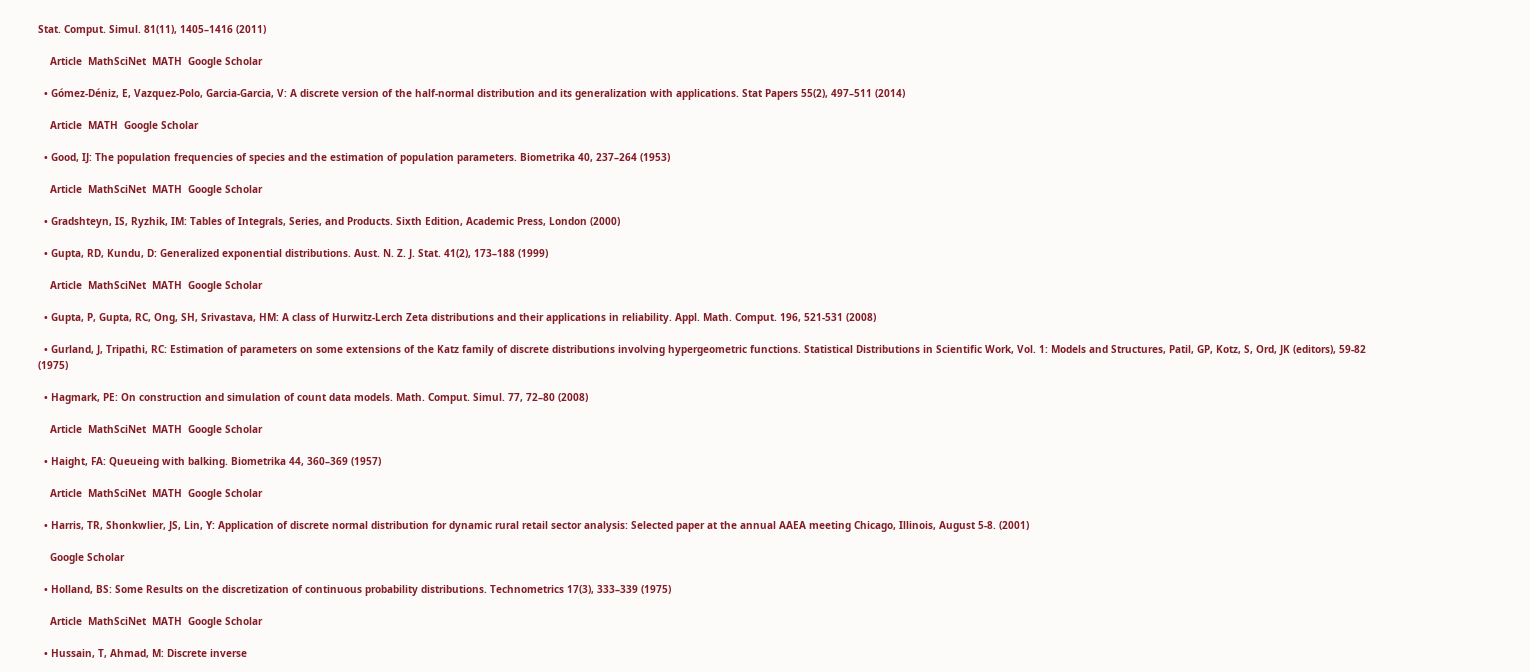Stat. Comput. Simul. 81(11), 1405–1416 (2011)

    Article  MathSciNet  MATH  Google Scholar

  • Gómez-Déniz, E, Vazquez-Polo, Garcia-Garcia, V: A discrete version of the half-normal distribution and its generalization with applications. Stat Papers 55(2), 497–511 (2014)

    Article  MATH  Google Scholar

  • Good, IJ: The population frequencies of species and the estimation of population parameters. Biometrika 40, 237–264 (1953)

    Article  MathSciNet  MATH  Google Scholar

  • Gradshteyn, IS, Ryzhik, IM: Tables of Integrals, Series, and Products. Sixth Edition, Academic Press, London (2000)

  • Gupta, RD, Kundu, D: Generalized exponential distributions. Aust. N. Z. J. Stat. 41(2), 173–188 (1999)

    Article  MathSciNet  MATH  Google Scholar

  • Gupta, P, Gupta, RC, Ong, SH, Srivastava, HM: A class of Hurwitz-Lerch Zeta distributions and their applications in reliability. Appl. Math. Comput. 196, 521-531 (2008)

  • Gurland, J, Tripathi, RC: Estimation of parameters on some extensions of the Katz family of discrete distributions involving hypergeometric functions. Statistical Distributions in Scientific Work, Vol. 1: Models and Structures, Patil, GP, Kotz, S, Ord, JK (editors), 59-82 (1975)

  • Hagmark, PE: On construction and simulation of count data models. Math. Comput. Simul. 77, 72–80 (2008)

    Article  MathSciNet  MATH  Google Scholar

  • Haight, FA: Queueing with balking. Biometrika 44, 360–369 (1957)

    Article  MathSciNet  MATH  Google Scholar

  • Harris, TR, Shonkwlier, JS, Lin, Y: Application of discrete normal distribution for dynamic rural retail sector analysis: Selected paper at the annual AAEA meeting Chicago, Illinois, August 5-8. (2001)

    Google Scholar

  • Holland, BS: Some Results on the discretization of continuous probability distributions. Technometrics 17(3), 333–339 (1975)

    Article  MathSciNet  MATH  Google Scholar

  • Hussain, T, Ahmad, M: Discrete inverse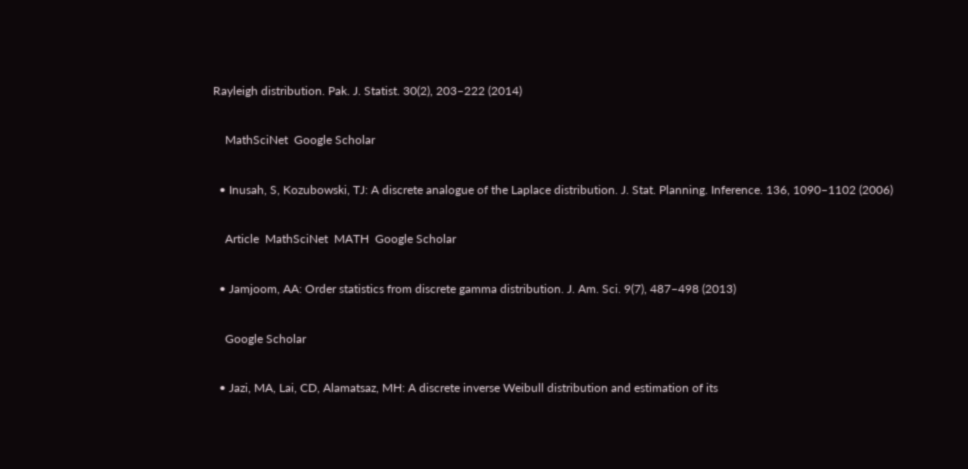Rayleigh distribution. Pak. J. Statist. 30(2), 203–222 (2014)

    MathSciNet  Google Scholar

  • Inusah, S, Kozubowski, TJ: A discrete analogue of the Laplace distribution. J. Stat. Planning. Inference. 136, 1090–1102 (2006)

    Article  MathSciNet  MATH  Google Scholar

  • Jamjoom, AA: Order statistics from discrete gamma distribution. J. Am. Sci. 9(7), 487–498 (2013)

    Google Scholar

  • Jazi, MA, Lai, CD, Alamatsaz, MH: A discrete inverse Weibull distribution and estimation of its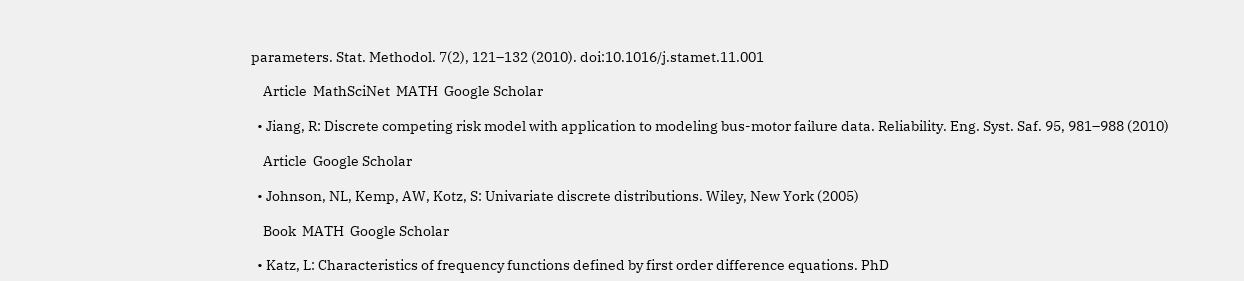parameters. Stat. Methodol. 7(2), 121–132 (2010). doi:10.1016/j.stamet.11.001

    Article  MathSciNet  MATH  Google Scholar

  • Jiang, R: Discrete competing risk model with application to modeling bus-motor failure data. Reliability. Eng. Syst. Saf. 95, 981–988 (2010)

    Article  Google Scholar

  • Johnson, NL, Kemp, AW, Kotz, S: Univariate discrete distributions. Wiley, New York (2005)

    Book  MATH  Google Scholar

  • Katz, L: Characteristics of frequency functions defined by first order difference equations. PhD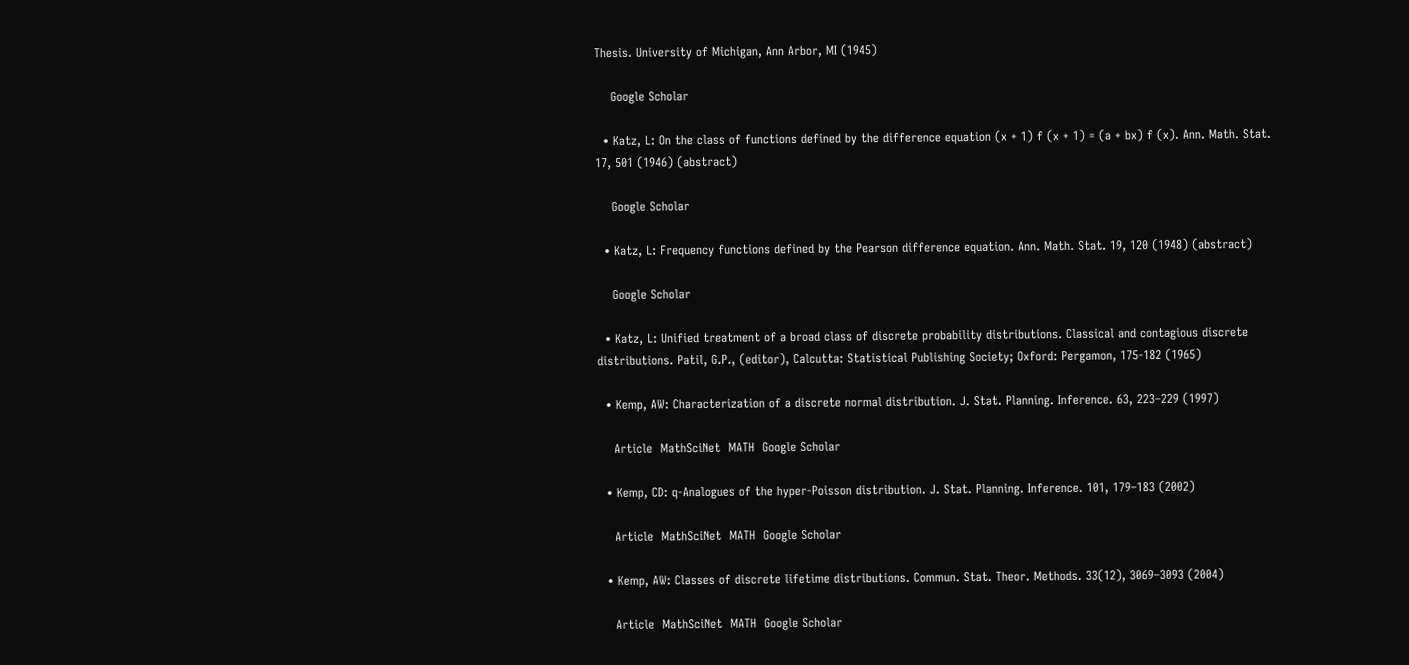Thesis. University of Michigan, Ann Arbor, MI (1945)

    Google Scholar

  • Katz, L: On the class of functions defined by the difference equation (x + 1) f (x + 1) = (a + bx) f (x). Ann. Math. Stat. 17, 501 (1946) (abstract)

    Google Scholar

  • Katz, L: Frequency functions defined by the Pearson difference equation. Ann. Math. Stat. 19, 120 (1948) (abstract)

    Google Scholar

  • Katz, L: Unified treatment of a broad class of discrete probability distributions. Classical and contagious discrete distributions. Patil, G.P., (editor), Calcutta: Statistical Publishing Society; Oxford: Pergamon, 175-182 (1965)

  • Kemp, AW: Characterization of a discrete normal distribution. J. Stat. Planning. Inference. 63, 223–229 (1997)

    Article  MathSciNet  MATH  Google Scholar

  • Kemp, CD: q-Analogues of the hyper-Poisson distribution. J. Stat. Planning. Inference. 101, 179–183 (2002)

    Article  MathSciNet  MATH  Google Scholar

  • Kemp, AW: Classes of discrete lifetime distributions. Commun. Stat. Theor. Methods. 33(12), 3069–3093 (2004)

    Article  MathSciNet  MATH  Google Scholar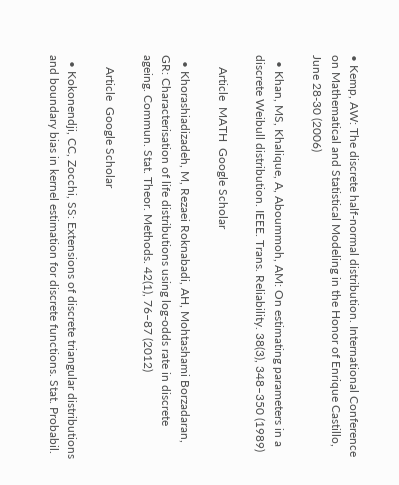• Kemp, AW: The discrete half-normal distribution. International Conference on Mathematical and Statistical Modeling in the Honor of Enrique Castillo, June 28-30 (2006)

  • Khan, MS, Khalique, A, Aboummoh, AM: On estimating parameters in a discrete Weibull distribution. IEEE. Trans. Reliability. 38(3), 348–350 (1989)

    Article  MATH  Google Scholar

  • Khorashiadizadeh, M, Rezaei Roknabadi, AH, Mohtashami Borzadaran, GR: Characterisation of life distributions using log-odds rate in discrete ageing. Commun. Stat. Theor. Methods. 42(1), 76–87 (2012)

    Article  Google Scholar

  • Kokonendji, CC, Zocchi, SS: Extensions of discrete triangular distributions and boundary bias in kernel estimation for discrete functions. Stat. Probabil.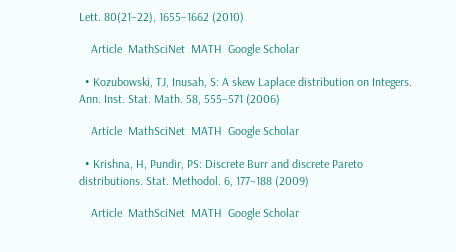Lett. 80(21–22), 1655–1662 (2010)

    Article  MathSciNet  MATH  Google Scholar

  • Kozubowski, TJ, Inusah, S: A skew Laplace distribution on Integers. Ann. Inst. Stat. Math. 58, 555–571 (2006)

    Article  MathSciNet  MATH  Google Scholar

  • Krishna, H, Pundir, PS: Discrete Burr and discrete Pareto distributions. Stat. Methodol. 6, 177–188 (2009)

    Article  MathSciNet  MATH  Google Scholar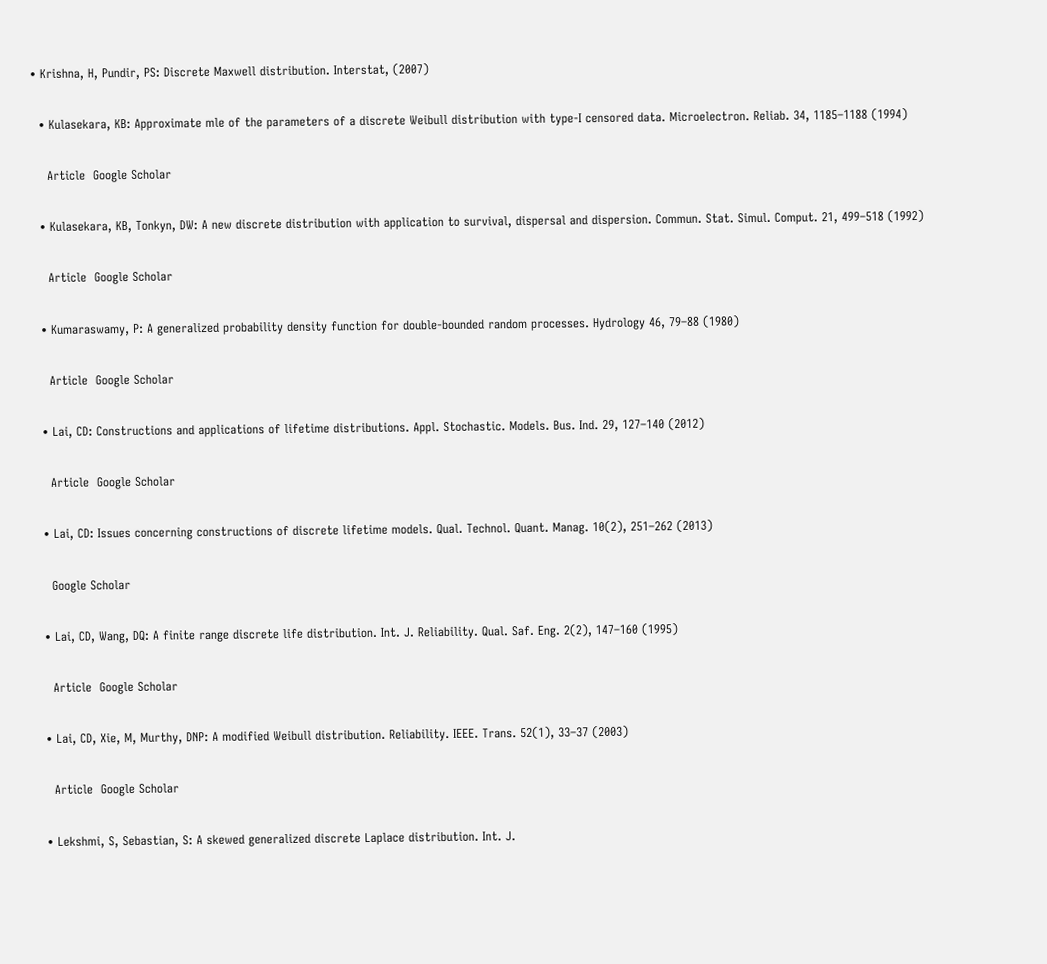• Krishna, H, Pundir, PS: Discrete Maxwell distribution. Interstat, (2007)

  • Kulasekara, KB: Approximate mle of the parameters of a discrete Weibull distribution with type-I censored data. Microelectron. Reliab. 34, 1185–1188 (1994)

    Article  Google Scholar

  • Kulasekara, KB, Tonkyn, DW: A new discrete distribution with application to survival, dispersal and dispersion. Commun. Stat. Simul. Comput. 21, 499–518 (1992)

    Article  Google Scholar

  • Kumaraswamy, P: A generalized probability density function for double-bounded random processes. Hydrology 46, 79–88 (1980)

    Article  Google Scholar

  • Lai, CD: Constructions and applications of lifetime distributions. Appl. Stochastic. Models. Bus. Ind. 29, 127–140 (2012)

    Article  Google Scholar

  • Lai, CD: Issues concerning constructions of discrete lifetime models. Qual. Technol. Quant. Manag. 10(2), 251–262 (2013)

    Google Scholar

  • Lai, CD, Wang, DQ: A finite range discrete life distribution. Int. J. Reliability. Qual. Saf. Eng. 2(2), 147–160 (1995)

    Article  Google Scholar

  • Lai, CD, Xie, M, Murthy, DNP: A modified Weibull distribution. Reliability. IEEE. Trans. 52(1), 33–37 (2003)

    Article  Google Scholar

  • Lekshmi, S, Sebastian, S: A skewed generalized discrete Laplace distribution. Int. J.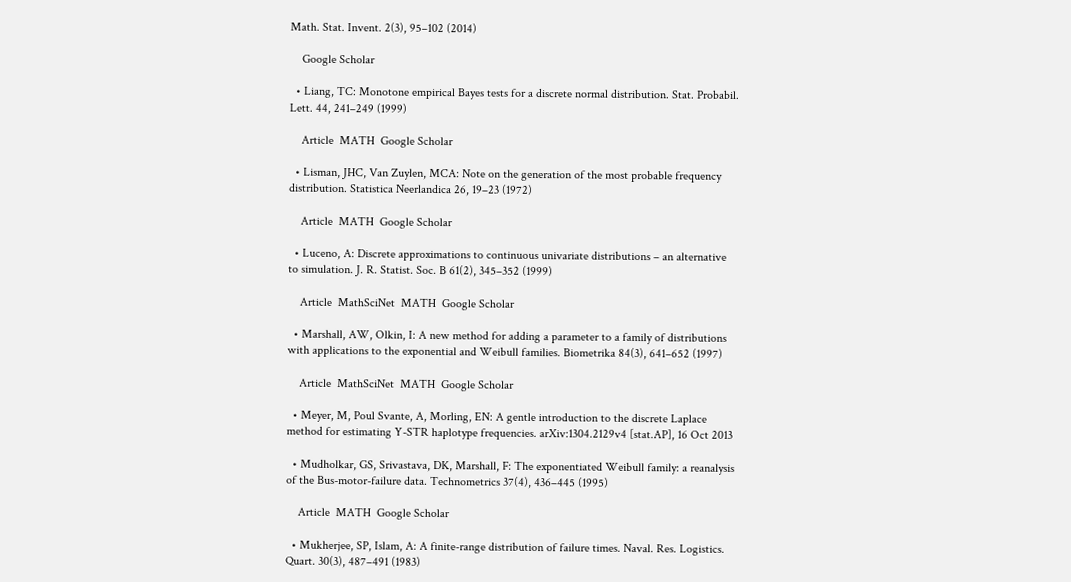Math. Stat. Invent. 2(3), 95–102 (2014)

    Google Scholar

  • Liang, TC: Monotone empirical Bayes tests for a discrete normal distribution. Stat. Probabil. Lett. 44, 241–249 (1999)

    Article  MATH  Google Scholar

  • Lisman, JHC, Van Zuylen, MCA: Note on the generation of the most probable frequency distribution. Statistica Neerlandica 26, 19–23 (1972)

    Article  MATH  Google Scholar

  • Luceno, A: Discrete approximations to continuous univariate distributions – an alternative to simulation. J. R. Statist. Soc. B 61(2), 345–352 (1999)

    Article  MathSciNet  MATH  Google Scholar

  • Marshall, AW, Olkin, I: A new method for adding a parameter to a family of distributions with applications to the exponential and Weibull families. Biometrika 84(3), 641–652 (1997)

    Article  MathSciNet  MATH  Google Scholar

  • Meyer, M, Poul Svante, A, Morling, EN: A gentle introduction to the discrete Laplace method for estimating Y-STR haplotype frequencies. arXiv:1304.2129v4 [stat.AP], 16 Oct 2013

  • Mudholkar, GS, Srivastava, DK, Marshall, F: The exponentiated Weibull family: a reanalysis of the Bus-motor-failure data. Technometrics 37(4), 436–445 (1995)

    Article  MATH  Google Scholar

  • Mukherjee, SP, Islam, A: A finite-range distribution of failure times. Naval. Res. Logistics. Quart. 30(3), 487–491 (1983)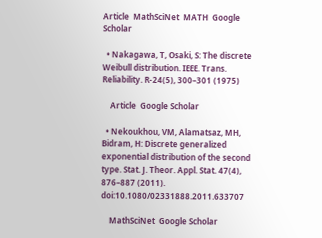Article  MathSciNet  MATH  Google Scholar

  • Nakagawa, T, Osaki, S: The discrete Weibull distribution. IEEE. Trans. Reliability. R-24(5), 300–301 (1975)

    Article  Google Scholar

  • Nekoukhou, VM, Alamatsaz, MH, Bidram, H: Discrete generalized exponential distribution of the second type. Stat. J. Theor. Appl. Stat. 47(4), 876–887 (2011). doi:10.1080/02331888.2011.633707

    MathSciNet  Google Scholar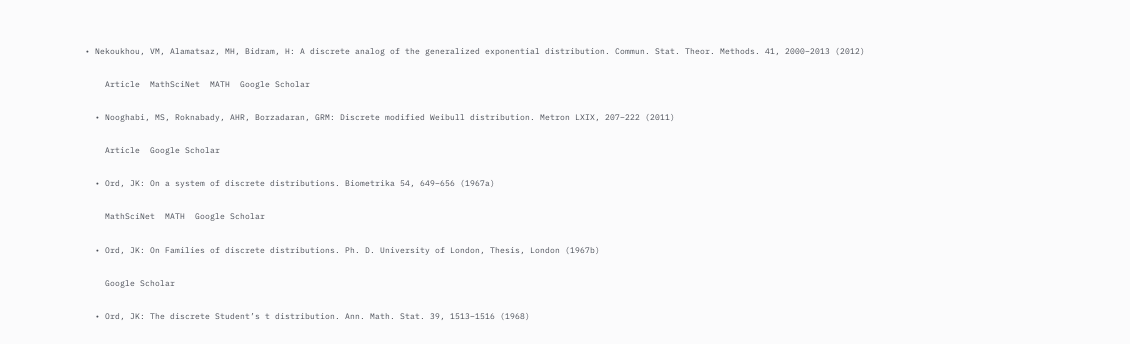• Nekoukhou, VM, Alamatsaz, MH, Bidram, H: A discrete analog of the generalized exponential distribution. Commun. Stat. Theor. Methods. 41, 2000–2013 (2012)

    Article  MathSciNet  MATH  Google Scholar

  • Nooghabi, MS, Roknabady, AHR, Borzadaran, GRM: Discrete modified Weibull distribution. Metron LXIX, 207–222 (2011)

    Article  Google Scholar

  • Ord, JK: On a system of discrete distributions. Biometrika 54, 649–656 (1967a)

    MathSciNet  MATH  Google Scholar

  • Ord, JK: On Families of discrete distributions. Ph. D. University of London, Thesis, London (1967b)

    Google Scholar

  • Ord, JK: The discrete Student’s t distribution. Ann. Math. Stat. 39, 1513–1516 (1968)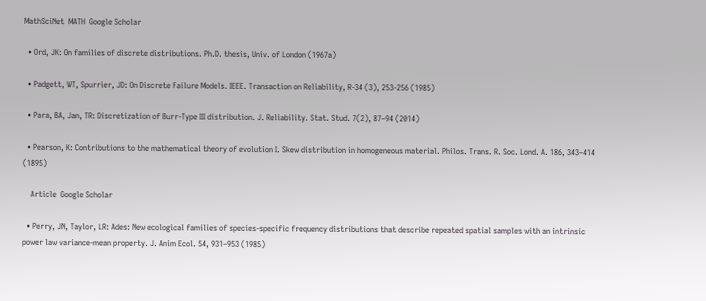MathSciNet  MATH  Google Scholar

  • Ord, JK: On families of discrete distributions. Ph.D. thesis, Univ. of London (1967a)

  • Padgett, WT, Spurrier, JD: On Discrete Failure Models. IEEE. Transaction on Reliability, R-34 (3), 253-256 (1985)

  • Para, BA, Jan, TR: Discretization of Burr-Type III distribution. J. Reliability. Stat. Stud. 7(2), 87–94 (2014)

  • Pearson, K: Contributions to the mathematical theory of evolution I. Skew distribution in homogeneous material. Philos. Trans. R. Soc. Lond. A. 186, 343–414 (1895)

    Article  Google Scholar

  • Perry, JN, Taylor, LR: Ades: New ecological families of species-specific frequency distributions that describe repeated spatial samples with an intrinsic power law variance-mean property. J. Anim Ecol. 54, 931–953 (1985)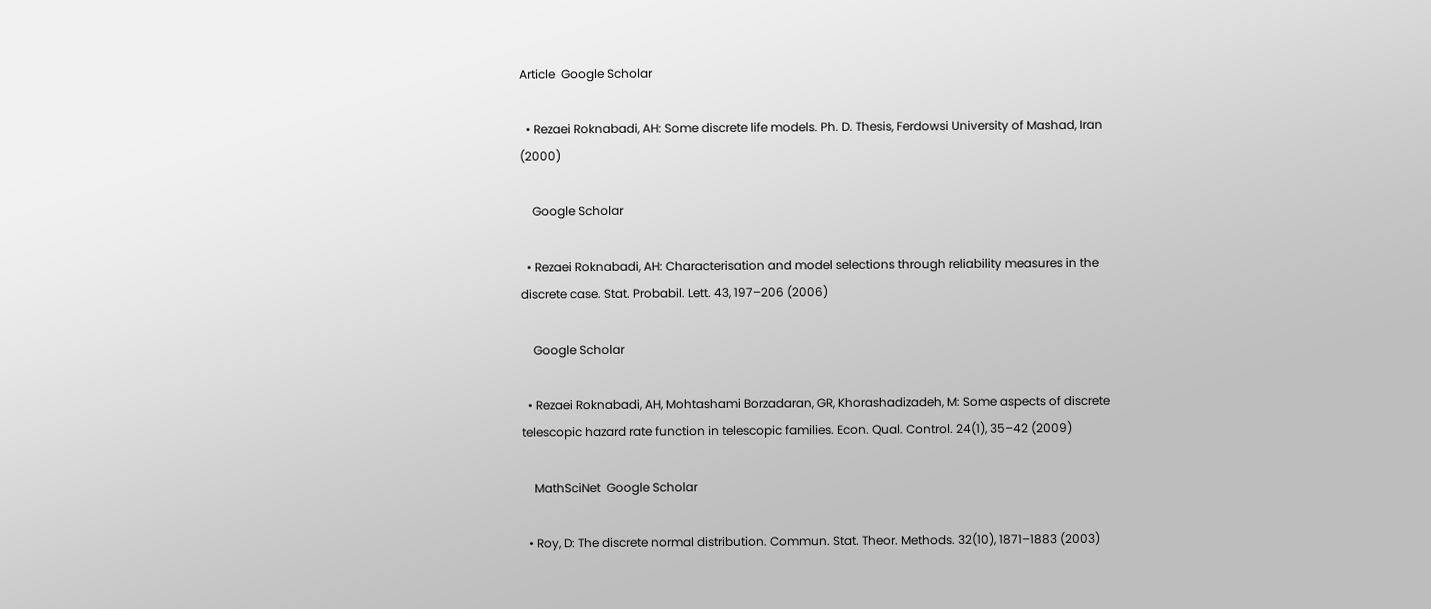Article  Google Scholar

  • Rezaei Roknabadi, AH: Some discrete life models. Ph. D. Thesis, Ferdowsi University of Mashad, Iran (2000)

    Google Scholar

  • Rezaei Roknabadi, AH: Characterisation and model selections through reliability measures in the discrete case. Stat. Probabil. Lett. 43, 197–206 (2006)

    Google Scholar

  • Rezaei Roknabadi, AH, Mohtashami Borzadaran, GR, Khorashadizadeh, M: Some aspects of discrete telescopic hazard rate function in telescopic families. Econ. Qual. Control. 24(1), 35–42 (2009)

    MathSciNet  Google Scholar

  • Roy, D: The discrete normal distribution. Commun. Stat. Theor. Methods. 32(10), 1871–1883 (2003)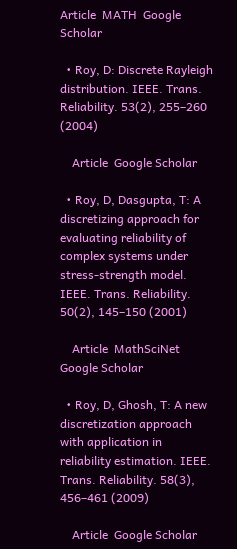Article  MATH  Google Scholar

  • Roy, D: Discrete Rayleigh distribution. IEEE. Trans. Reliability. 53(2), 255–260 (2004)

    Article  Google Scholar

  • Roy, D, Dasgupta, T: A discretizing approach for evaluating reliability of complex systems under stress-strength model. IEEE. Trans. Reliability. 50(2), 145–150 (2001)

    Article  MathSciNet  Google Scholar

  • Roy, D, Ghosh, T: A new discretization approach with application in reliability estimation. IEEE. Trans. Reliability. 58(3), 456–461 (2009)

    Article  Google Scholar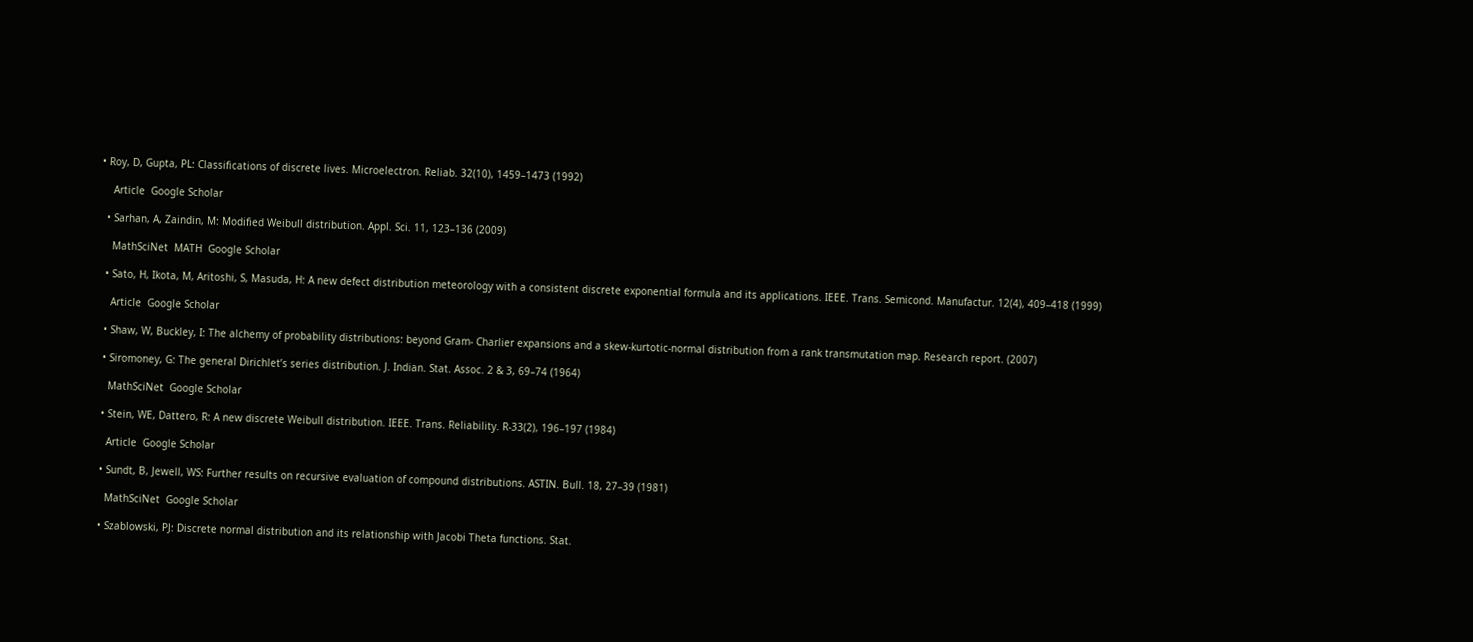• Roy, D, Gupta, PL: Classifications of discrete lives. Microelectron. Reliab. 32(10), 1459–1473 (1992)

    Article  Google Scholar

  • Sarhan, A, Zaindin, M: Modified Weibull distribution. Appl. Sci. 11, 123–136 (2009)

    MathSciNet  MATH  Google Scholar

  • Sato, H, Ikota, M, Aritoshi, S, Masuda, H: A new defect distribution meteorology with a consistent discrete exponential formula and its applications. IEEE. Trans. Semicond. Manufactur. 12(4), 409–418 (1999)

    Article  Google Scholar

  • Shaw, W, Buckley, I: The alchemy of probability distributions: beyond Gram- Charlier expansions and a skew-kurtotic-normal distribution from a rank transmutation map. Research report. (2007)

  • Siromoney, G: The general Dirichlet’s series distribution. J. Indian. Stat. Assoc. 2 & 3, 69–74 (1964)

    MathSciNet  Google Scholar

  • Stein, WE, Dattero, R: A new discrete Weibull distribution. IEEE. Trans. Reliability. R-33(2), 196–197 (1984)

    Article  Google Scholar

  • Sundt, B, Jewell, WS: Further results on recursive evaluation of compound distributions. ASTIN. Bull. 18, 27–39 (1981)

    MathSciNet  Google Scholar

  • Szablowski, PJ: Discrete normal distribution and its relationship with Jacobi Theta functions. Stat.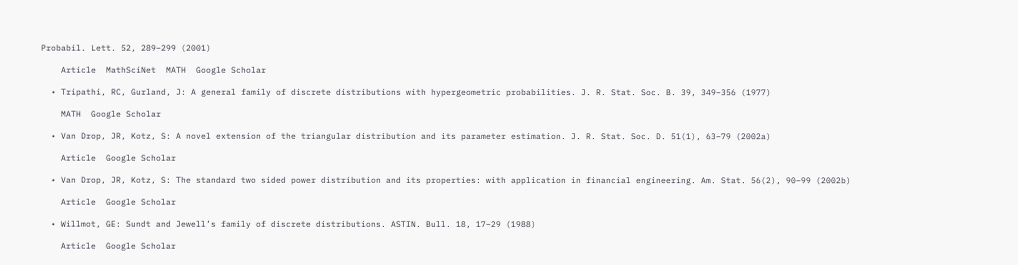Probabil. Lett. 52, 289–299 (2001)

    Article  MathSciNet  MATH  Google Scholar

  • Tripathi, RC, Gurland, J: A general family of discrete distributions with hypergeometric probabilities. J. R. Stat. Soc. B. 39, 349–356 (1977)

    MATH  Google Scholar

  • Van Drop, JR, Kotz, S: A novel extension of the triangular distribution and its parameter estimation. J. R. Stat. Soc. D. 51(1), 63–79 (2002a)

    Article  Google Scholar

  • Van Drop, JR, Kotz, S: The standard two sided power distribution and its properties: with application in financial engineering. Am. Stat. 56(2), 90–99 (2002b)

    Article  Google Scholar

  • Willmot, GE: Sundt and Jewell’s family of discrete distributions. ASTIN. Bull. 18, 17–29 (1988)

    Article  Google Scholar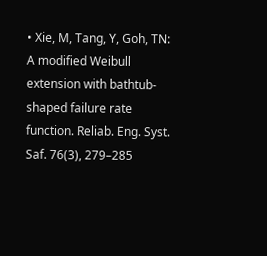• Xie, M, Tang, Y, Goh, TN: A modified Weibull extension with bathtub-shaped failure rate function. Reliab. Eng. Syst. Saf. 76(3), 279–285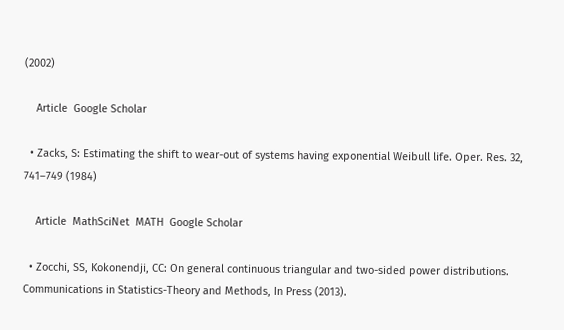(2002)

    Article  Google Scholar

  • Zacks, S: Estimating the shift to wear-out of systems having exponential Weibull life. Oper. Res. 32, 741–749 (1984)

    Article  MathSciNet  MATH  Google Scholar

  • Zocchi, SS, Kokonendji, CC: On general continuous triangular and two-sided power distributions. Communications in Statistics-Theory and Methods, In Press (2013).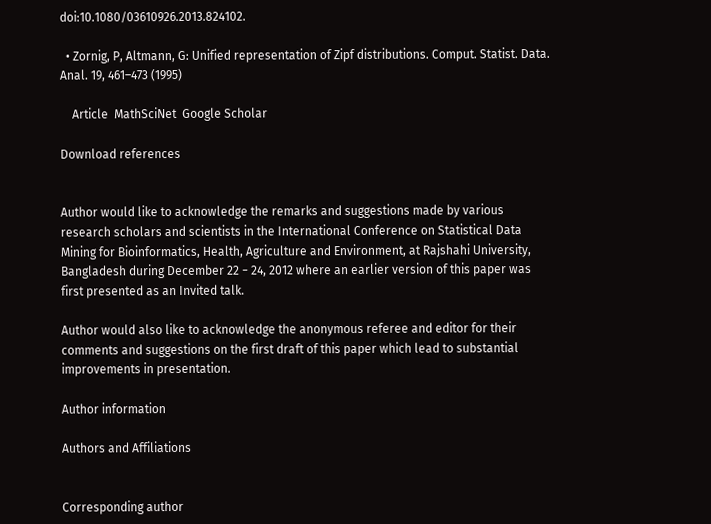doi:10.1080/03610926.2013.824102.

  • Zornig, P, Altmann, G: Unified representation of Zipf distributions. Comput. Statist. Data. Anal. 19, 461–473 (1995)

    Article  MathSciNet  Google Scholar

Download references


Author would like to acknowledge the remarks and suggestions made by various research scholars and scientists in the International Conference on Statistical Data Mining for Bioinformatics, Health, Agriculture and Environment, at Rajshahi University, Bangladesh during December 22 − 24, 2012 where an earlier version of this paper was first presented as an Invited talk.

Author would also like to acknowledge the anonymous referee and editor for their comments and suggestions on the first draft of this paper which lead to substantial improvements in presentation.

Author information

Authors and Affiliations


Corresponding author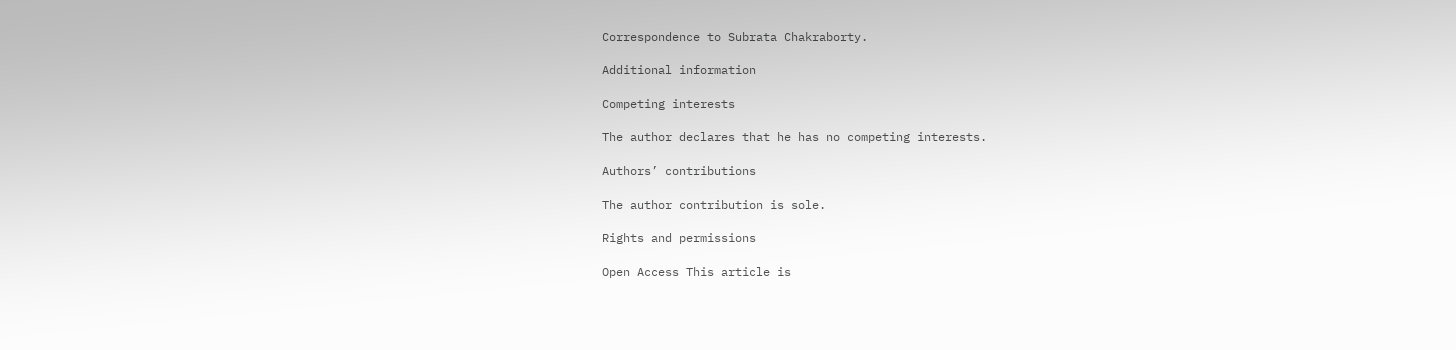Correspondence to Subrata Chakraborty.

Additional information

Competing interests

The author declares that he has no competing interests.

Authors’ contributions

The author contribution is sole.

Rights and permissions

Open Access This article is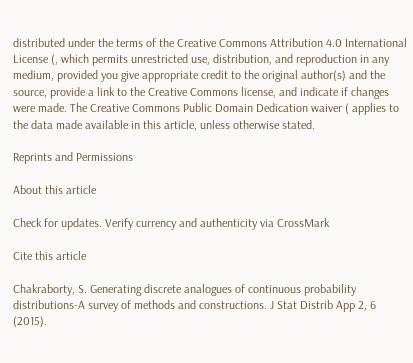distributed under the terms of the Creative Commons Attribution 4.0 International License (, which permits unrestricted use, distribution, and reproduction in any medium, provided you give appropriate credit to the original author(s) and the source, provide a link to the Creative Commons license, and indicate if changes were made. The Creative Commons Public Domain Dedication waiver ( applies to the data made available in this article, unless otherwise stated.

Reprints and Permissions

About this article

Check for updates. Verify currency and authenticity via CrossMark

Cite this article

Chakraborty, S. Generating discrete analogues of continuous probability distributions-A survey of methods and constructions. J Stat Distrib App 2, 6 (2015).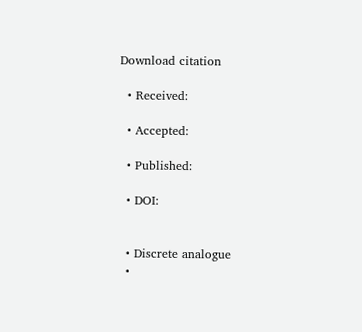Download citation

  • Received:

  • Accepted:

  • Published:

  • DOI:


  • Discrete analogue
  •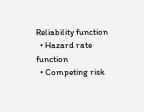Reliability function
  • Hazard rate function
  • Competing risk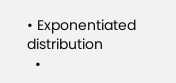• Exponentiated distribution
  •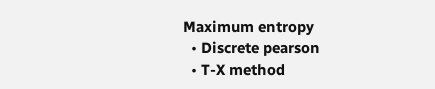Maximum entropy
  • Discrete pearson
  • T-X method